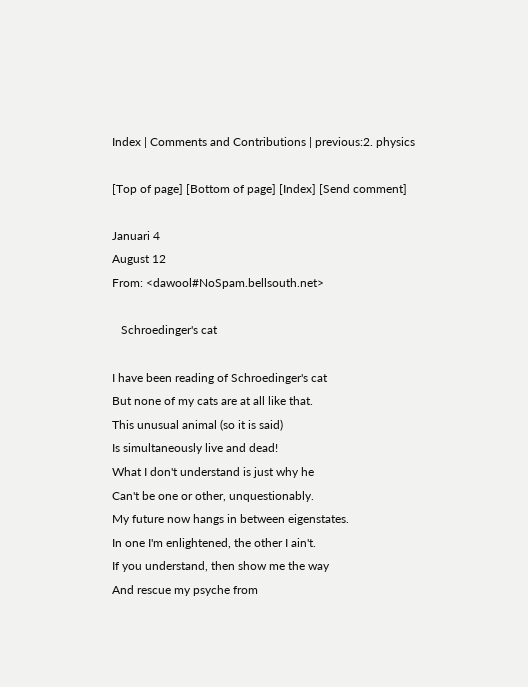Index | Comments and Contributions | previous:2. physics

[Top of page] [Bottom of page] [Index] [Send comment]

Januari 4
August 12
From: <dawool#NoSpam.bellsouth.net>

   Schroedinger's cat

I have been reading of Schroedinger's cat
But none of my cats are at all like that.
This unusual animal (so it is said)
Is simultaneously live and dead!
What I don't understand is just why he
Can't be one or other, unquestionably.
My future now hangs in between eigenstates.
In one I'm enlightened, the other I ain't.
If you understand, then show me the way
And rescue my psyche from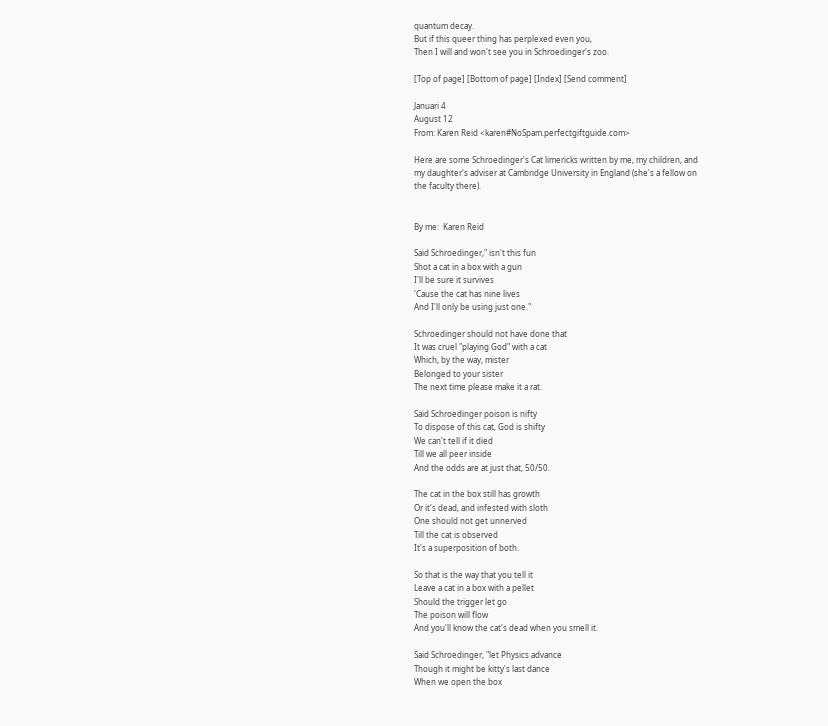quantum decay.
But if this queer thing has perplexed even you,
Then I will and won't see you in Schroedinger's zoo.

[Top of page] [Bottom of page] [Index] [Send comment]

Januari 4
August 12
From: Karen Reid <karen#NoSpam.perfectgiftguide.com>

Here are some Schroedinger's Cat limericks written by me, my children, and
my daughter's adviser at Cambridge University in England (she's a fellow on
the faculty there).


By me:  Karen Reid

Said Schroedinger," isn't this fun
Shot a cat in a box with a gun
I'll be sure it survives
'Cause the cat has nine lives
And I'll only be using just one."

Schroedinger should not have done that
It was cruel "playing God" with a cat
Which, by the way, mister
Belonged to your sister
The next time please make it a rat.

Said Schroedinger poison is nifty
To dispose of this cat, God is shifty
We can't tell if it died
Till we all peer inside
And the odds are at just that, 50/50.

The cat in the box still has growth
Or it's dead, and infested with sloth
One should not get unnerved
Till the cat is observed
It's a superposition of both.

So that is the way that you tell it
Leave a cat in a box with a pellet
Should the trigger let go
The poison will flow
And you'll know the cat's dead when you smell it.

Said Schroedinger, "let Physics advance
Though it might be kitty's last dance
When we open the box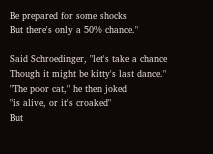Be prepared for some shocks
But there's only a 50% chance."

Said Schroedinger, "let's take a chance
Though it might be kitty's last dance."
"The poor cat," he then joked
"is alive, or it's croaked"
But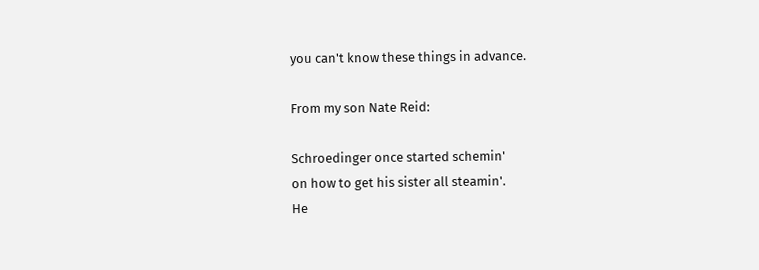you can't know these things in advance.

From my son Nate Reid:

Schroedinger once started schemin'
on how to get his sister all steamin'.
He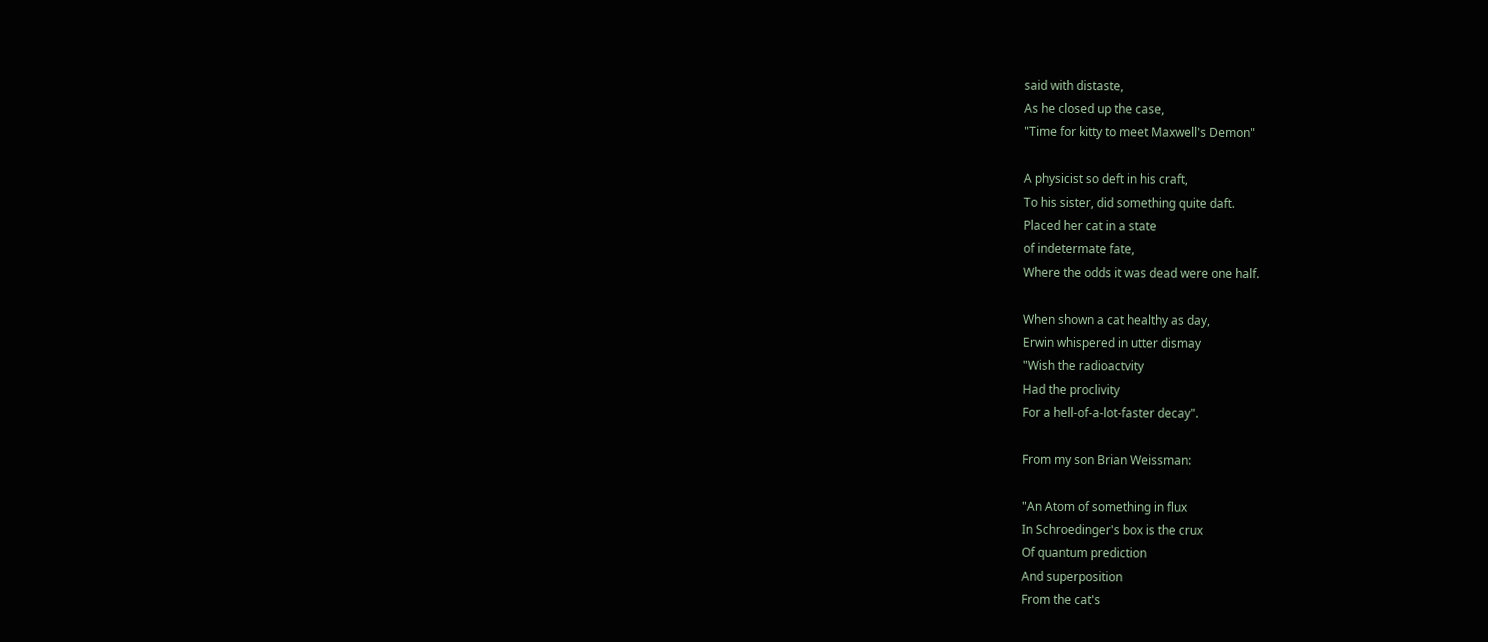said with distaste,
As he closed up the case,
"Time for kitty to meet Maxwell's Demon"

A physicist so deft in his craft,
To his sister, did something quite daft.
Placed her cat in a state
of indetermate fate,
Where the odds it was dead were one half.

When shown a cat healthy as day,
Erwin whispered in utter dismay
"Wish the radioactvity
Had the proclivity
For a hell-of-a-lot-faster decay".

From my son Brian Weissman:

"An Atom of something in flux
In Schroedinger's box is the crux
Of quantum prediction
And superposition
From the cat's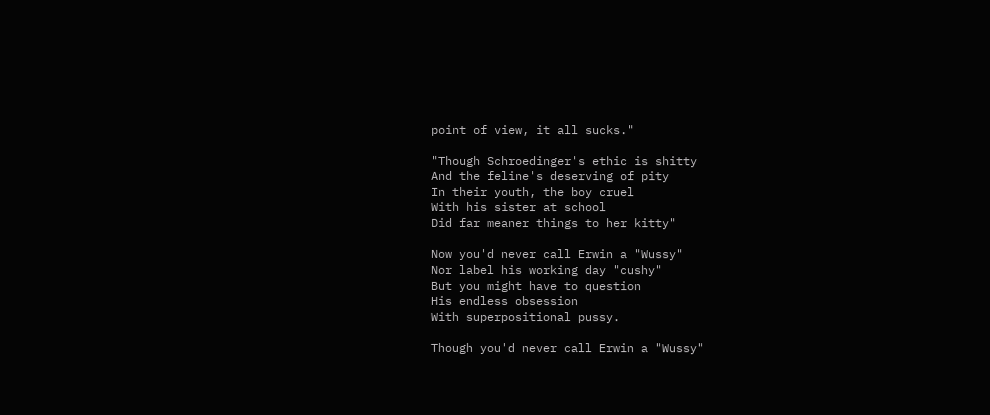point of view, it all sucks."

"Though Schroedinger's ethic is shitty
And the feline's deserving of pity
In their youth, the boy cruel
With his sister at school
Did far meaner things to her kitty"

Now you'd never call Erwin a "Wussy"
Nor label his working day "cushy"
But you might have to question
His endless obsession
With superpositional pussy.

Though you'd never call Erwin a "Wussy"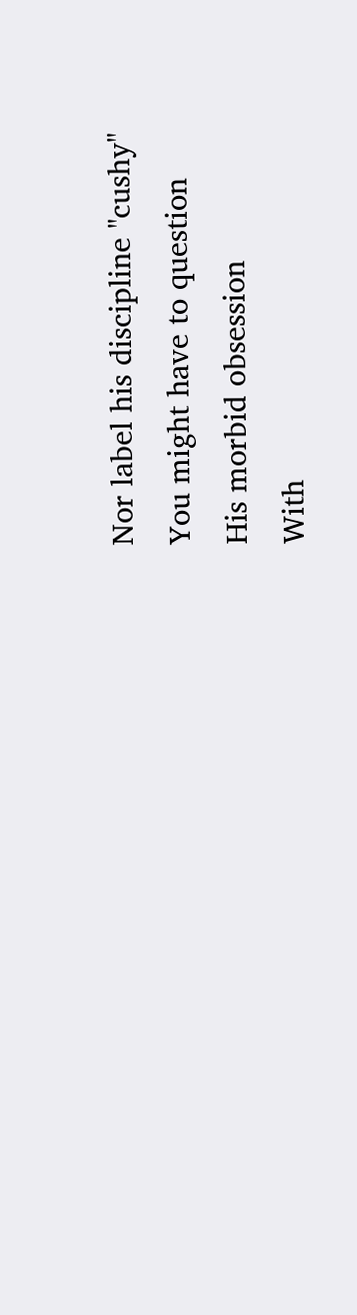Nor label his discipline "cushy"
You might have to question
His morbid obsession
With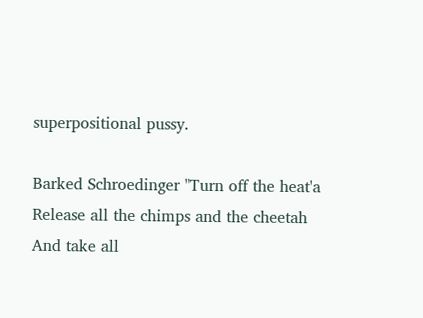superpositional pussy.

Barked Schroedinger "Turn off the heat'a
Release all the chimps and the cheetah
And take all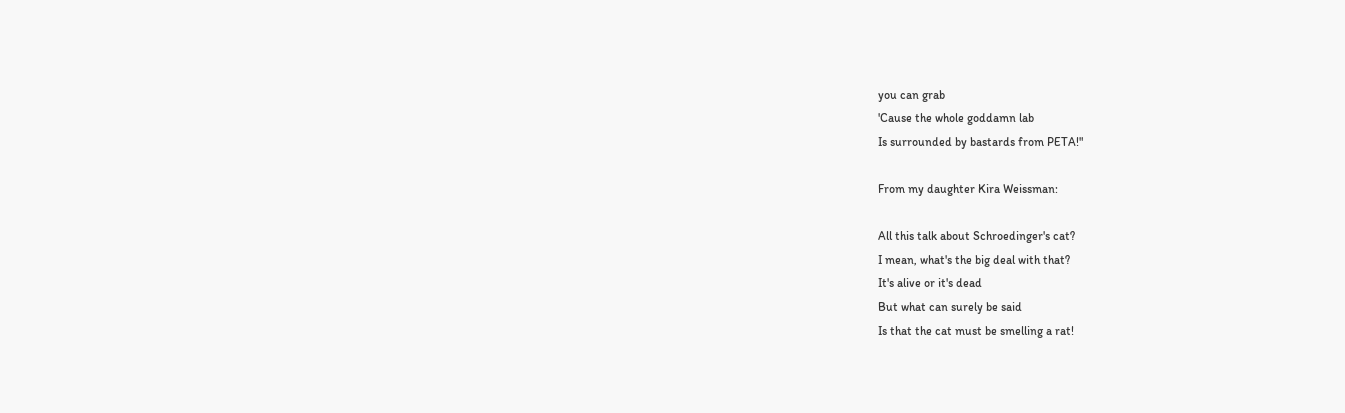you can grab
'Cause the whole goddamn lab
Is surrounded by bastards from PETA!"

From my daughter Kira Weissman:

All this talk about Schroedinger's cat?
I mean, what's the big deal with that?
It's alive or it's dead
But what can surely be said
Is that the cat must be smelling a rat!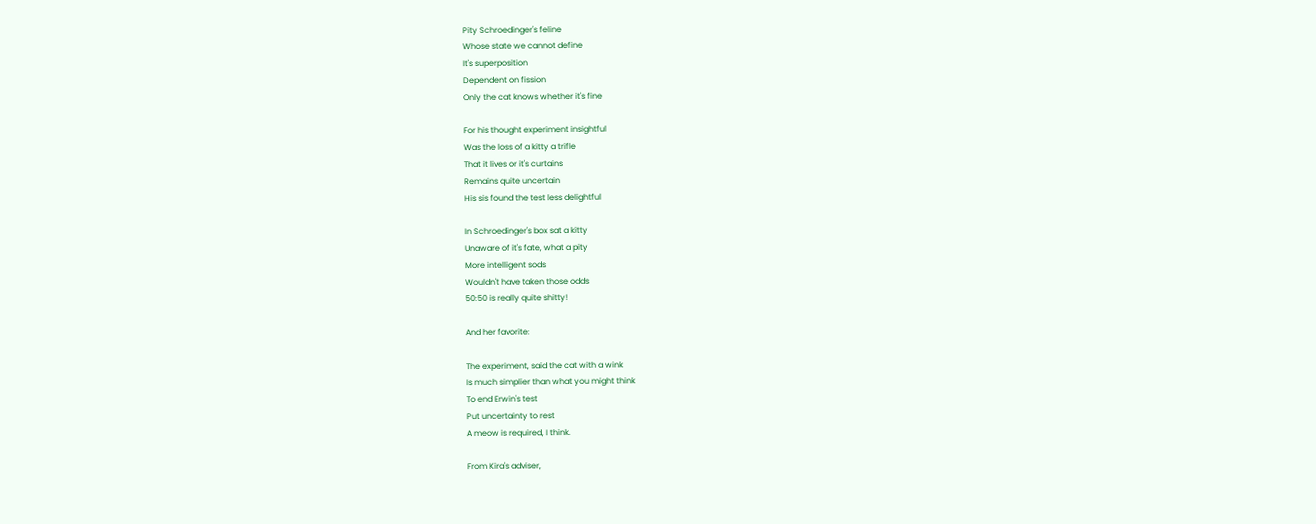Pity Schroedinger's feline
Whose state we cannot define
It's superposition
Dependent on fission
Only the cat knows whether it's fine

For his thought experiment insightful
Was the loss of a kitty a trifle
That it lives or it's curtains
Remains quite uncertain
His sis found the test less delightful

In Schroedinger's box sat a kitty
Unaware of it's fate, what a pity
More intelligent sods
Wouldn't have taken those odds
50:50 is really quite shitty!

And her favorite:

The experiment, said the cat with a wink
Is much simplier than what you might think
To end Erwin's test
Put uncertainty to rest
A meow is required, I think.

From Kira's adviser,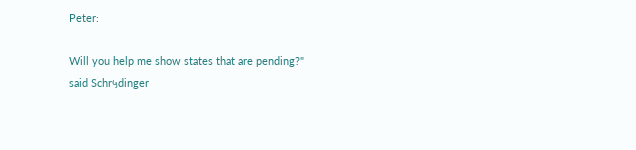Peter:

Will you help me show states that are pending?"
said Schr५dinger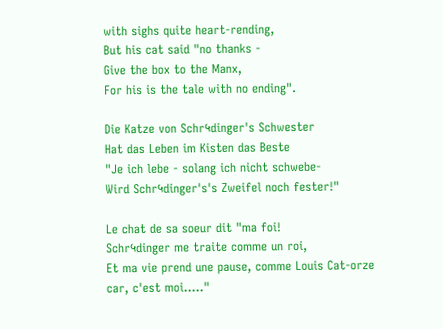with sighs quite heart-rending,
But his cat said "no thanks -
Give the box to the Manx,
For his is the tale with no ending".

Die Katze von Schr५dinger's Schwester
Hat das Leben im Kisten das Beste
"Je ich lebe - solang ich nicht schwebe-
Wird Schr५dinger's's Zweifel noch fester!"

Le chat de sa soeur dit "ma foi!
Schr५dinger me traite comme un roi,
Et ma vie prend une pause, comme Louis Cat-orze
car, c'est moi....."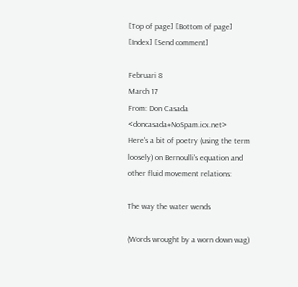[Top of page] [Bottom of page] [Index] [Send comment]

Februari 8
March 17
From: Don Casada <doncasada#NoSpam.icx.net>
Here's a bit of poetry (using the term loosely) on Bernoulli's equation and
other fluid movement relations:

The way the water wends

(Words wrought by a worn down wag)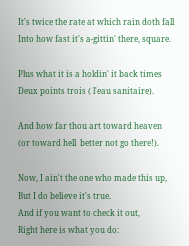It's twice the rate at which rain doth fall
Into how fast it's a-gittin' there, square.

Plus what it is a holdin' it back times
Deux points trois ( l'eau sanitaire).

And how far thou art toward heaven
(or toward hell  better not go there!).

Now, I ain't the one who made this up,
But I do believe it's true.
And if you want to check it out,
Right here is what you do: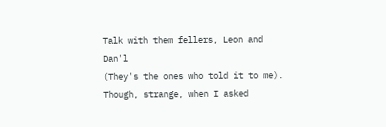Talk with them fellers, Leon and Dan'l
(They's the ones who told it to me).
Though, strange, when I asked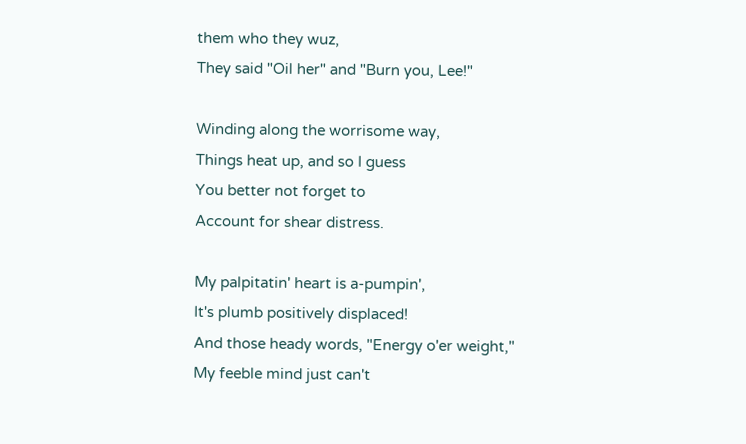them who they wuz,
They said "Oil her" and "Burn you, Lee!"

Winding along the worrisome way,
Things heat up, and so I guess
You better not forget to
Account for shear distress.

My palpitatin' heart is a-pumpin',
It's plumb positively displaced!
And those heady words, "Energy o'er weight,"
My feeble mind just can't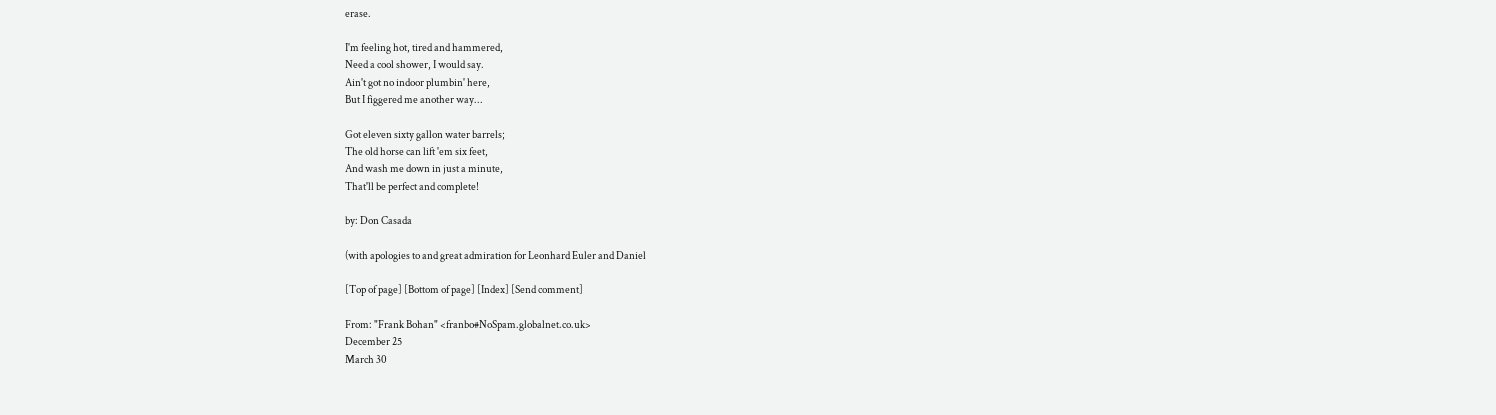erase.

I'm feeling hot, tired and hammered,
Need a cool shower, I would say.
Ain't got no indoor plumbin' here,
But I figgered me another way...

Got eleven sixty gallon water barrels;
The old horse can lift 'em six feet,
And wash me down in just a minute,
That'll be perfect and complete!

by: Don Casada

(with apologies to and great admiration for Leonhard Euler and Daniel

[Top of page] [Bottom of page] [Index] [Send comment]

From: "Frank Bohan" <franbo#NoSpam.globalnet.co.uk>
December 25
March 30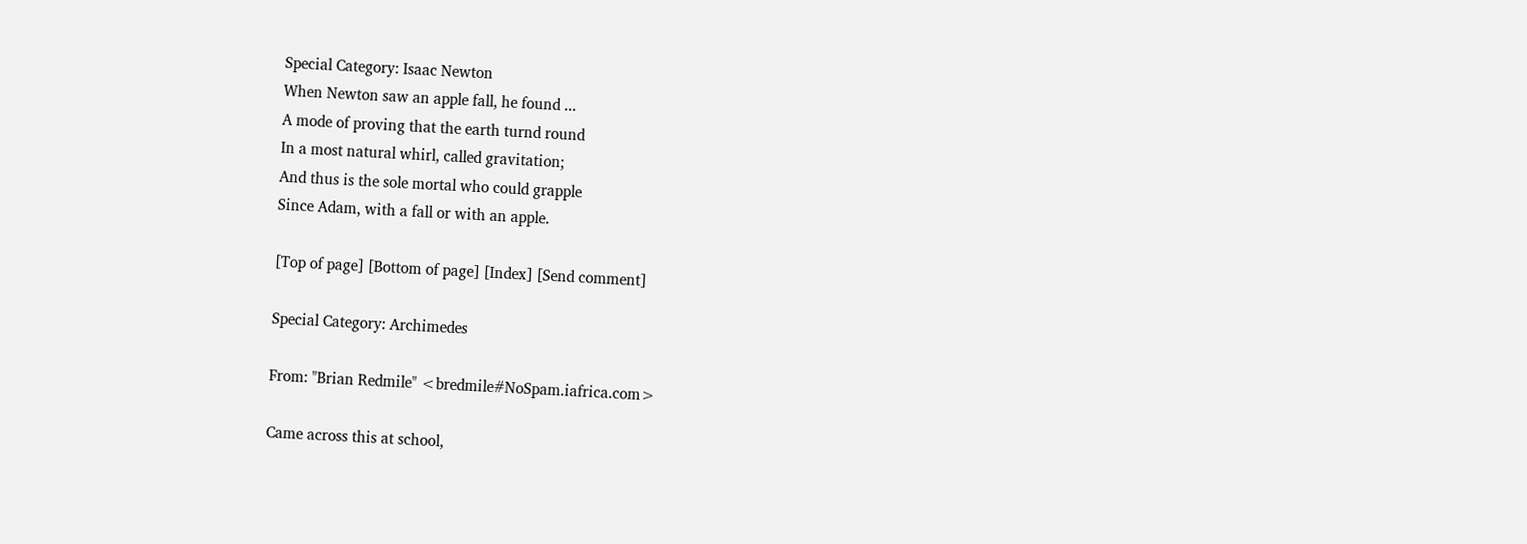Special Category: Isaac Newton
When Newton saw an apple fall, he found ...
A mode of proving that the earth turnd round
In a most natural whirl, called gravitation;
And thus is the sole mortal who could grapple
Since Adam, with a fall or with an apple.

[Top of page] [Bottom of page] [Index] [Send comment]

Special Category: Archimedes

From: "Brian Redmile" <bredmile#NoSpam.iafrica.com>

Came across this at school,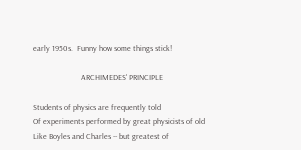early 1950s.  Funny how some things stick!

                        ARCHIMEDES' PRINCIPLE

Students of physics are frequently told
Of experiments performed by great physicists of old
Like Boyles and Charles -- but greatest of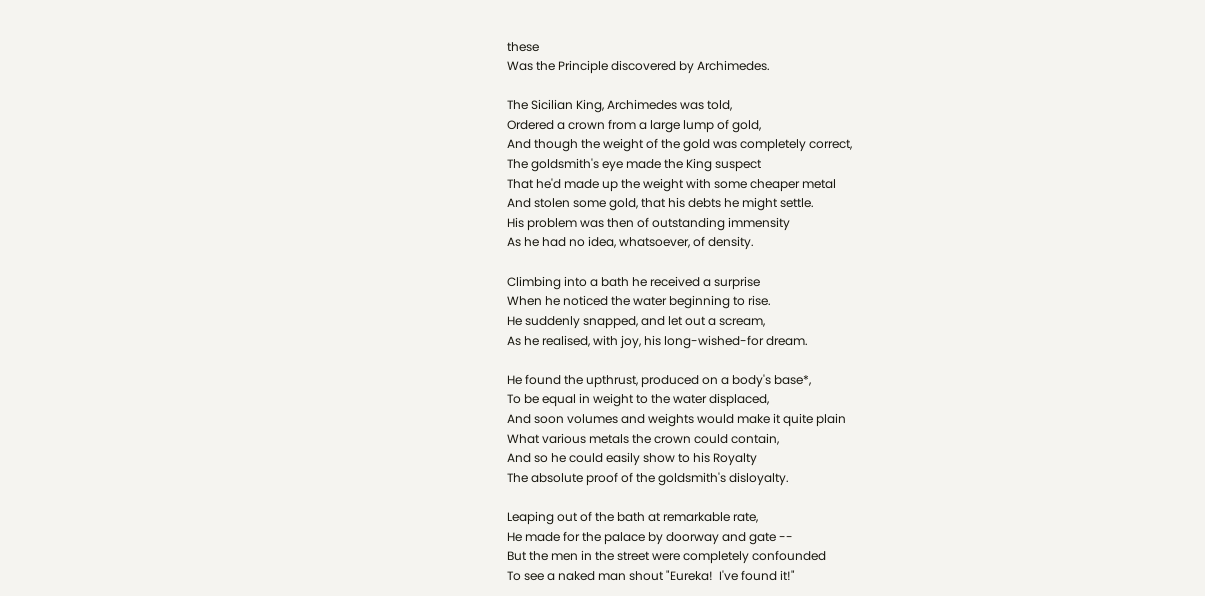these
Was the Principle discovered by Archimedes.

The Sicilian King, Archimedes was told,
Ordered a crown from a large lump of gold,
And though the weight of the gold was completely correct,
The goldsmith's eye made the King suspect
That he'd made up the weight with some cheaper metal
And stolen some gold, that his debts he might settle.
His problem was then of outstanding immensity
As he had no idea, whatsoever, of density.

Climbing into a bath he received a surprise
When he noticed the water beginning to rise.
He suddenly snapped, and let out a scream,
As he realised, with joy, his long-wished-for dream.

He found the upthrust, produced on a body's base*,
To be equal in weight to the water displaced,
And soon volumes and weights would make it quite plain
What various metals the crown could contain,
And so he could easily show to his Royalty
The absolute proof of the goldsmith's disloyalty.

Leaping out of the bath at remarkable rate,
He made for the palace by doorway and gate --
But the men in the street were completely confounded
To see a naked man shout "Eureka!  I've found it!"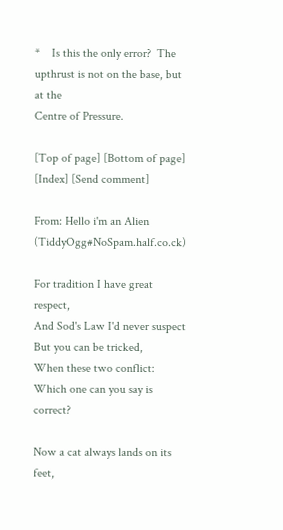*    Is this the only error?  The upthrust is not on the base, but at the
Centre of Pressure.

[Top of page] [Bottom of page] [Index] [Send comment]

From: Hello i'm an Alien (TiddyOgg#NoSpam.half.co.ck)

For tradition I have great respect,
And Sod's Law I'd never suspect
But you can be tricked,
When these two conflict:
Which one can you say is correct?

Now a cat always lands on its feet,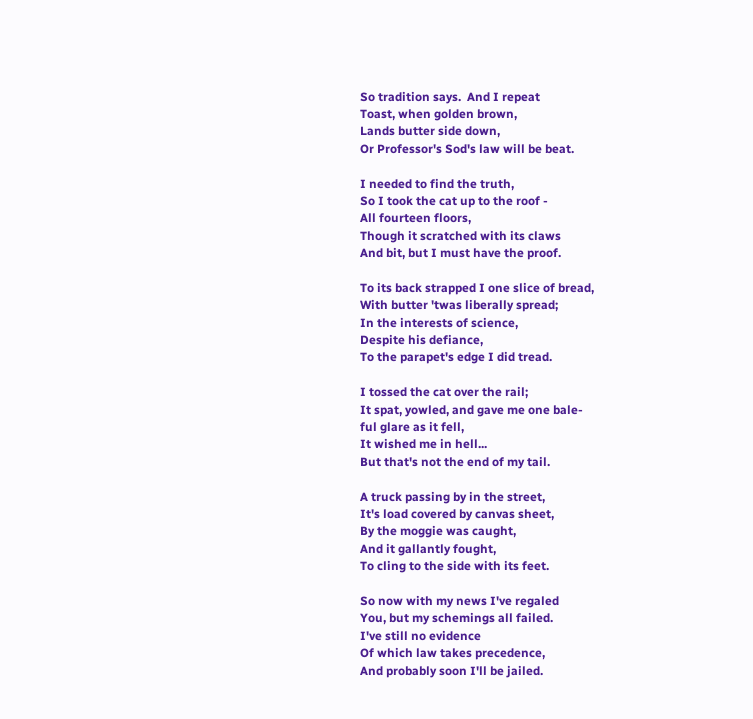So tradition says.  And I repeat
Toast, when golden brown,
Lands butter side down,
Or Professor's Sod's law will be beat.

I needed to find the truth,
So I took the cat up to the roof -
All fourteen floors,
Though it scratched with its claws
And bit, but I must have the proof.

To its back strapped I one slice of bread,
With butter 'twas liberally spread;
In the interests of science,
Despite his defiance,
To the parapet's edge I did tread.

I tossed the cat over the rail;
It spat, yowled, and gave me one bale-
ful glare as it fell,
It wished me in hell...
But that's not the end of my tail.

A truck passing by in the street,
It's load covered by canvas sheet,
By the moggie was caught,
And it gallantly fought,
To cling to the side with its feet.

So now with my news I've regaled
You, but my schemings all failed.
I've still no evidence
Of which law takes precedence,
And probably soon I'll be jailed.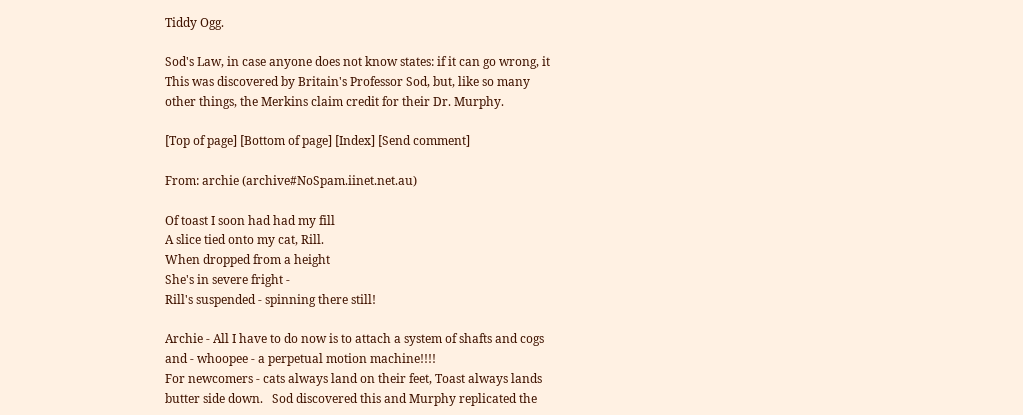Tiddy Ogg.

Sod's Law, in case anyone does not know states: if it can go wrong, it
This was discovered by Britain's Professor Sod, but, like so many
other things, the Merkins claim credit for their Dr. Murphy.

[Top of page] [Bottom of page] [Index] [Send comment]

From: archie (archive#NoSpam.iinet.net.au)

Of toast I soon had had my fill
A slice tied onto my cat, Rill.
When dropped from a height
She's in severe fright -
Rill's suspended - spinning there still!

Archie - All I have to do now is to attach a system of shafts and cogs
and - whoopee - a perpetual motion machine!!!!
For newcomers - cats always land on their feet, Toast always lands
butter side down.   Sod discovered this and Murphy replicated the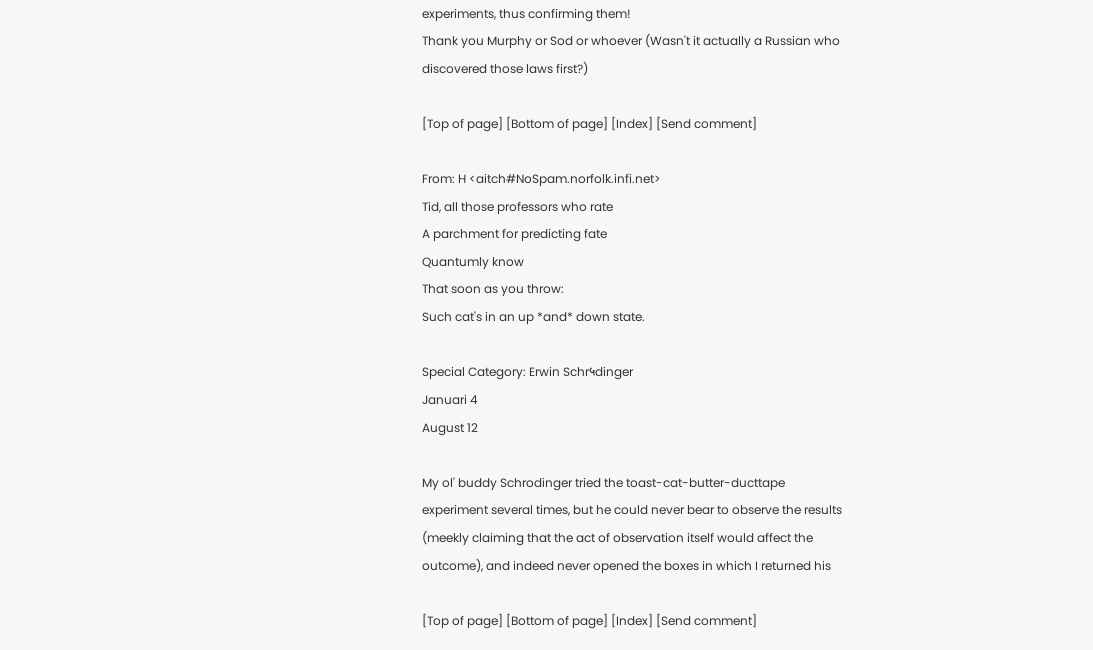experiments, thus confirming them!
Thank you Murphy or Sod or whoever (Wasn't it actually a Russian who
discovered those laws first?)

[Top of page] [Bottom of page] [Index] [Send comment]

From: H <aitch#NoSpam.norfolk.infi.net>
Tid, all those professors who rate
A parchment for predicting fate
Quantumly know
That soon as you throw:
Such cat's in an up *and* down state.

Special Category: Erwin Schr५dinger
Januari 4
August 12

My ol' buddy Schrodinger tried the toast-cat-butter-ducttape
experiment several times, but he could never bear to observe the results
(meekly claiming that the act of observation itself would affect the
outcome), and indeed never opened the boxes in which I returned his

[Top of page] [Bottom of page] [Index] [Send comment]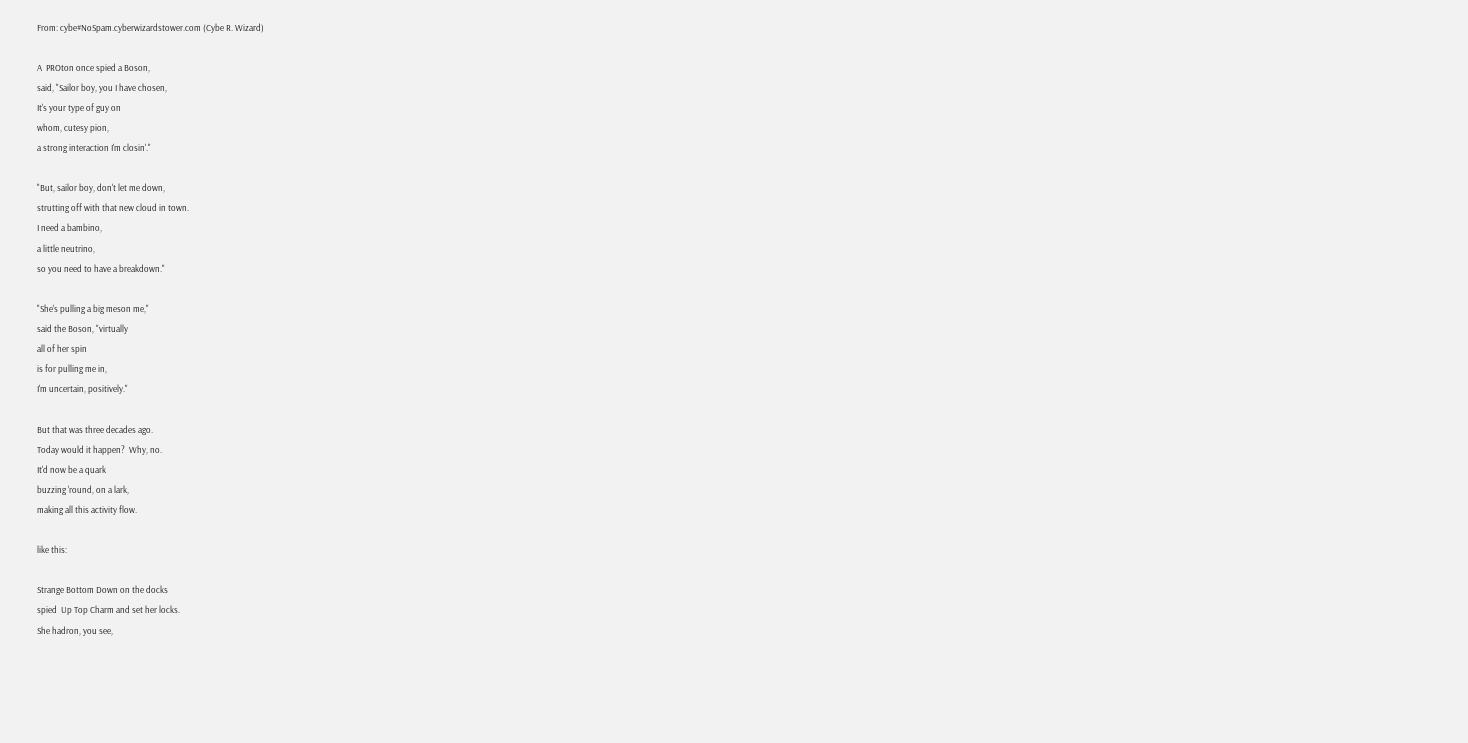From: cybe#NoSpam.cyberwizardstower.com (Cybe R. Wizard)

A  PROton once spied a Boson,
said, "Sailor boy, you I have chosen,
It's your type of guy on
whom, cutesy pion,
a strong interaction I'm closin'."

"But, sailor boy, don't let me down,
strutting off with that new cloud in town.
I need a bambino,
a little neutrino,
so you need to have a breakdown."

"She's pulling a big meson me,"
said the Boson, "virtually
all of her spin
is for pulling me in,
I'm uncertain, positively."

But that was three decades ago.
Today would it happen?  Why, no.
It'd now be a quark
buzzing 'round, on a lark,
making all this activity flow.

like this:

Strange Bottom Down on the docks
spied  Up Top Charm and set her locks.
She hadron, you see,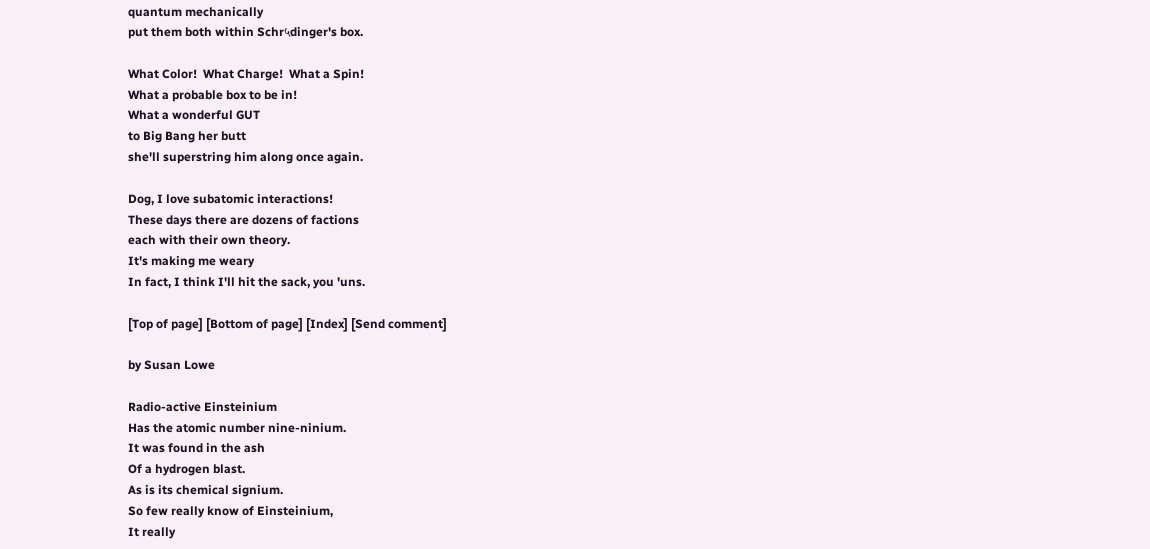quantum mechanically
put them both within Schr५dinger's box.

What Color!  What Charge!  What a Spin!
What a probable box to be in!
What a wonderful GUT
to Big Bang her butt
she'll superstring him along once again.

Dog, I love subatomic interactions!
These days there are dozens of factions
each with their own theory.
It's making me weary
In fact, I think I'll hit the sack, you 'uns.

[Top of page] [Bottom of page] [Index] [Send comment]

by Susan Lowe

Radio-active Einsteinium
Has the atomic number nine-ninium.
It was found in the ash
Of a hydrogen blast.
As is its chemical signium.
So few really know of Einsteinium,
It really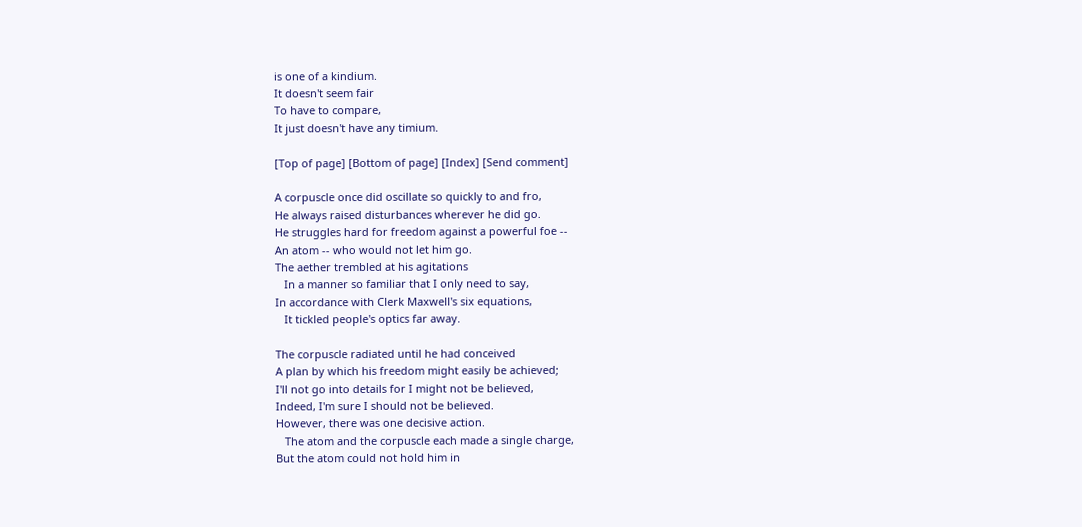is one of a kindium.
It doesn't seem fair
To have to compare,
It just doesn't have any timium.

[Top of page] [Bottom of page] [Index] [Send comment]

A corpuscle once did oscillate so quickly to and fro,
He always raised disturbances wherever he did go.
He struggles hard for freedom against a powerful foe --
An atom -- who would not let him go.
The aether trembled at his agitations
   In a manner so familiar that I only need to say,
In accordance with Clerk Maxwell's six equations,
   It tickled people's optics far away.

The corpuscle radiated until he had conceived
A plan by which his freedom might easily be achieved;
I'll not go into details for I might not be believed,
Indeed, I'm sure I should not be believed.
However, there was one decisive action.
   The atom and the corpuscle each made a single charge,
But the atom could not hold him in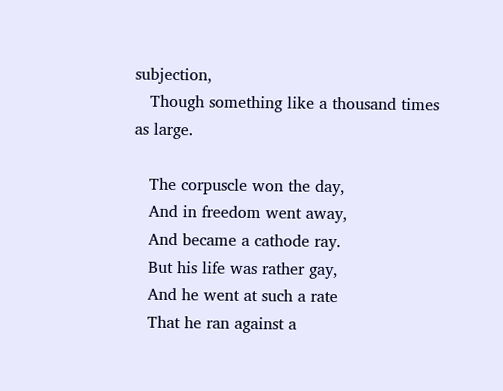subjection,
   Though something like a thousand times as large.

   The corpuscle won the day,
   And in freedom went away,
   And became a cathode ray.
   But his life was rather gay,
   And he went at such a rate
   That he ran against a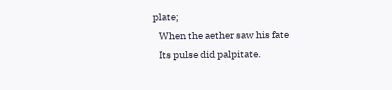plate;
   When the aether saw his fate
   Its pulse did palpitate.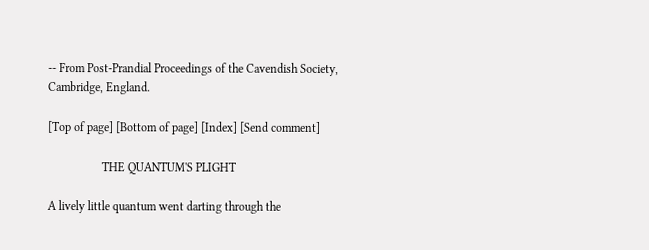-- From Post-Prandial Proceedings of the Cavendish Society,
Cambridge, England.

[Top of page] [Bottom of page] [Index] [Send comment]

                  THE QUANTUM'S PLIGHT

A lively little quantum went darting through the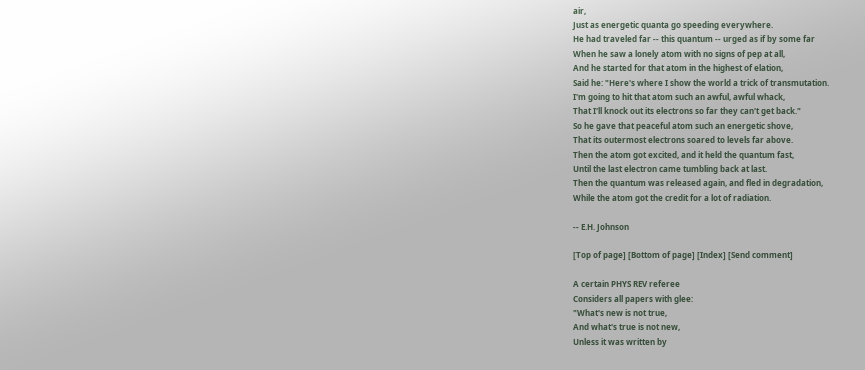air,
Just as energetic quanta go speeding everywhere.
He had traveled far -- this quantum -- urged as if by some far
When he saw a lonely atom with no signs of pep at all,
And he started for that atom in the highest of elation,
Said he: "Here's where I show the world a trick of transmutation.
I'm going to hit that atom such an awful, awful whack,
That I'll knock out its electrons so far they can't get back."
So he gave that peaceful atom such an energetic shove,
That its outermost electrons soared to levels far above.
Then the atom got excited, and it held the quantum fast,
Until the last electron came tumbling back at last.
Then the quantum was released again, and fled in degradation,
While the atom got the credit for a lot of radiation.

-- E.H. Johnson

[Top of page] [Bottom of page] [Index] [Send comment]

A certain PHYS REV referee
Considers all papers with glee:
"What's new is not true,
And what's true is not new,
Unless it was written by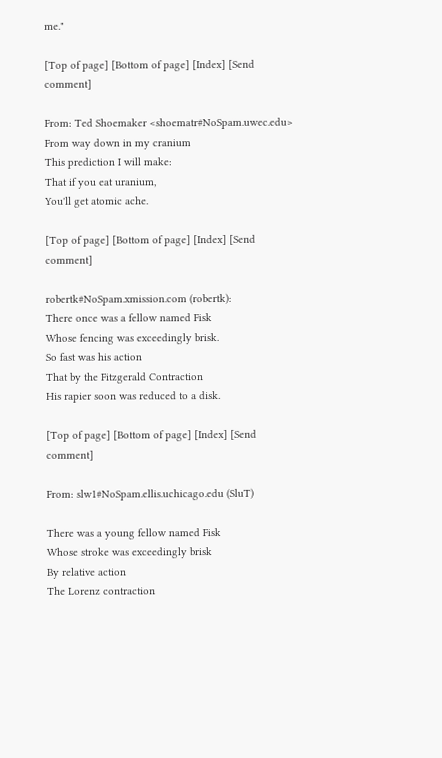me."

[Top of page] [Bottom of page] [Index] [Send comment]

From: Ted Shoemaker <shoematr#NoSpam.uwec.edu>
From way down in my cranium
This prediction I will make:
That if you eat uranium,
You'll get atomic ache.

[Top of page] [Bottom of page] [Index] [Send comment]

robertk#NoSpam.xmission.com (robertk):
There once was a fellow named Fisk
Whose fencing was exceedingly brisk.
So fast was his action
That by the Fitzgerald Contraction
His rapier soon was reduced to a disk.

[Top of page] [Bottom of page] [Index] [Send comment]

From: slw1#NoSpam.ellis.uchicago.edu (SluT)

There was a young fellow named Fisk
Whose stroke was exceedingly brisk
By relative action
The Lorenz contraction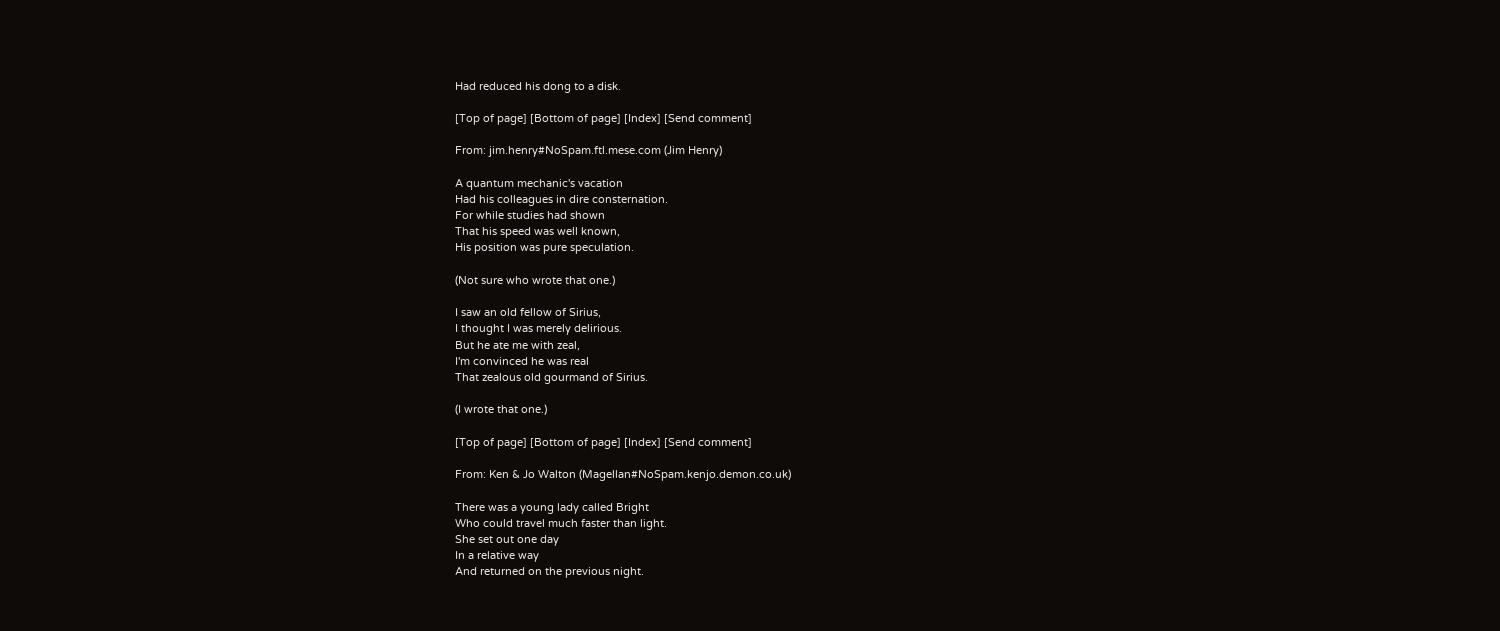Had reduced his dong to a disk.

[Top of page] [Bottom of page] [Index] [Send comment]

From: jim.henry#NoSpam.ftl.mese.com (Jim Henry)

A quantum mechanic's vacation
Had his colleagues in dire consternation.
For while studies had shown
That his speed was well known,
His position was pure speculation.

(Not sure who wrote that one.)

I saw an old fellow of Sirius,
I thought I was merely delirious.
But he ate me with zeal,
I'm convinced he was real
That zealous old gourmand of Sirius.

(I wrote that one.)

[Top of page] [Bottom of page] [Index] [Send comment]

From: Ken & Jo Walton (Magellan#NoSpam.kenjo.demon.co.uk)

There was a young lady called Bright
Who could travel much faster than light.
She set out one day
In a relative way
And returned on the previous night.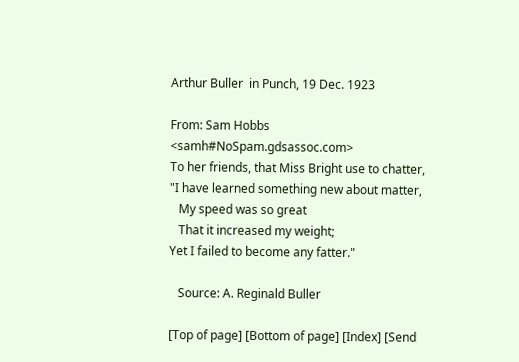Arthur Buller  in Punch, 19 Dec. 1923

From: Sam Hobbs <samh#NoSpam.gdsassoc.com>
To her friends, that Miss Bright use to chatter,
"I have learned something new about matter,
   My speed was so great
   That it increased my weight;
Yet I failed to become any fatter."

   Source: A. Reginald Buller

[Top of page] [Bottom of page] [Index] [Send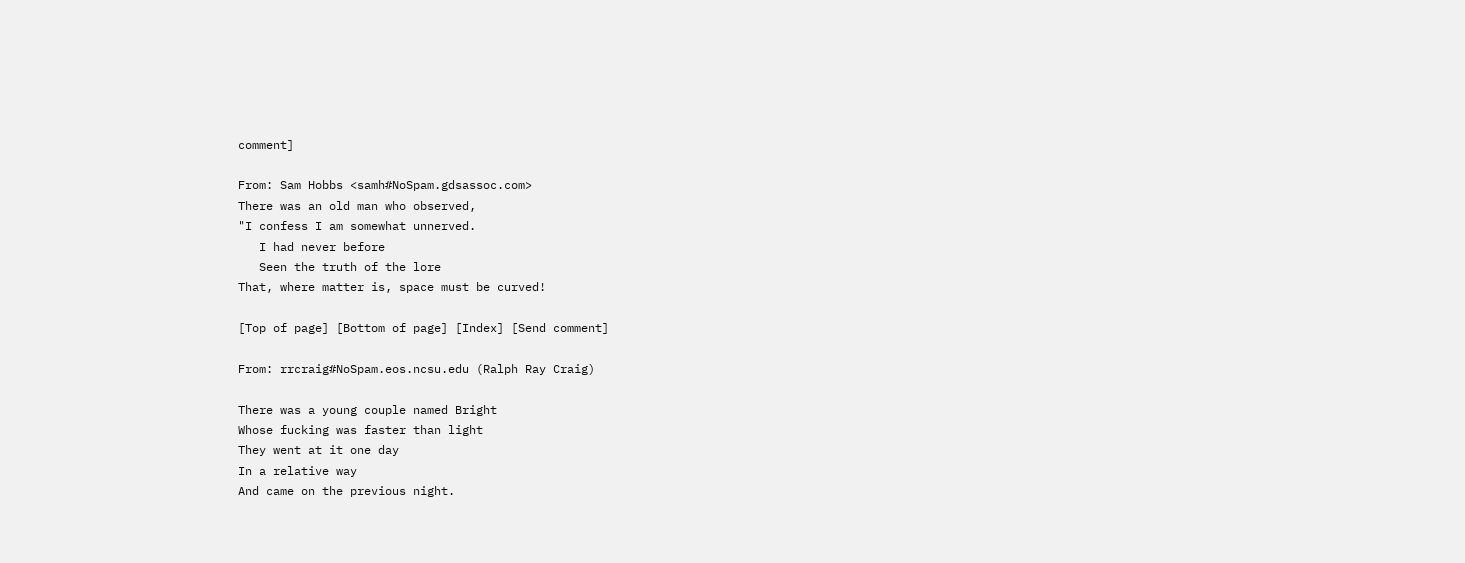comment]

From: Sam Hobbs <samh#NoSpam.gdsassoc.com>
There was an old man who observed,
"I confess I am somewhat unnerved.
   I had never before
   Seen the truth of the lore
That, where matter is, space must be curved!

[Top of page] [Bottom of page] [Index] [Send comment]

From: rrcraig#NoSpam.eos.ncsu.edu (Ralph Ray Craig)

There was a young couple named Bright
Whose fucking was faster than light
They went at it one day
In a relative way
And came on the previous night.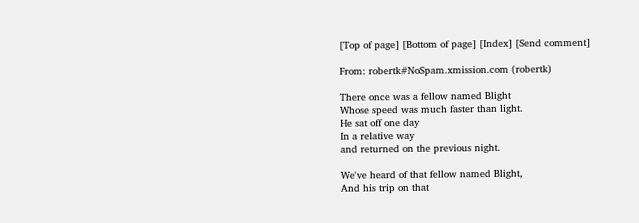[Top of page] [Bottom of page] [Index] [Send comment]

From: robertk#NoSpam.xmission.com (robertk)

There once was a fellow named Blight
Whose speed was much faster than light.
He sat off one day
In a relative way
and returned on the previous night.

We've heard of that fellow named Blight,
And his trip on that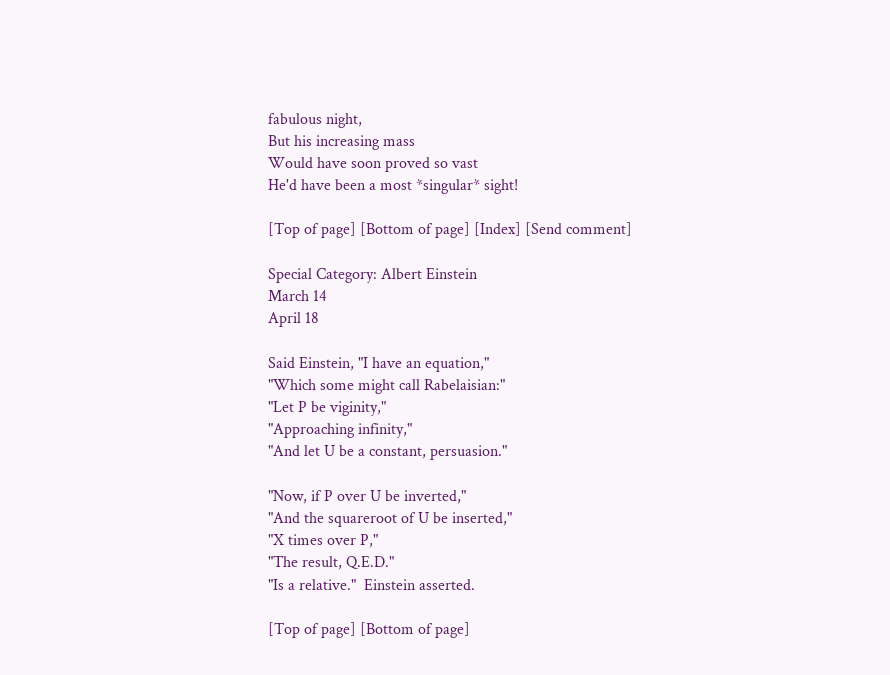fabulous night,
But his increasing mass
Would have soon proved so vast
He'd have been a most *singular* sight!

[Top of page] [Bottom of page] [Index] [Send comment]

Special Category: Albert Einstein
March 14
April 18

Said Einstein, "I have an equation,"
"Which some might call Rabelaisian:"
"Let P be viginity,"
"Approaching infinity,"
"And let U be a constant, persuasion."

"Now, if P over U be inverted,"
"And the squareroot of U be inserted,"
"X times over P,"
"The result, Q.E.D."
"Is a relative."  Einstein asserted.

[Top of page] [Bottom of page]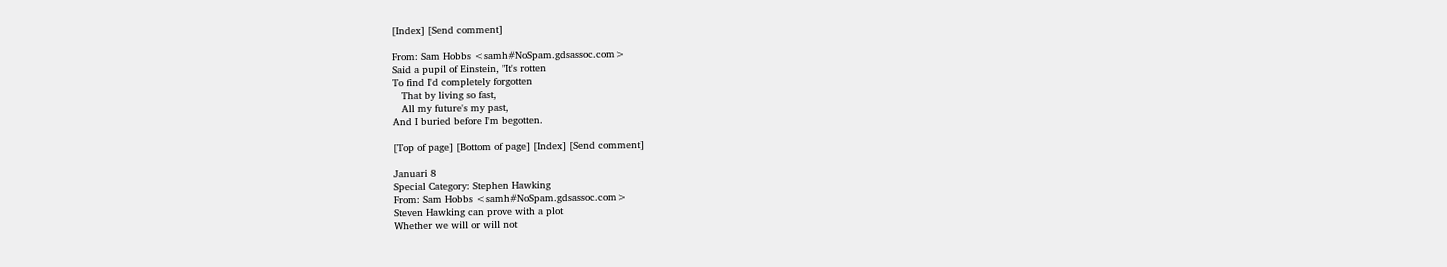[Index] [Send comment]

From: Sam Hobbs <samh#NoSpam.gdsassoc.com>
Said a pupil of Einstein, "It's rotten
To find I'd completely forgotten
   That by living so fast,
   All my future's my past,
And I buried before I'm begotten.

[Top of page] [Bottom of page] [Index] [Send comment]

Januari 8
Special Category: Stephen Hawking
From: Sam Hobbs <samh#NoSpam.gdsassoc.com>
Steven Hawking can prove with a plot
Whether we will or will not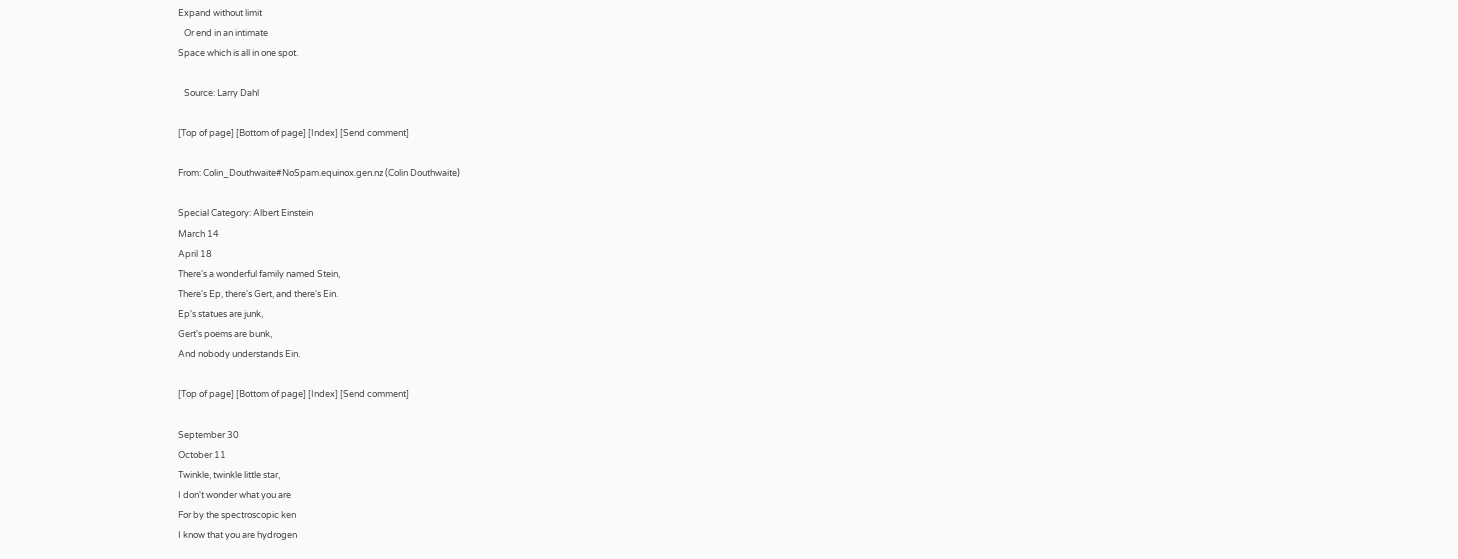Expand without limit
   Or end in an intimate
Space which is all in one spot.

   Source: Larry Dahl

[Top of page] [Bottom of page] [Index] [Send comment]

From: Colin_Douthwaite#NoSpam.equinox.gen.nz (Colin Douthwaite)

Special Category: Albert Einstein
March 14
April 18
There's a wonderful family named Stein,
There's Ep, there's Gert, and there's Ein.
Ep's statues are junk,
Gert's poems are bunk,
And nobody understands Ein.

[Top of page] [Bottom of page] [Index] [Send comment]

September 30
October 11
Twinkle, twinkle little star,
I don't wonder what you are
For by the spectroscopic ken
I know that you are hydrogen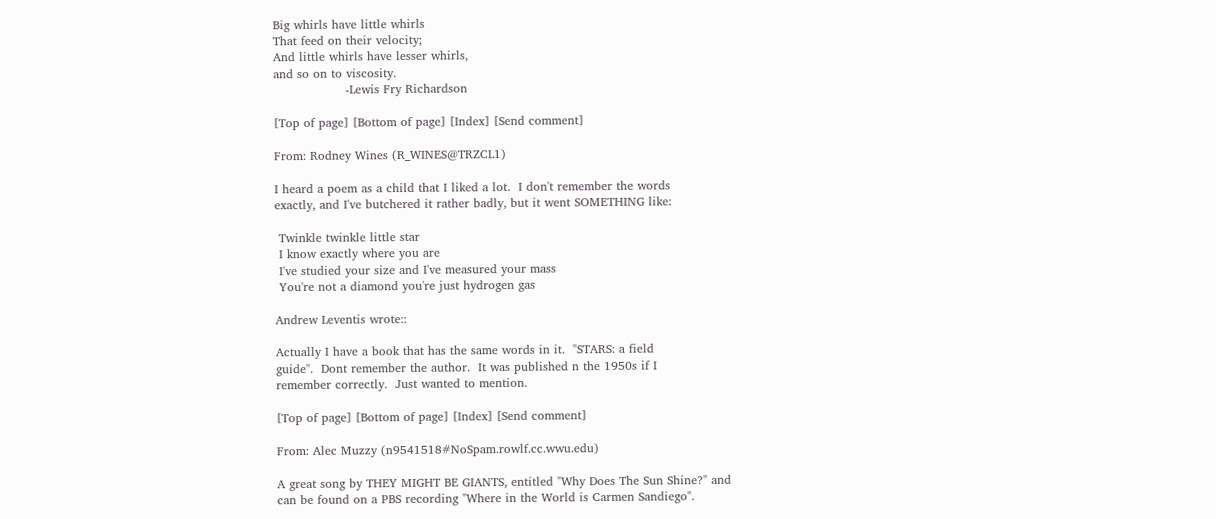Big whirls have little whirls
That feed on their velocity;
And little whirls have lesser whirls,
and so on to viscosity.
                  -Lewis Fry Richardson

[Top of page] [Bottom of page] [Index] [Send comment]

From: Rodney Wines (R_WINES@TRZCL1)

I heard a poem as a child that I liked a lot.  I don't remember the words
exactly, and I've butchered it rather badly, but it went SOMETHING like:

 Twinkle twinkle little star
 I know exactly where you are
 I've studied your size and I've measured your mass
 You're not a diamond you're just hydrogen gas

Andrew Leventis wrote::

Actually I have a book that has the same words in it.  "STARS: a field
guide".  Dont remember the author.  It was published n the 1950s if I
remember correctly.  Just wanted to mention.

[Top of page] [Bottom of page] [Index] [Send comment]

From: Alec Muzzy (n9541518#NoSpam.rowlf.cc.wwu.edu)

A great song by THEY MIGHT BE GIANTS, entitled "Why Does The Sun Shine?" and
can be found on a PBS recording "Where in the World is Carmen Sandiego".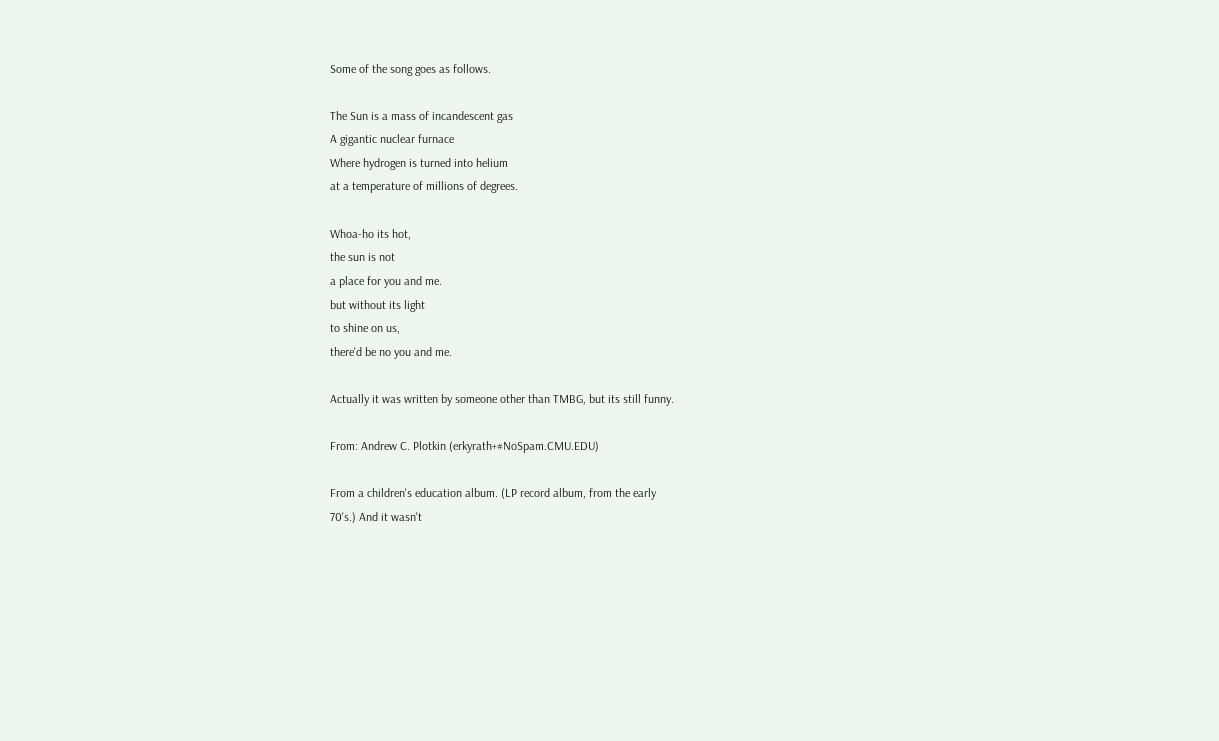Some of the song goes as follows.

The Sun is a mass of incandescent gas
A gigantic nuclear furnace
Where hydrogen is turned into helium
at a temperature of millions of degrees.

Whoa-ho its hot,
the sun is not
a place for you and me.
but without its light
to shine on us,
there'd be no you and me.

Actually it was written by someone other than TMBG, but its still funny.

From: Andrew C. Plotkin (erkyrath+#NoSpam.CMU.EDU)

From a children's education album. (LP record album, from the early
70's.) And it wasn't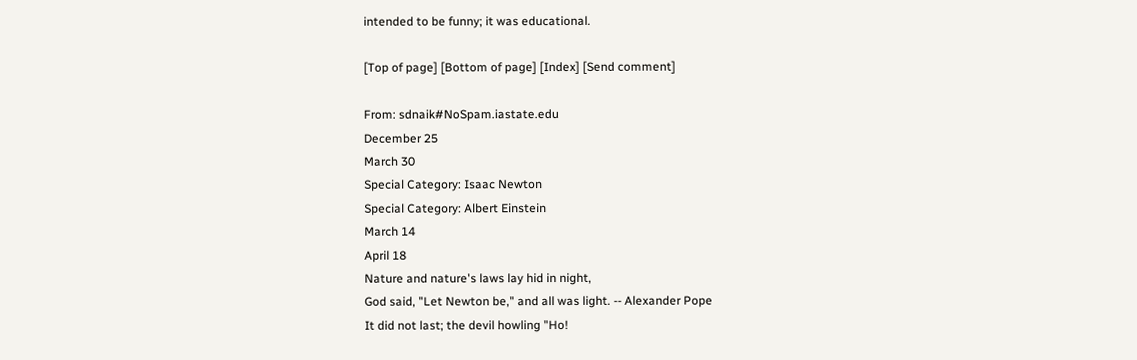intended to be funny; it was educational.

[Top of page] [Bottom of page] [Index] [Send comment]

From: sdnaik#NoSpam.iastate.edu
December 25
March 30
Special Category: Isaac Newton
Special Category: Albert Einstein
March 14
April 18
Nature and nature's laws lay hid in night,
God said, "Let Newton be," and all was light. -- Alexander Pope
It did not last; the devil howling "Ho!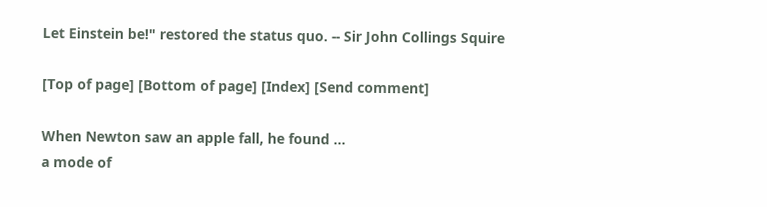Let Einstein be!" restored the status quo. -- Sir John Collings Squire

[Top of page] [Bottom of page] [Index] [Send comment]

When Newton saw an apple fall, he found ...
a mode of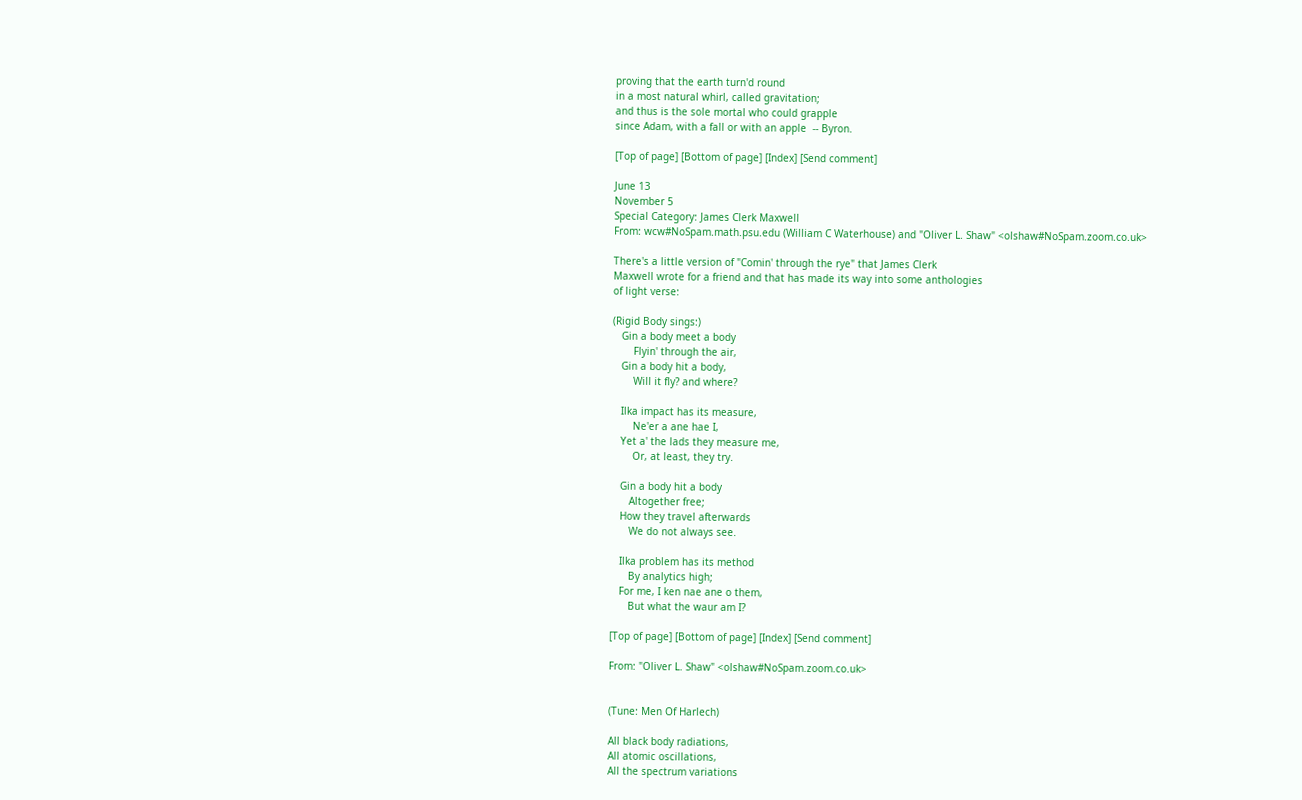proving that the earth turn'd round
in a most natural whirl, called gravitation;
and thus is the sole mortal who could grapple
since Adam, with a fall or with an apple  -- Byron.

[Top of page] [Bottom of page] [Index] [Send comment]

June 13
November 5
Special Category: James Clerk Maxwell
From: wcw#NoSpam.math.psu.edu (William C Waterhouse) and "Oliver L. Shaw" <olshaw#NoSpam.zoom.co.uk>

There's a little version of "Comin' through the rye" that James Clerk
Maxwell wrote for a friend and that has made its way into some anthologies
of light verse:

(Rigid Body sings:)
   Gin a body meet a body
       Flyin' through the air,
   Gin a body hit a body,
       Will it fly? and where?

   Ilka impact has its measure,
       Ne'er a ane hae I,
   Yet a' the lads they measure me,
       Or, at least, they try.

   Gin a body hit a body
      Altogether free;
   How they travel afterwards
      We do not always see.

   Ilka problem has its method
      By analytics high;
   For me, I ken nae ane o them,
      But what the waur am I?

[Top of page] [Bottom of page] [Index] [Send comment]

From: "Oliver L. Shaw" <olshaw#NoSpam.zoom.co.uk>


(Tune: Men Of Harlech)

All black body radiations,
All atomic oscillations,
All the spectrum variations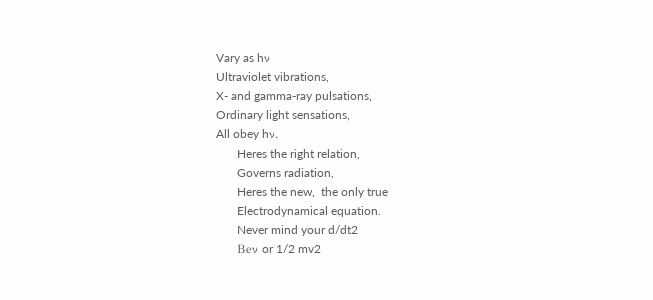Vary as hν
Ultraviolet vibrations,
X- and gamma-ray pulsations,
Ordinary light sensations,
All obey hν.
       Heres the right relation,
       Governs radiation,
       Heres the new,  the only true
       Electrodynamical equation.
       Never mind your d/dt2
       Beν or 1/2 mv2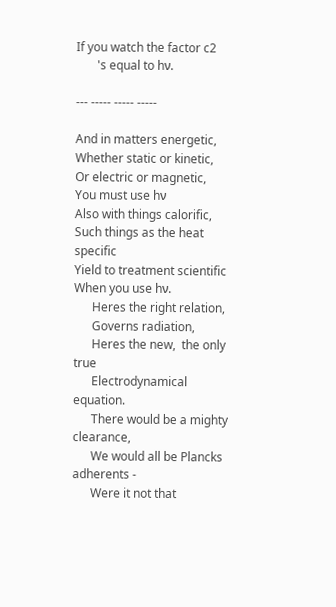If you watch the factor c2
       's equal to hν.

--- ----- ----- -----

And in matters energetic,
Whether static or kinetic,
Or electric or magnetic,
You must use hν
Also with things calorific,
Such things as the heat specific
Yield to treatment scientific
When you use hν.
      Heres the right relation,
      Governs radiation,
      Heres the new,  the only true
      Electrodynamical equation.
      There would be a mighty clearance,
      We would all be Plancks adherents -
      Were it not that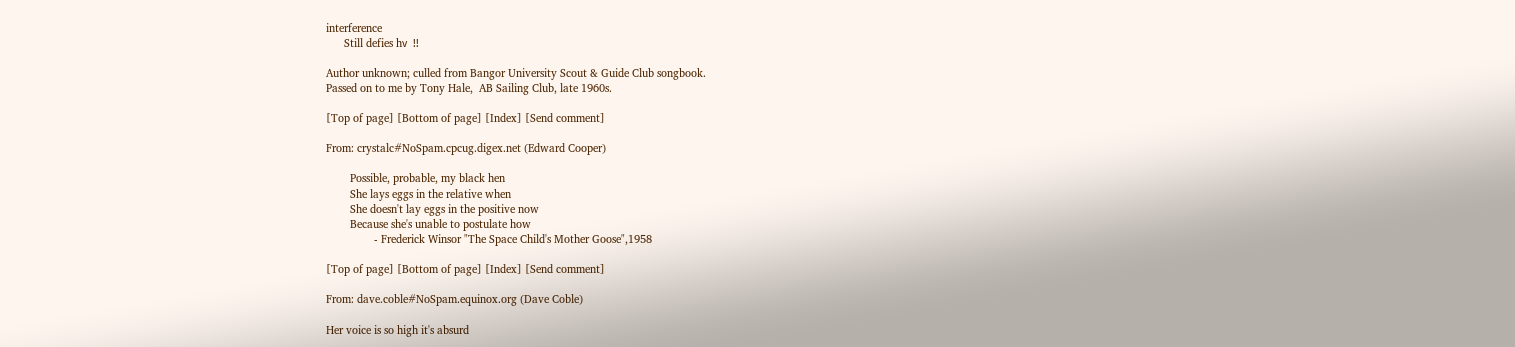interference
      Still defies hν  !!

Author unknown; culled from Bangor University Scout & Guide Club songbook.
Passed on to me by Tony Hale,  AB Sailing Club, late 1960s.

[Top of page] [Bottom of page] [Index] [Send comment]

From: crystalc#NoSpam.cpcug.digex.net (Edward Cooper)

        Possible, probable, my black hen
        She lays eggs in the relative when
        She doesn't lay eggs in the positive now
        Because she's unable to postulate how
                - Frederick Winsor "The Space Child's Mother Goose",1958

[Top of page] [Bottom of page] [Index] [Send comment]

From: dave.coble#NoSpam.equinox.org (Dave Coble)

Her voice is so high it's absurd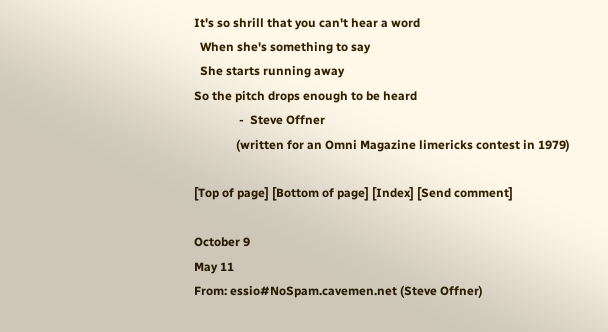It's so shrill that you can't hear a word
  When she's something to say
  She starts running away
So the pitch drops enough to be heard
               -  Steve Offner
              (written for an Omni Magazine limericks contest in 1979)

[Top of page] [Bottom of page] [Index] [Send comment]

October 9
May 11
From: essio#NoSpam.cavemen.net (Steve Offner)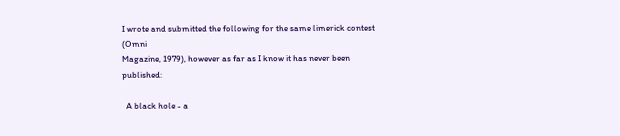I wrote and submitted the following for the same limerick contest (Omni
Magazine, 1979), however as far as I know it has never been published:

  A black hole - a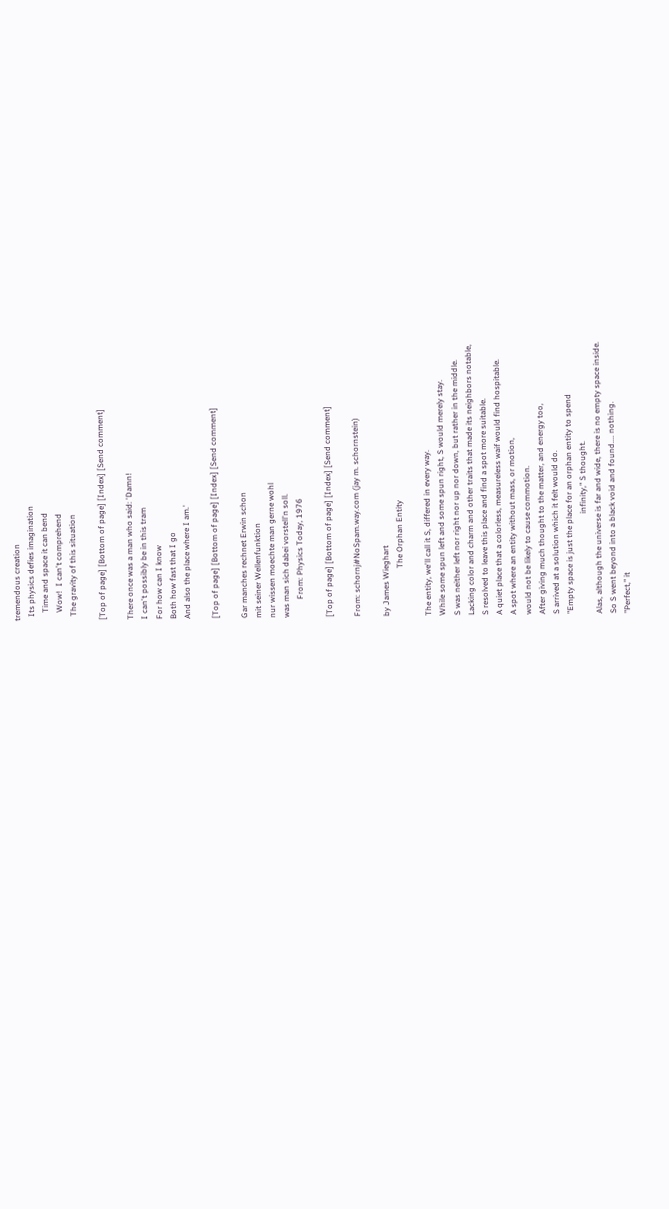tremendous creation
  Its physics defies imagination
    Time and space it can bend
    Wow!  I can't comprehend
  The gravity of this situation

[Top of page] [Bottom of page] [Index] [Send comment]

There once was a man who said: 'Damn!
I can't possibly be in this tram
For how can I know
Both how fast that I go
And also the place where I am.'

[Top of page] [Bottom of page] [Index] [Send comment]

Gar manches rechnet Erwin schon
mit seiner Wellenfunktion
nur wissen moechte man gerne wohl
was man sich dabei vorstell'n soll.
         From: Physics Today, 1976

[Top of page] [Bottom of page] [Index] [Send comment]

From: schornj#NoSpam.way.com (jay m. schornstein)

by James Wieghart
                        The Orphan Entity

The entity, we'll call it S, differed in every way.
While some spun left and some spun right, S would merely stay.
S was neither left nor right nor up nor down, but rather in the middle.
Lacking color and charm and other traits that made its neighbors notable,
S resolved to leave this place and find a spot more suitable.
A quiet place that a colorless, measureless waif would find hospitable.
A spot where an entity without mass, or motion,
would not be likely to cause commotion.
After giving much thought to the matter, and energy too,
S arrived at a solution which it felt would do.
"Empty space is just the place for an orphan entity to spend
                                                  infinity," S thought.
Alas, although the universe is far and wide, there is no empty space inside.
So S went beyond into a black void and found.... nothing.
"Perfect," it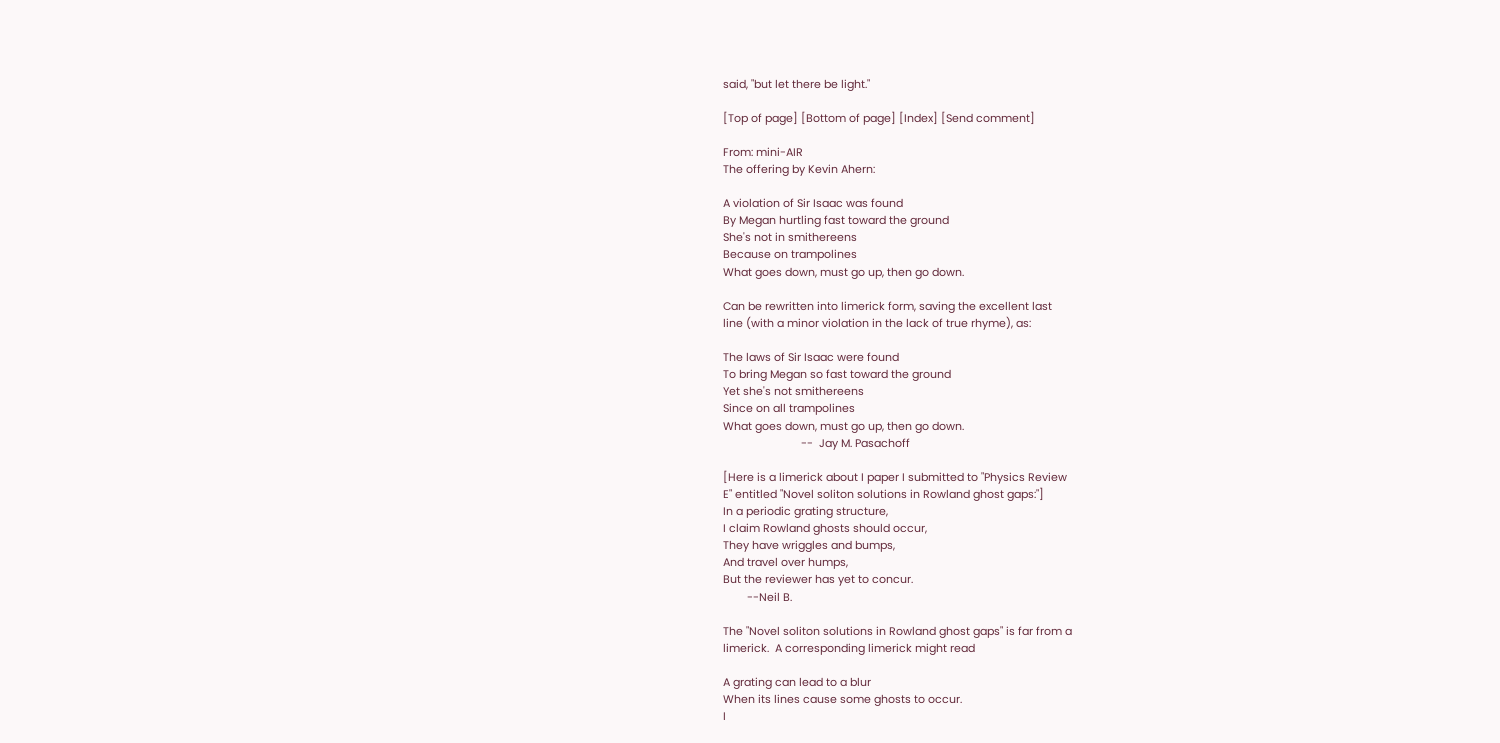said, "but let there be light."

[Top of page] [Bottom of page] [Index] [Send comment]

From: mini-AIR
The offering by Kevin Ahern:

A violation of Sir Isaac was found
By Megan hurtling fast toward the ground
She's not in smithereens
Because on trampolines
What goes down, must go up, then go down.

Can be rewritten into limerick form, saving the excellent last
line (with a minor violation in the lack of true rhyme), as:

The laws of Sir Isaac were found
To bring Megan so fast toward the ground
Yet she's not smithereens
Since on all trampolines
What goes down, must go up, then go down.
                          --  Jay M. Pasachoff

[Here is a limerick about I paper I submitted to "Physics Review
E" entitled "Novel soliton solutions in Rowland ghost gaps:"]
In a periodic grating structure,
I claim Rowland ghosts should occur,
They have wriggles and bumps,
And travel over humps,
But the reviewer has yet to concur.
        --Neil B.

The "Novel soliton solutions in Rowland ghost gaps" is far from a
limerick.  A corresponding limerick might read

A grating can lead to a blur
When its lines cause some ghosts to occur.
I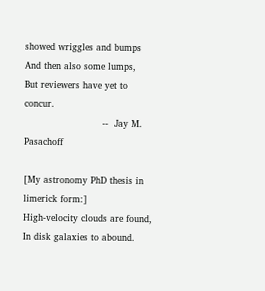showed wriggles and bumps
And then also some lumps,
But reviewers have yet to concur.
                          --  Jay M. Pasachoff

[My astronomy PhD thesis in limerick form:]
High-velocity clouds are found,
In disk galaxies to abound.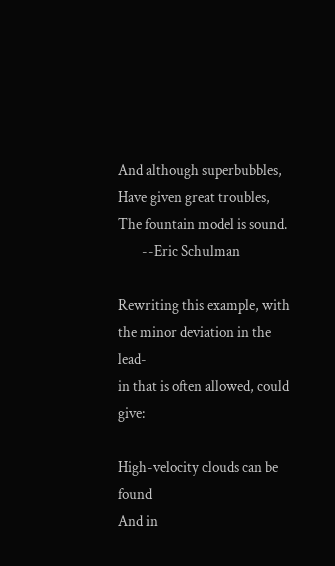And although superbubbles,
Have given great troubles,
The fountain model is sound.
        --Eric Schulman

Rewriting this example, with the minor deviation in the lead-
in that is often allowed, could give:

High-velocity clouds can be found
And in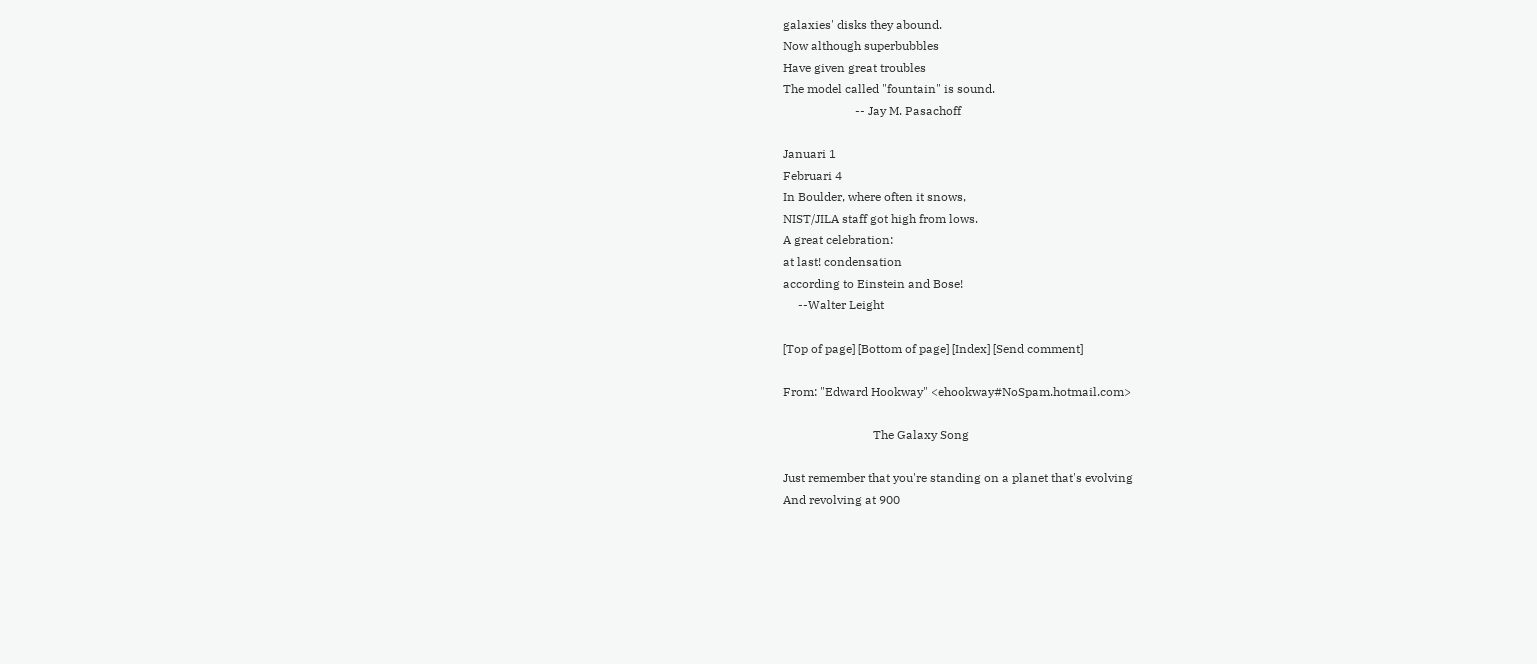galaxies' disks they abound.
Now although superbubbles
Have given great troubles
The model called "fountain" is sound.
                        -- Jay M. Pasachoff

Januari 1
Februari 4
In Boulder, where often it snows,
NIST/JILA staff got high from lows.
A great celebration:
at last! condensation
according to Einstein and Bose!
     --Walter Leight

[Top of page] [Bottom of page] [Index] [Send comment]

From: "Edward Hookway" <ehookway#NoSpam.hotmail.com>

                              The Galaxy Song

Just remember that you're standing on a planet that's evolving
And revolving at 900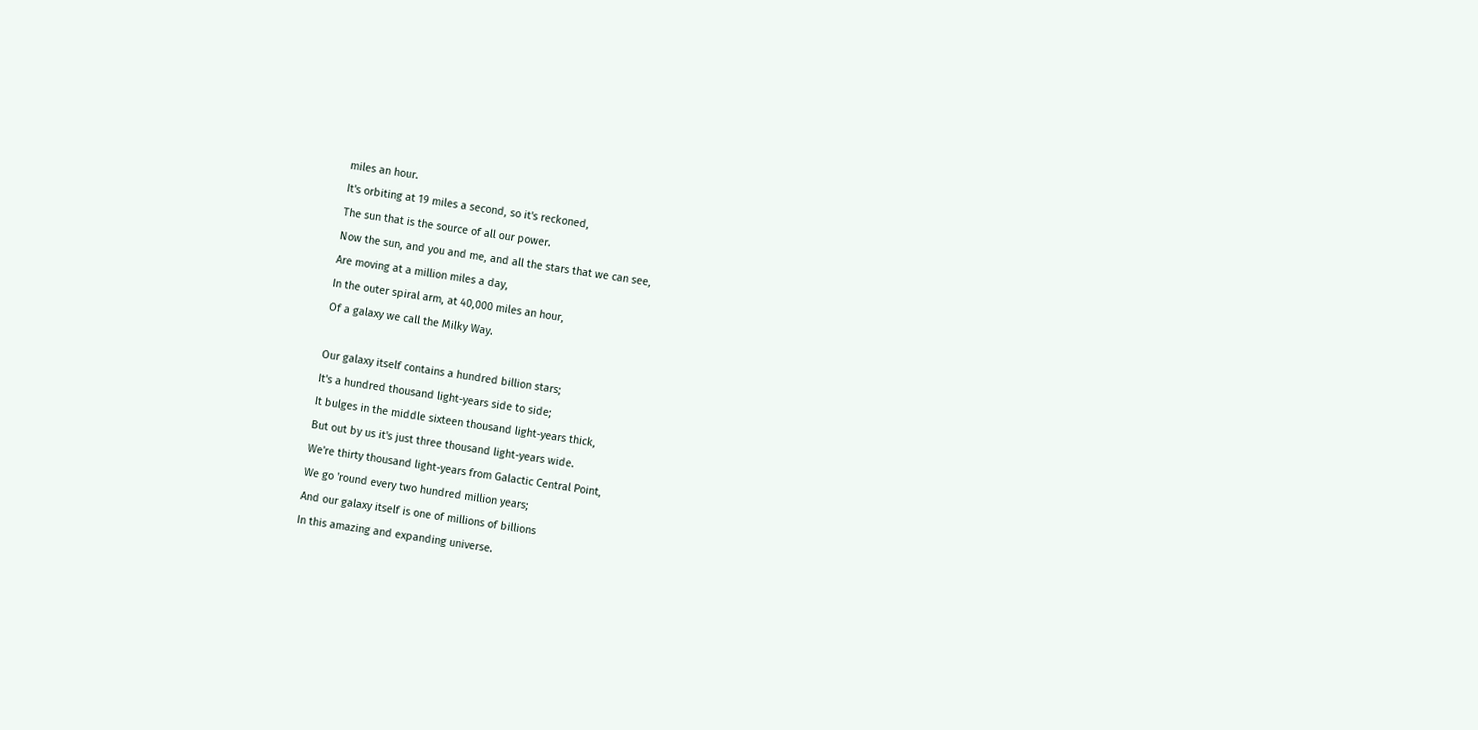miles an hour.
It's orbiting at 19 miles a second, so it's reckoned,
The sun that is the source of all our power.
Now the sun, and you and me, and all the stars that we can see,
Are moving at a million miles a day,
In the outer spiral arm, at 40,000 miles an hour,
Of a galaxy we call the Milky Way.

Our galaxy itself contains a hundred billion stars;
It's a hundred thousand light-years side to side;
It bulges in the middle sixteen thousand light-years thick,
But out by us it's just three thousand light-years wide.
We're thirty thousand light-years from Galactic Central Point,
We go 'round every two hundred million years;
And our galaxy itself is one of millions of billions
In this amazing and expanding universe.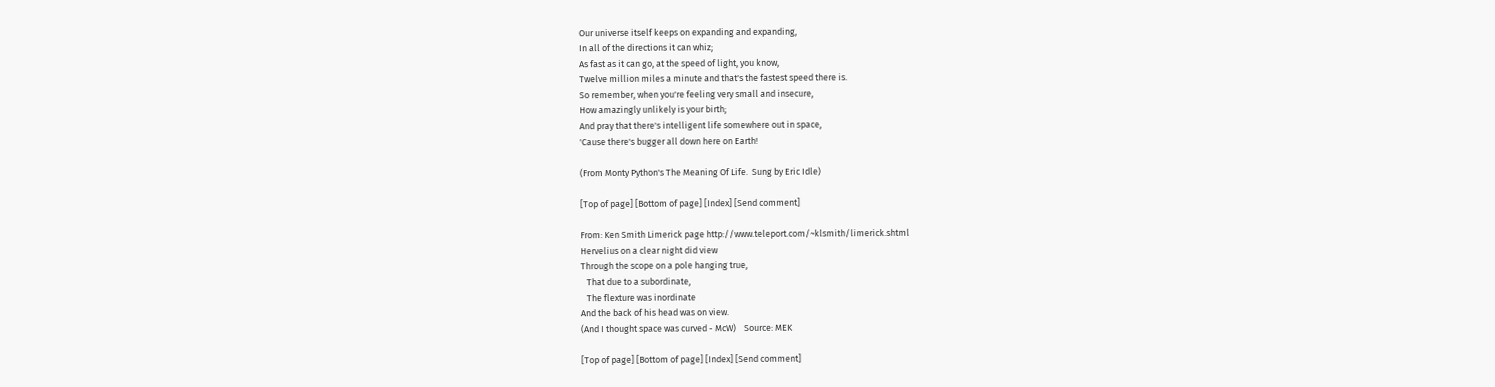Our universe itself keeps on expanding and expanding,
In all of the directions it can whiz;
As fast as it can go, at the speed of light, you know,
Twelve million miles a minute and that's the fastest speed there is.
So remember, when you're feeling very small and insecure,
How amazingly unlikely is your birth;
And pray that there's intelligent life somewhere out in space,
'Cause there's bugger all down here on Earth!

(From Monty Python's The Meaning Of Life.  Sung by Eric Idle)

[Top of page] [Bottom of page] [Index] [Send comment]

From: Ken Smith Limerick page http://www.teleport.com/~klsmith/limerick.shtml
Hervelius on a clear night did view
Through the scope on a pole hanging true,
   That due to a subordinate,
   The flexture was inordinate
And the back of his head was on view.
(And I thought space was curved - McW)    Source: MEK

[Top of page] [Bottom of page] [Index] [Send comment]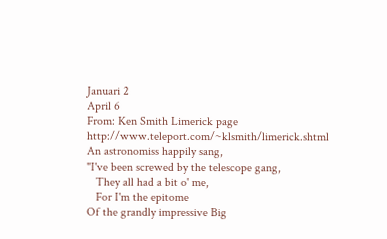Januari 2
April 6
From: Ken Smith Limerick page http://www.teleport.com/~klsmith/limerick.shtml
An astronomiss happily sang,
"I've been screwed by the telescope gang,
   They all had a bit o' me,
   For I'm the epitome
Of the grandly impressive Big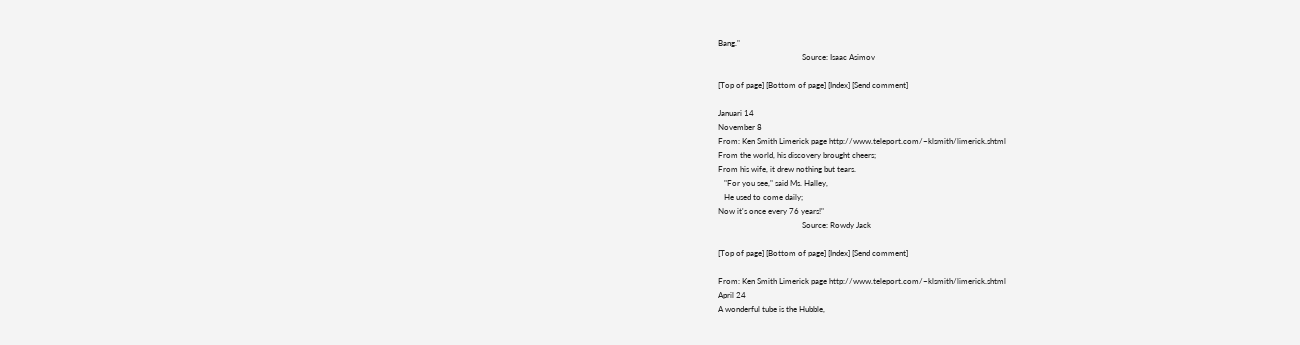Bang."
                                          Source: Isaac Asimov

[Top of page] [Bottom of page] [Index] [Send comment]

Januari 14
November 8
From: Ken Smith Limerick page http://www.teleport.com/~klsmith/limerick.shtml
From the world, his discovery brought cheers;
From his wife, it drew nothing but tears.
   "For you see," said Ms. Halley,
   He used to come daily;
Now it's once every 76 years!"
                                          Source: Rowdy Jack

[Top of page] [Bottom of page] [Index] [Send comment]

From: Ken Smith Limerick page http://www.teleport.com/~klsmith/limerick.shtml
April 24
A wonderful tube is the Hubble,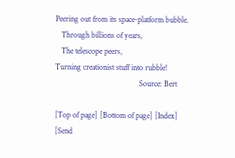Peering out from its space-platform bubble.
   Through billions of years,
   The telescope peers,
Turning creationist stuff into rubble!
                                          Source: Bert

[Top of page] [Bottom of page] [Index] [Send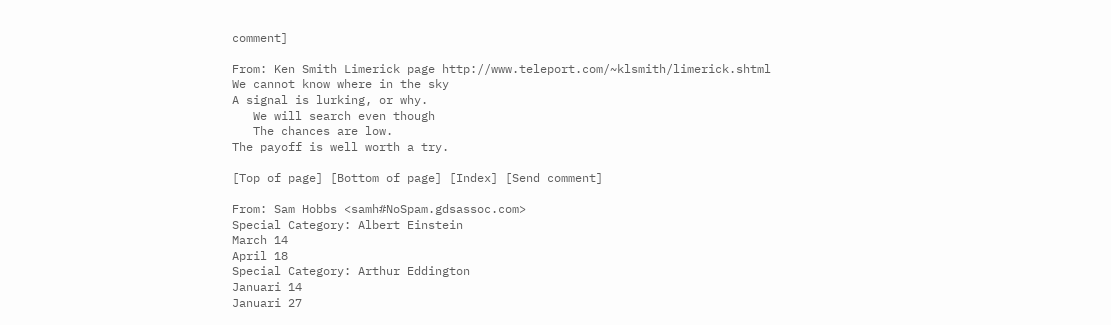comment]

From: Ken Smith Limerick page http://www.teleport.com/~klsmith/limerick.shtml
We cannot know where in the sky
A signal is lurking, or why.
   We will search even though
   The chances are low.
The payoff is well worth a try.

[Top of page] [Bottom of page] [Index] [Send comment]

From: Sam Hobbs <samh#NoSpam.gdsassoc.com>
Special Category: Albert Einstein
March 14
April 18
Special Category: Arthur Eddington
Januari 14
Januari 27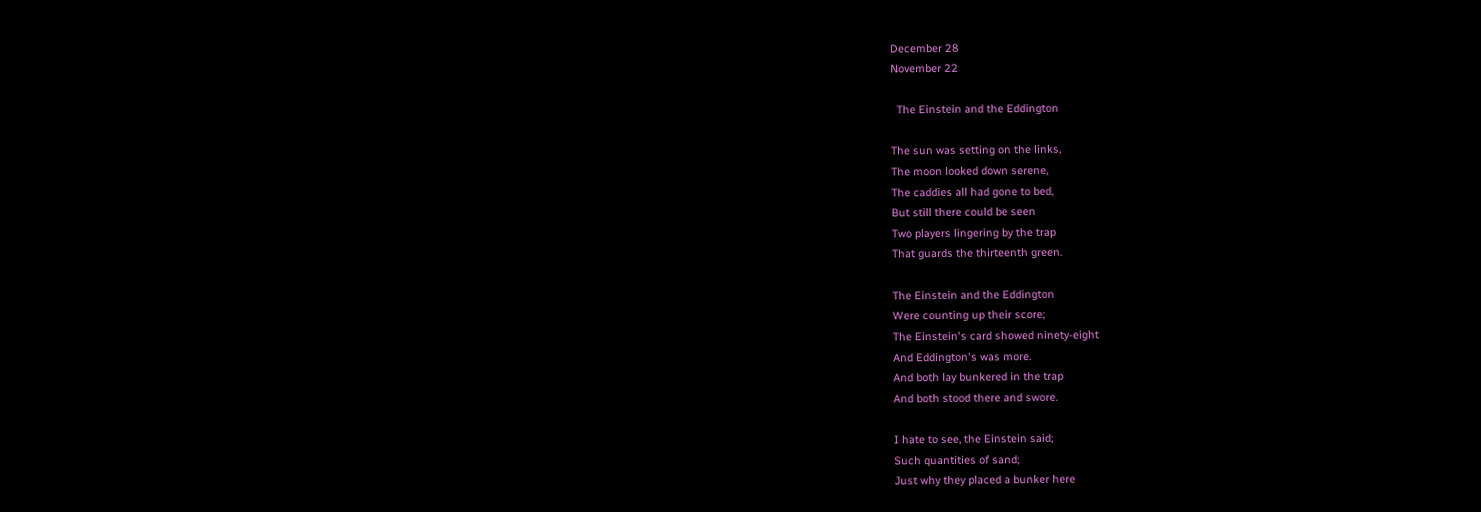December 28
November 22

  The Einstein and the Eddington

The sun was setting on the links,
The moon looked down serene,
The caddies all had gone to bed,
But still there could be seen
Two players lingering by the trap
That guards the thirteenth green.

The Einstein and the Eddington
Were counting up their score;
The Einstein's card showed ninety-eight
And Eddington's was more.
And both lay bunkered in the trap
And both stood there and swore.

I hate to see, the Einstein said;
Such quantities of sand;
Just why they placed a bunker here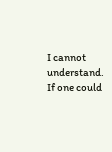I cannot understand.
If one could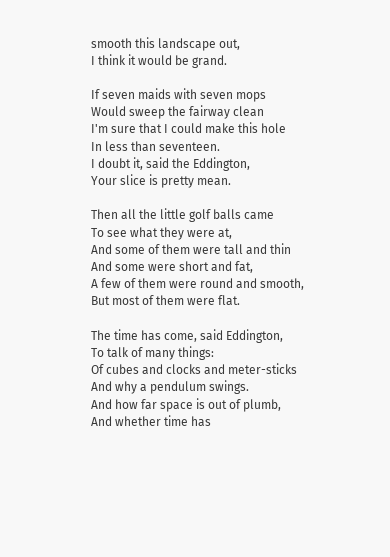smooth this landscape out,
I think it would be grand.

If seven maids with seven mops
Would sweep the fairway clean
I'm sure that I could make this hole
In less than seventeen.
I doubt it, said the Eddington,
Your slice is pretty mean.

Then all the little golf balls came
To see what they were at,
And some of them were tall and thin
And some were short and fat,
A few of them were round and smooth,
But most of them were flat.

The time has come, said Eddington,
To talk of many things:
Of cubes and clocks and meter-sticks
And why a pendulum swings.
And how far space is out of plumb,
And whether time has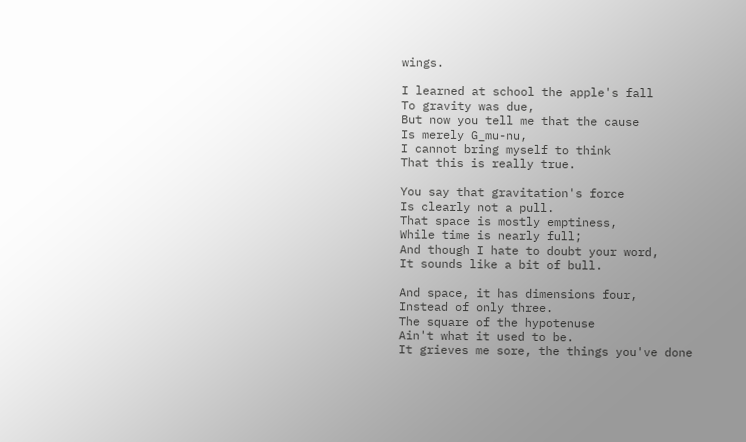wings.

I learned at school the apple's fall
To gravity was due,
But now you tell me that the cause
Is merely G_mu-nu,
I cannot bring myself to think
That this is really true.

You say that gravitation's force
Is clearly not a pull.
That space is mostly emptiness,
While time is nearly full;
And though I hate to doubt your word,
It sounds like a bit of bull.

And space, it has dimensions four,
Instead of only three.
The square of the hypotenuse
Ain't what it used to be.
It grieves me sore, the things you've done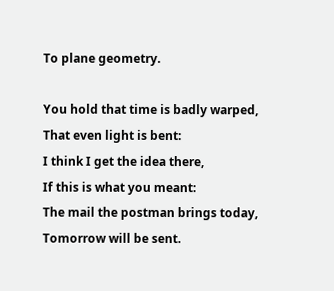To plane geometry.

You hold that time is badly warped,
That even light is bent:
I think I get the idea there,
If this is what you meant:
The mail the postman brings today,
Tomorrow will be sent.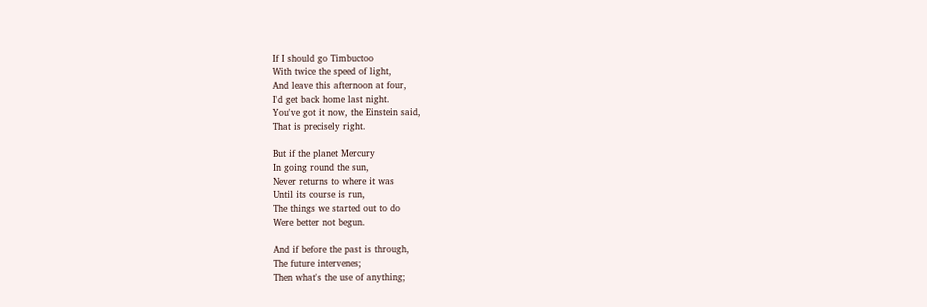If I should go Timbuctoo
With twice the speed of light,
And leave this afternoon at four,
I'd get back home last night.
You've got it now, the Einstein said,
That is precisely right.

But if the planet Mercury
In going round the sun,
Never returns to where it was
Until its course is run,
The things we started out to do
Were better not begun.

And if before the past is through,
The future intervenes;
Then what's the use of anything;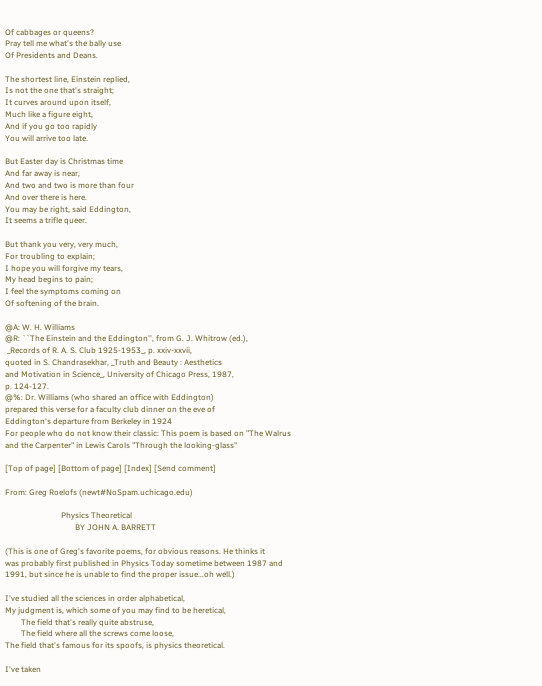Of cabbages or queens?
Pray tell me what's the bally use
Of Presidents and Deans.

The shortest line, Einstein replied,
Is not the one that's straight;
It curves around upon itself,
Much like a figure eight,
And if you go too rapidly
You will arrive too late.

But Easter day is Christmas time
And far away is near,
And two and two is more than four
And over there is here.
You may be right, said Eddington,
It seems a trifle queer.

But thank you very, very much,
For troubling to explain;
I hope you will forgive my tears,
My head begins to pain;
I feel the symptoms coming on
Of softening of the brain.

@A: W. H. Williams
@R: ``The Einstein and the Eddington'', from G. J. Whitrow (ed.),
 _Records of R. A. S. Club 1925-1953_, p. xxiv-xxvii,
quoted in S. Chandrasekhar, _Truth and Beauty : Aesthetics
and Motivation in Science_, University of Chicago Press, 1987,
p. 124-127.
@%: Dr. Williams (who shared an office with Eddington)
prepared this verse for a faculty club dinner on the eve of
Eddington's departure from Berkeley in 1924
For people who do not know their classic: This poem is based on "The Walrus
and the Carpenter" in Lewis Carols "Through the looking-glass"

[Top of page] [Bottom of page] [Index] [Send comment]

From: Greg Roelofs (newt#NoSpam.uchicago.edu)

                            Physics Theoretical
                                   BY JOHN A. BARRETT

(This is one of Greg's favorite poems, for obvious reasons. He thinks it
was probably first published in Physics Today sometime between 1987 and
1991, but since he is unable to find the proper issue...oh well.)

I've studied all the sciences in order alphabetical,
My judgment is, which some of you may find to be heretical,
        The field that's really quite abstruse,
        The field where all the screws come loose,
The field that's famous for its spoofs, is physics theoretical.

I've taken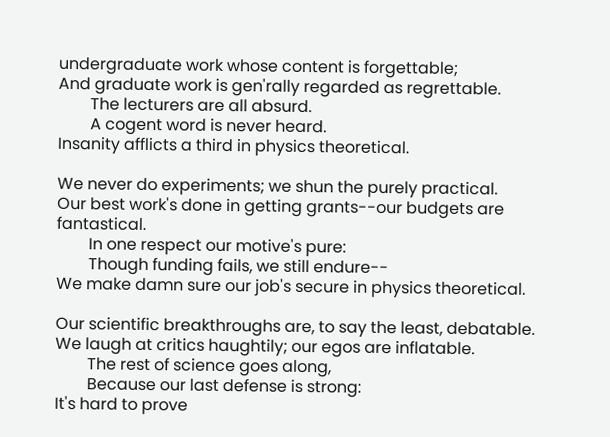undergraduate work whose content is forgettable;
And graduate work is gen'rally regarded as regrettable.
        The lecturers are all absurd.
        A cogent word is never heard.
Insanity afflicts a third in physics theoretical.

We never do experiments; we shun the purely practical.
Our best work's done in getting grants--our budgets are fantastical.
        In one respect our motive's pure:
        Though funding fails, we still endure--
We make damn sure our job's secure in physics theoretical.

Our scientific breakthroughs are, to say the least, debatable.
We laugh at critics haughtily; our egos are inflatable.
        The rest of science goes along,
        Because our last defense is strong:
It's hard to prove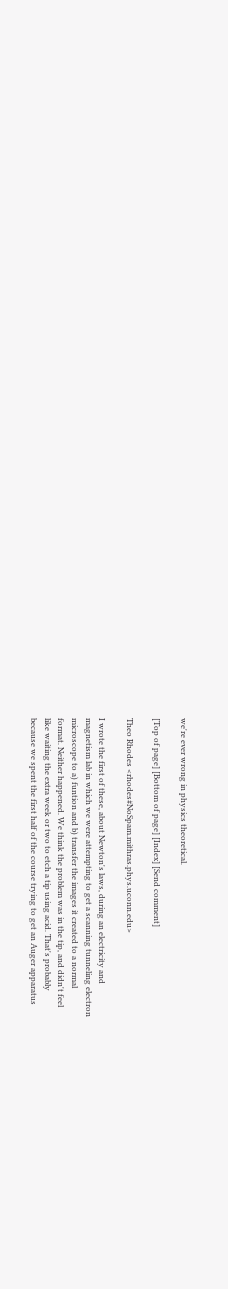we're ever wrong in physics theoretical.

[Top of page] [Bottom of page] [Index] [Send comment]

Theo Rhodes <rhodes#NoSpam.mithras.phys.uconn.edu>

I wrote the first of these, about Newton's laws, during an electricity and
magnetism lab in which we were attempting to get a scanning tunneling electron
microscope to a) funtion and b) transfer the images it created to a normal
format. Neither happened. We think the problem was in the tip, and didn't feel
like waiting the extra week or two to etch a tip using acid. That's probably
because we spent the first half of the course trying to get an Auger apparatus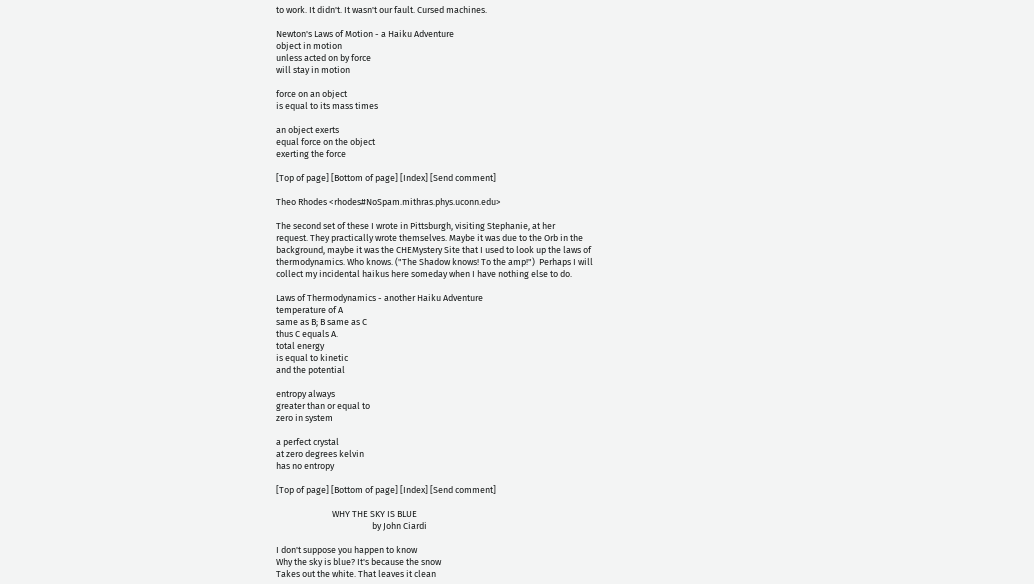to work. It didn't. It wasn't our fault. Cursed machines.

Newton's Laws of Motion - a Haiku Adventure
object in motion
unless acted on by force
will stay in motion

force on an object
is equal to its mass times

an object exerts
equal force on the object
exerting the force

[Top of page] [Bottom of page] [Index] [Send comment]

Theo Rhodes <rhodes#NoSpam.mithras.phys.uconn.edu>

The second set of these I wrote in Pittsburgh, visiting Stephanie, at her
request. They practically wrote themselves. Maybe it was due to the Orb in the
background, maybe it was the CHEMystery Site that I used to look up the laws of
thermodynamics. Who knows. ("The Shadow knows! To the amp!")  Perhaps I will
collect my incidental haikus here someday when I have nothing else to do.

Laws of Thermodynamics - another Haiku Adventure
temperature of A
same as B; B same as C
thus C equals A.
total energy
is equal to kinetic
and the potential

entropy always
greater than or equal to
zero in system

a perfect crystal
at zero degrees kelvin
has no entropy

[Top of page] [Bottom of page] [Index] [Send comment]

                            WHY THE SKY IS BLUE
                                                by John Ciardi

I don't suppose you happen to know
Why the sky is blue? It's because the snow
Takes out the white. That leaves it clean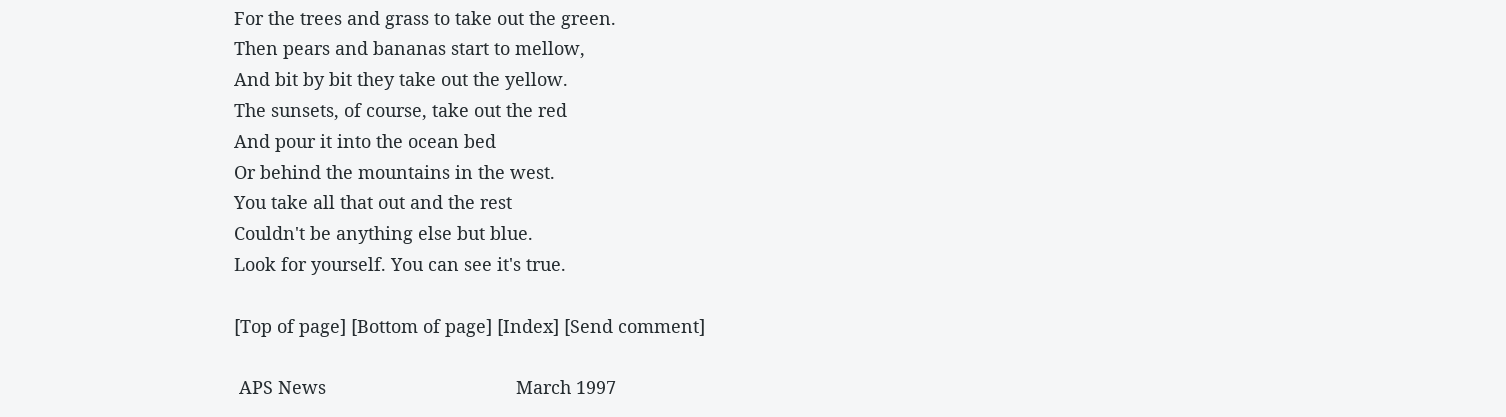For the trees and grass to take out the green.
Then pears and bananas start to mellow,
And bit by bit they take out the yellow.
The sunsets, of course, take out the red
And pour it into the ocean bed
Or behind the mountains in the west.
You take all that out and the rest
Couldn't be anything else but blue.
Look for yourself. You can see it's true.

[Top of page] [Bottom of page] [Index] [Send comment]

 APS News                                      March 1997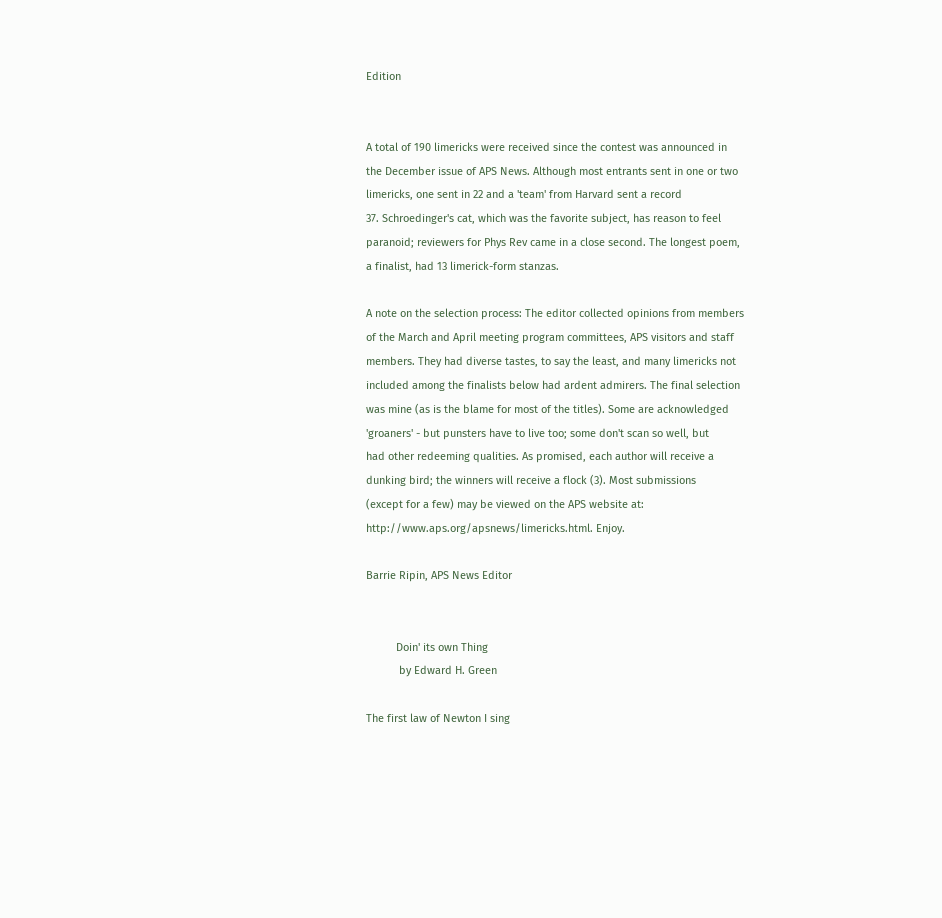Edition


A total of 190 limericks were received since the contest was announced in
the December issue of APS News. Although most entrants sent in one or two
limericks, one sent in 22 and a 'team' from Harvard sent a record
37. Schroedinger's cat, which was the favorite subject, has reason to feel
paranoid; reviewers for Phys Rev came in a close second. The longest poem,
a finalist, had 13 limerick-form stanzas.

A note on the selection process: The editor collected opinions from members
of the March and April meeting program committees, APS visitors and staff
members. They had diverse tastes, to say the least, and many limericks not
included among the finalists below had ardent admirers. The final selection
was mine (as is the blame for most of the titles). Some are acknowledged
'groaners' - but punsters have to live too; some don't scan so well, but
had other redeeming qualities. As promised, each author will receive a
dunking bird; the winners will receive a flock (3). Most submissions
(except for a few) may be viewed on the APS website at:
http://www.aps.org/apsnews/limericks.html. Enjoy.

Barrie Ripin, APS News Editor


          Doin' its own Thing
           by Edward H. Green

The first law of Newton I sing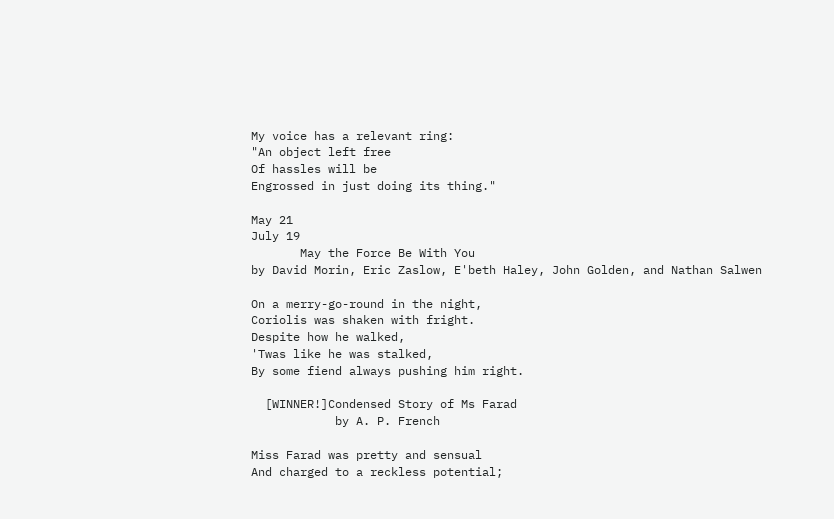My voice has a relevant ring:
"An object left free
Of hassles will be
Engrossed in just doing its thing."

May 21
July 19
       May the Force Be With You
by David Morin, Eric Zaslow, E'beth Haley, John Golden, and Nathan Salwen

On a merry-go-round in the night,
Coriolis was shaken with fright.
Despite how he walked,
'Twas like he was stalked,
By some fiend always pushing him right.

  [WINNER!]Condensed Story of Ms Farad
            by A. P. French

Miss Farad was pretty and sensual
And charged to a reckless potential;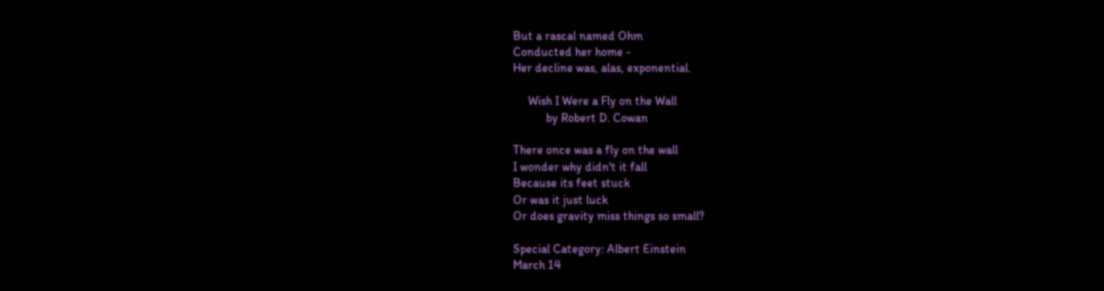But a rascal named Ohm
Conducted her home -
Her decline was, alas, exponential.

     Wish I Were a Fly on the Wall
           by Robert D. Cowan

There once was a fly on the wall
I wonder why didn't it fall
Because its feet stuck
Or was it just luck
Or does gravity miss things so small?

Special Category: Albert Einstein
March 14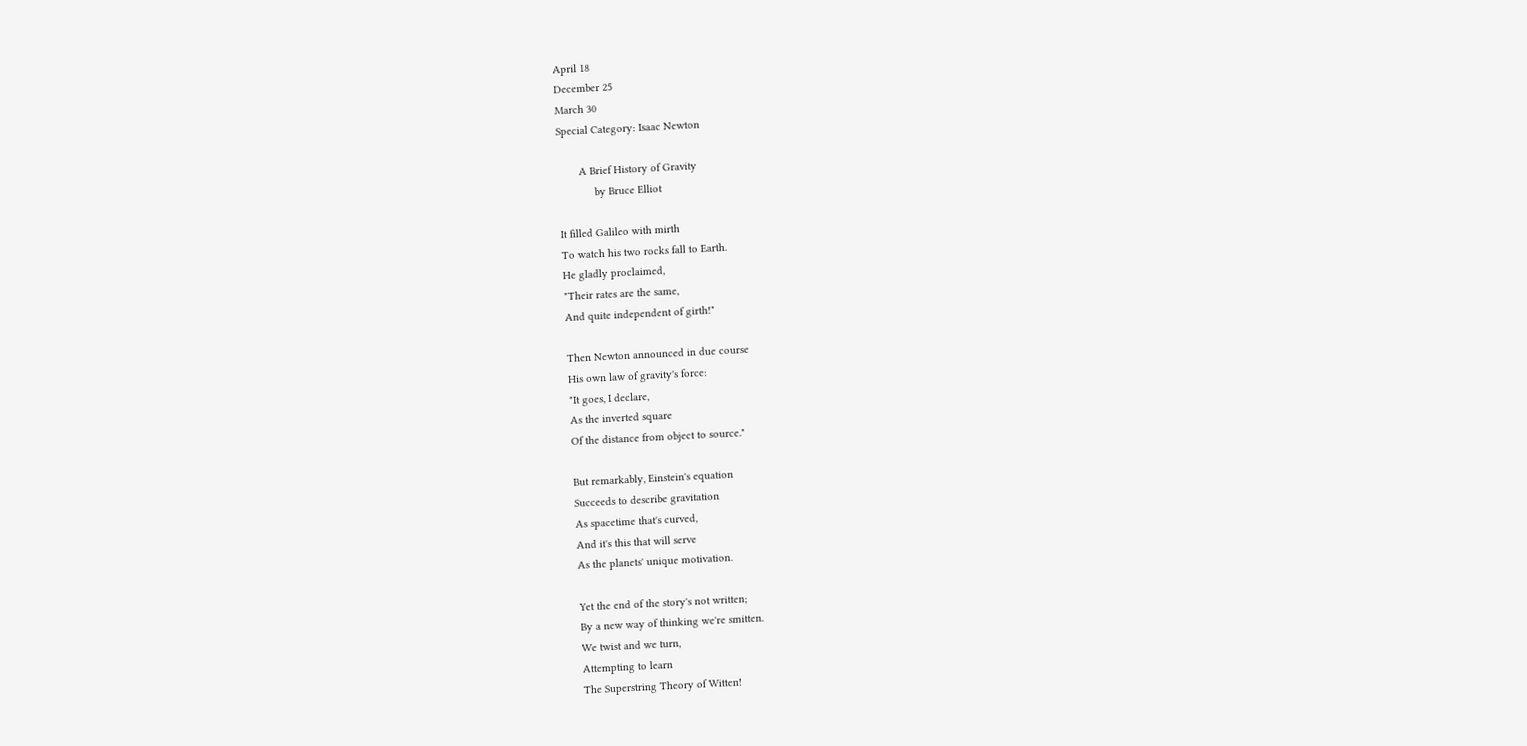April 18
December 25
March 30
Special Category: Isaac Newton

       A Brief History of Gravity
            by Bruce Elliot

It filled Galileo with mirth
To watch his two rocks fall to Earth.
He gladly proclaimed,
"Their rates are the same,
And quite independent of girth!"

Then Newton announced in due course
His own law of gravity's force:
"It goes, I declare,
As the inverted square
Of the distance from object to source."

But remarkably, Einstein's equation
Succeeds to describe gravitation
As spacetime that's curved,
And it's this that will serve
As the planets' unique motivation.

Yet the end of the story's not written;
By a new way of thinking we're smitten.
We twist and we turn,
Attempting to learn
The Superstring Theory of Witten!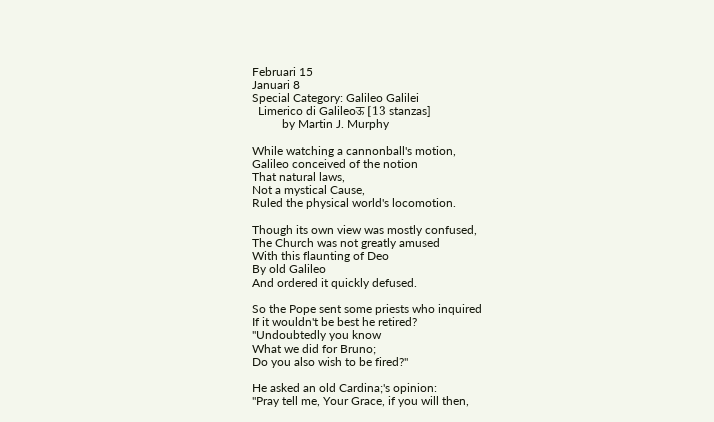Februari 15
Januari 8
Special Category: Galileo Galilei
  Limerico di Galileoऊ [13 stanzas]
          by Martin J. Murphy

While watching a cannonball's motion,
Galileo conceived of the notion
That natural laws,
Not a mystical Cause,
Ruled the physical world's locomotion.

Though its own view was mostly confused,
The Church was not greatly amused
With this flaunting of Deo
By old Galileo
And ordered it quickly defused.

So the Pope sent some priests who inquired
If it wouldn't be best he retired?
"Undoubtedly you know
What we did for Bruno;
Do you also wish to be fired?"

He asked an old Cardina;'s opinion:
"Pray tell me, Your Grace, if you will then,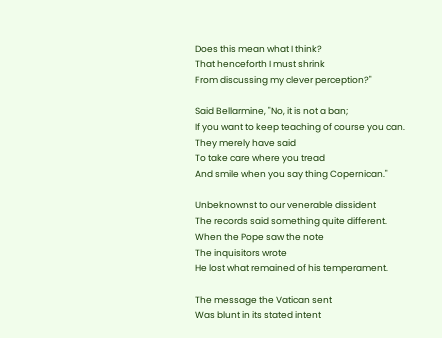Does this mean what I think?
That henceforth I must shrink
From discussing my clever perception?"

Said Bellarmine, "No, it is not a ban;
If you want to keep teaching of course you can.
They merely have said
To take care where you tread
And smile when you say thing Copernican."

Unbeknownst to our venerable dissident
The records said something quite different.
When the Pope saw the note
The inquisitors wrote
He lost what remained of his temperament.

The message the Vatican sent
Was blunt in its stated intent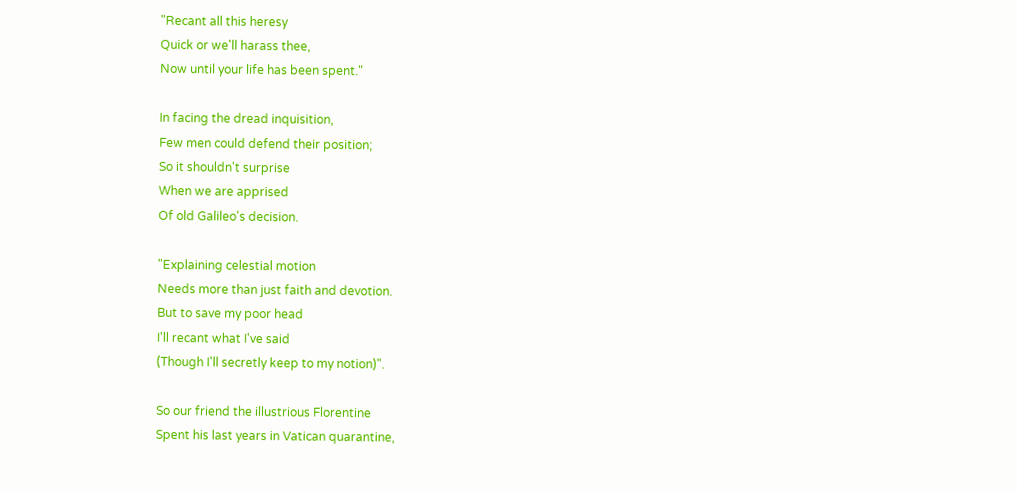"Recant all this heresy
Quick or we'll harass thee,
Now until your life has been spent."

In facing the dread inquisition,
Few men could defend their position;
So it shouldn't surprise
When we are apprised
Of old Galileo's decision.

"Explaining celestial motion
Needs more than just faith and devotion.
But to save my poor head
I'll recant what I've said
(Though I'll secretly keep to my notion)".

So our friend the illustrious Florentine
Spent his last years in Vatican quarantine,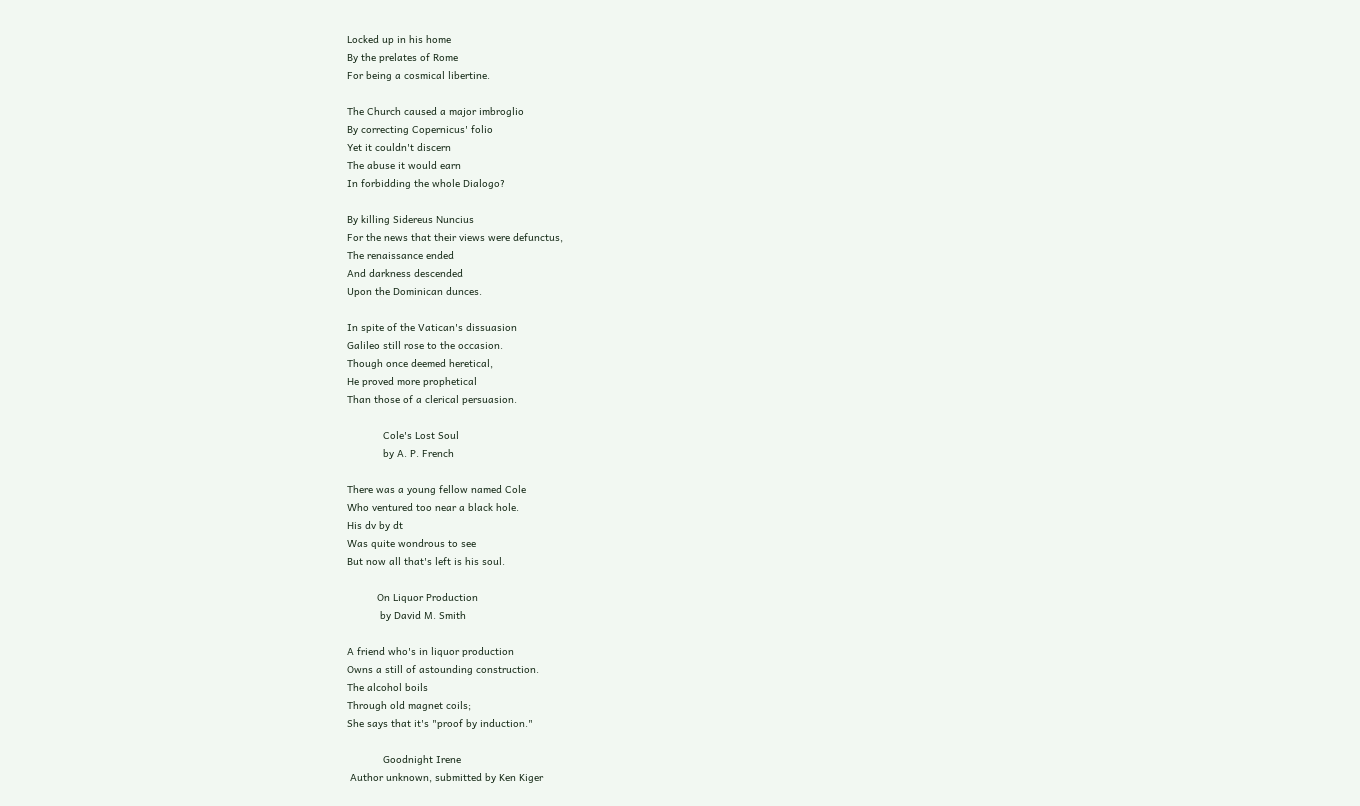Locked up in his home
By the prelates of Rome
For being a cosmical libertine.

The Church caused a major imbroglio
By correcting Copernicus' folio
Yet it couldn't discern
The abuse it would earn
In forbidding the whole Dialogo?

By killing Sidereus Nuncius
For the news that their views were defunctus,
The renaissance ended
And darkness descended
Upon the Dominican dunces.

In spite of the Vatican's dissuasion
Galileo still rose to the occasion.
Though once deemed heretical,
He proved more prophetical
Than those of a clerical persuasion.

            Cole's Lost Soul
            by A. P. French

There was a young fellow named Cole
Who ventured too near a black hole.
His dv by dt
Was quite wondrous to see
But now all that's left is his soul.

          On Liquor Production
           by David M. Smith

A friend who's in liquor production
Owns a still of astounding construction.
The alcohol boils
Through old magnet coils;
She says that it's "proof by induction."

            Goodnight Irene
 Author unknown, submitted by Ken Kiger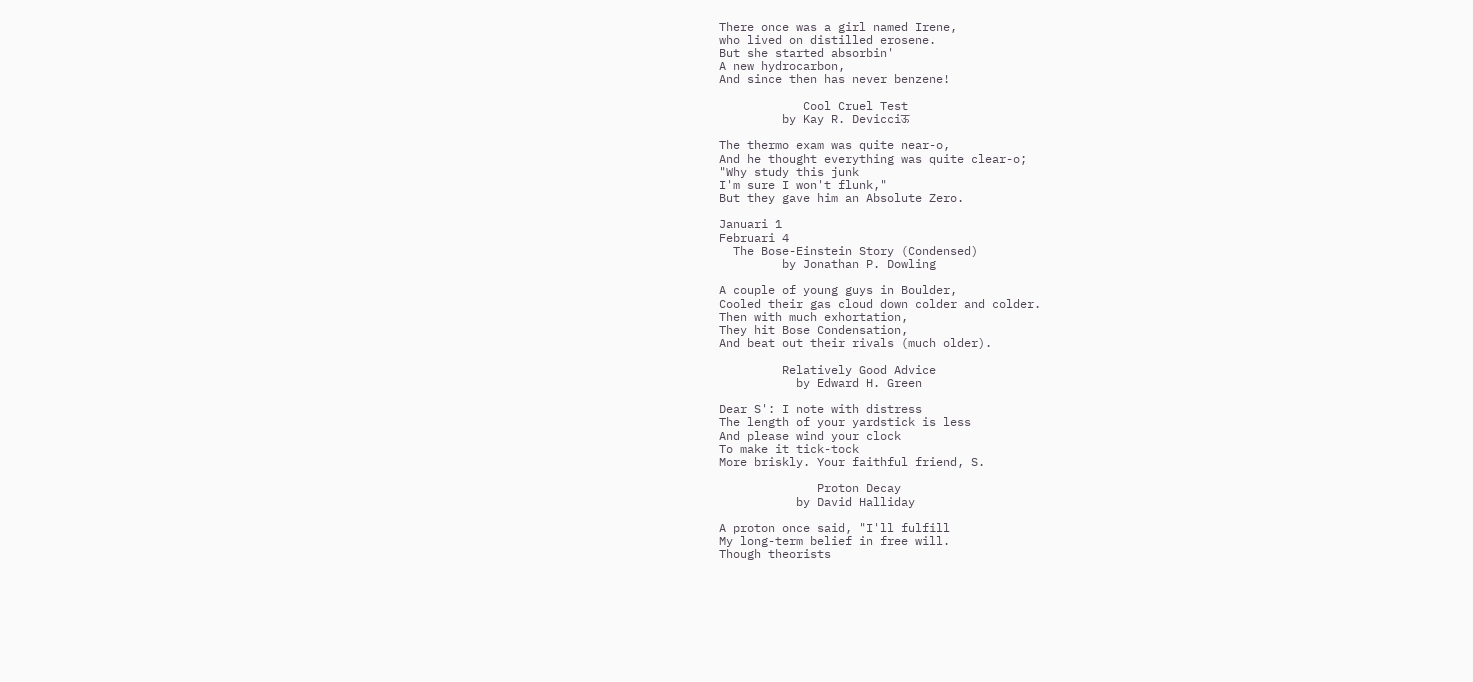There once was a girl named Irene,
who lived on distilled erosene.
But she started absorbin'
A new hydrocarbon,
And since then has never benzene!

            Cool Cruel Test
         by Kay R. Devicciऊ

The thermo exam was quite near-o,
And he thought everything was quite clear-o;
"Why study this junk
I'm sure I won't flunk,"
But they gave him an Absolute Zero.

Januari 1
Februari 4
  The Bose-Einstein Story (Condensed)
         by Jonathan P. Dowling

A couple of young guys in Boulder,
Cooled their gas cloud down colder and colder.
Then with much exhortation,
They hit Bose Condensation,
And beat out their rivals (much older).

         Relatively Good Advice
           by Edward H. Green

Dear S': I note with distress
The length of your yardstick is less
And please wind your clock
To make it tick-tock
More briskly. Your faithful friend, S.

              Proton Decay
           by David Halliday

A proton once said, "I'll fulfill
My long-term belief in free will.
Though theorists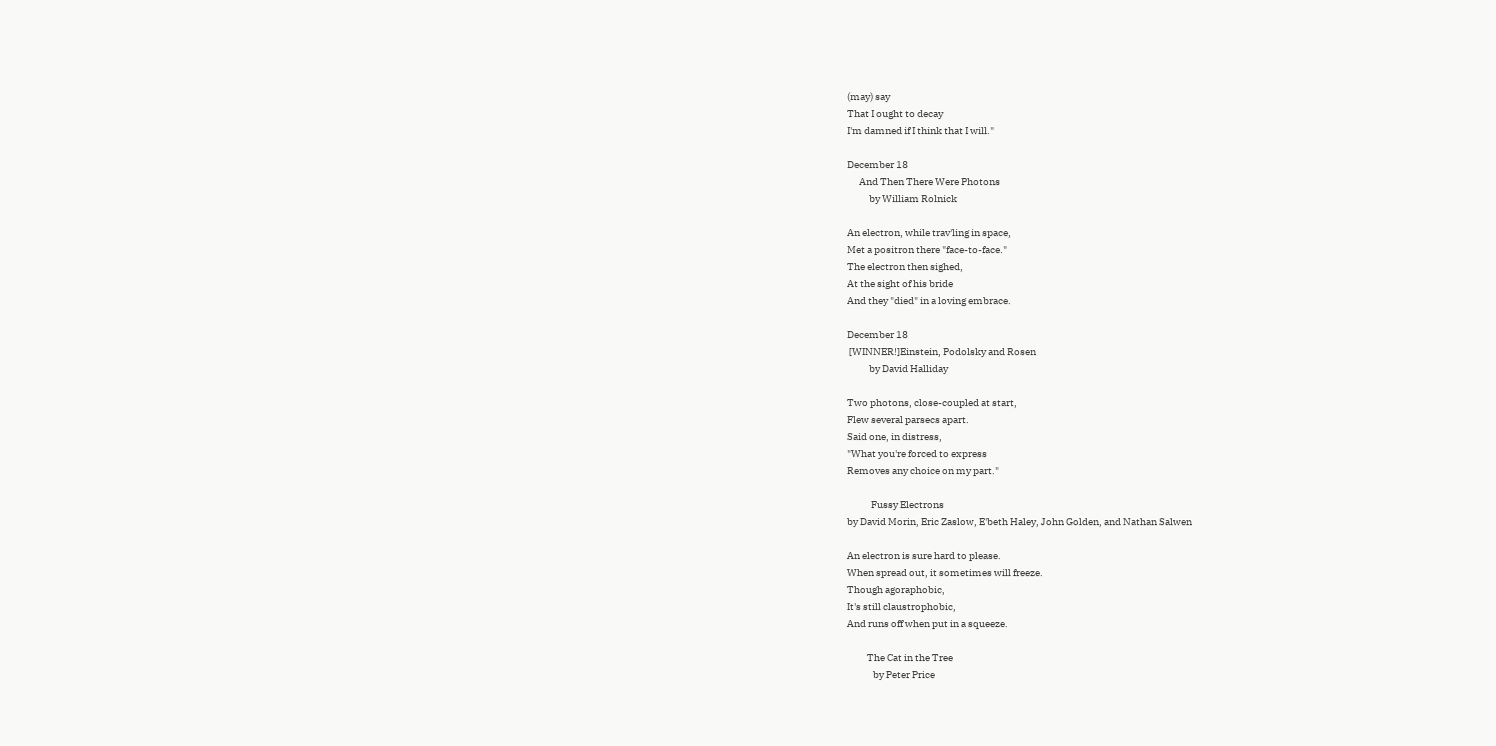(may) say
That I ought to decay
I'm damned if I think that I will."

December 18
      And Then There Were Photons
           by William Rolnick

An electron, while trav'ling in space,
Met a positron there "face-to-face."
The electron then sighed,
At the sight of his bride
And they "died" in a loving embrace.

December 18
 [WINNER!]Einstein, Podolsky and Rosen
           by David Halliday

Two photons, close-coupled at start,
Flew several parsecs apart.
Said one, in distress,
"What you're forced to express
Removes any choice on my part."

            Fussy Electrons
by David Morin, Eric Zaslow, E'beth Haley, John Golden, and Nathan Salwen

An electron is sure hard to please.
When spread out, it sometimes will freeze.
Though agoraphobic,
It's still claustrophobic,
And runs off when put in a squeeze.

          The Cat in the Tree
             by Peter Price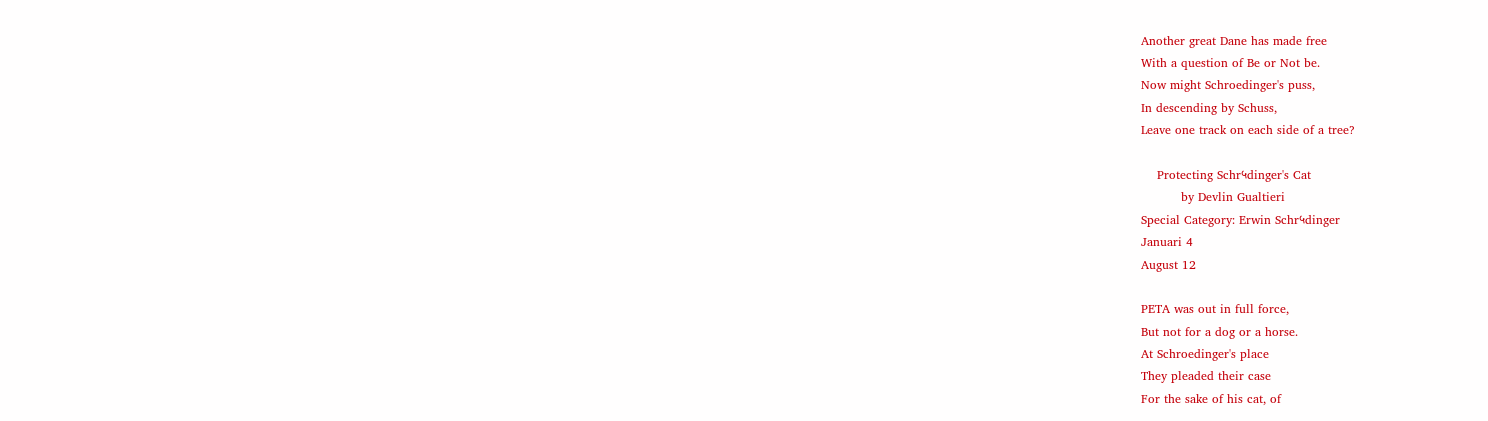Another great Dane has made free
With a question of Be or Not be.
Now might Schroedinger's puss,
In descending by Schuss,
Leave one track on each side of a tree?

    Protecting Schr५dinger's Cat
          by Devlin Gualtieri
Special Category: Erwin Schr५dinger
Januari 4
August 12

PETA was out in full force,
But not for a dog or a horse.
At Schroedinger's place
They pleaded their case
For the sake of his cat, of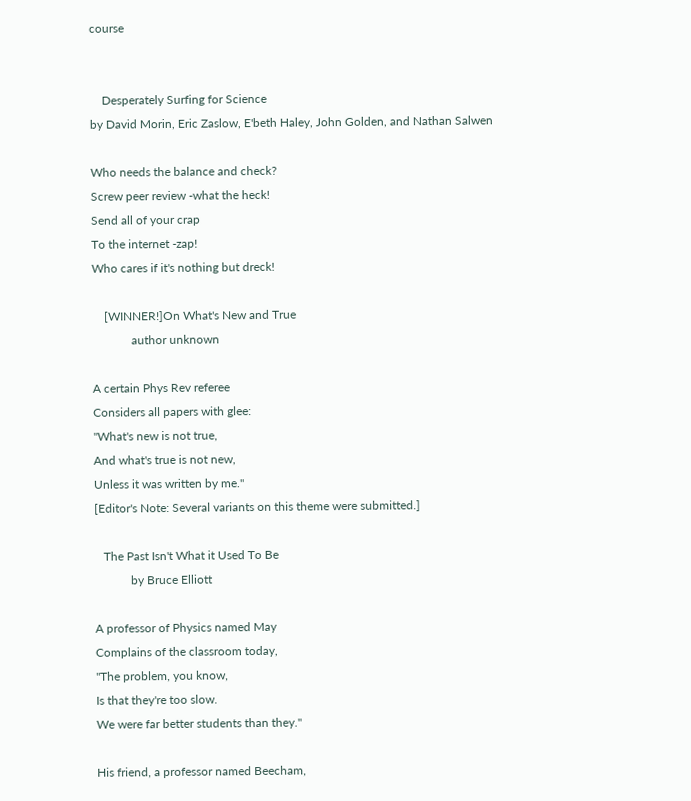course


    Desperately Surfing for Science
by David Morin, Eric Zaslow, E'beth Haley, John Golden, and Nathan Salwen

Who needs the balance and check?
Screw peer review -what the heck!
Send all of your crap
To the internet -zap!
Who cares if it's nothing but dreck!

    [WINNER!]On What's New and True
             author unknown

A certain Phys Rev referee
Considers all papers with glee:
"What's new is not true,
And what's true is not new,
Unless it was written by me."
[Editor's Note: Several variants on this theme were submitted.]

   The Past Isn't What it Used To Be
            by Bruce Elliott

A professor of Physics named May
Complains of the classroom today,
"The problem, you know,
Is that they're too slow.
We were far better students than they."

His friend, a professor named Beecham,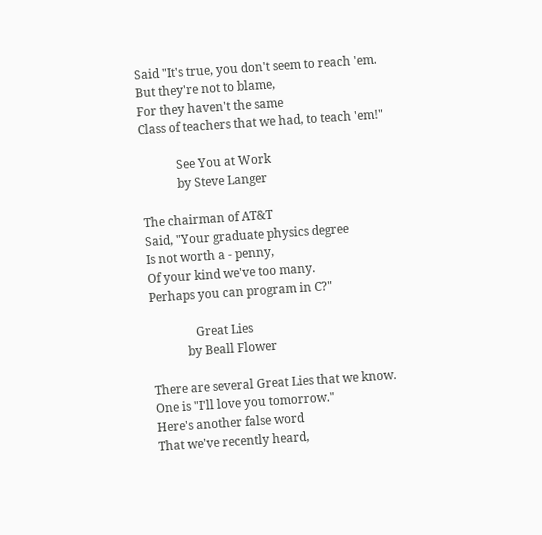Said "It's true, you don't seem to reach 'em.
But they're not to blame,
For they haven't the same
Class of teachers that we had, to teach 'em!"

            See You at Work
            by Steve Langer

The chairman of AT&T
Said, "Your graduate physics degree
Is not worth a - penny,
Of your kind we've too many.
Perhaps you can program in C?"

               Great Lies
            by Beall Flower

There are several Great Lies that we know.
One is "I'll love you tomorrow."
Here's another false word
That we've recently heard,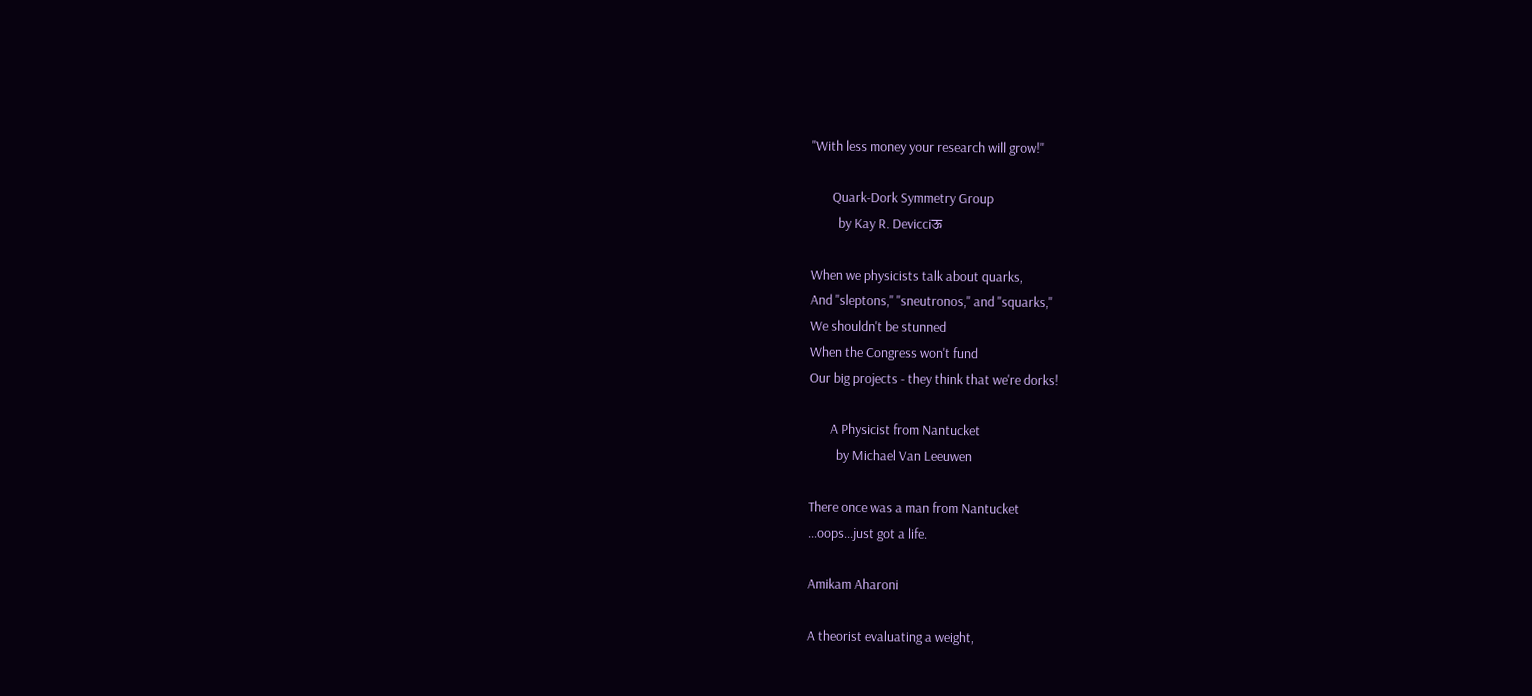"With less money your research will grow!"

       Quark-Dork Symmetry Group
         by Kay R. Devicciऊ

When we physicists talk about quarks,
And "sleptons," "sneutronos," and "squarks,"
We shouldn't be stunned
When the Congress won't fund
Our big projects - they think that we're dorks!

       A Physicist from Nantucket
         by Michael Van Leeuwen

There once was a man from Nantucket
...oops...just got a life.

Amikam Aharoni

A theorist evaluating a weight,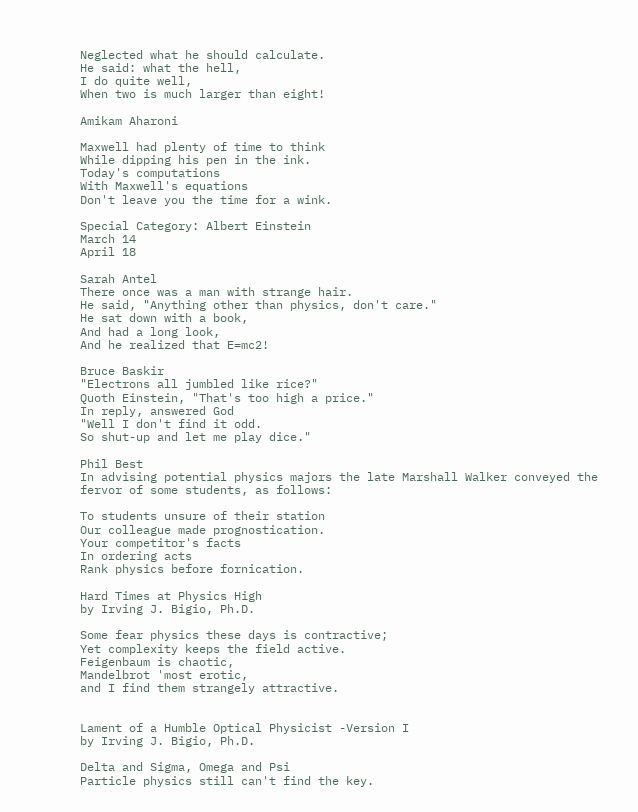Neglected what he should calculate.
He said: what the hell,
I do quite well,
When two is much larger than eight!

Amikam Aharoni

Maxwell had plenty of time to think
While dipping his pen in the ink.
Today's computations
With Maxwell's equations
Don't leave you the time for a wink.

Special Category: Albert Einstein
March 14
April 18

Sarah Antel
There once was a man with strange hair.
He said, "Anything other than physics, don't care."
He sat down with a book,
And had a long look,
And he realized that E=mc2!

Bruce Baskir
"Electrons all jumbled like rice?"
Quoth Einstein, "That's too high a price."
In reply, answered God
"Well I don't find it odd.
So shut-up and let me play dice."

Phil Best
In advising potential physics majors the late Marshall Walker conveyed the
fervor of some students, as follows:

To students unsure of their station
Our colleague made prognostication.
Your competitor's facts
In ordering acts
Rank physics before fornication.

Hard Times at Physics High
by Irving J. Bigio, Ph.D.

Some fear physics these days is contractive;
Yet complexity keeps the field active.
Feigenbaum is chaotic,
Mandelbrot 'most erotic,
and I find them strangely attractive.


Lament of a Humble Optical Physicist -Version I
by Irving J. Bigio, Ph.D.

Delta and Sigma, Omega and Psi
Particle physics still can't find the key.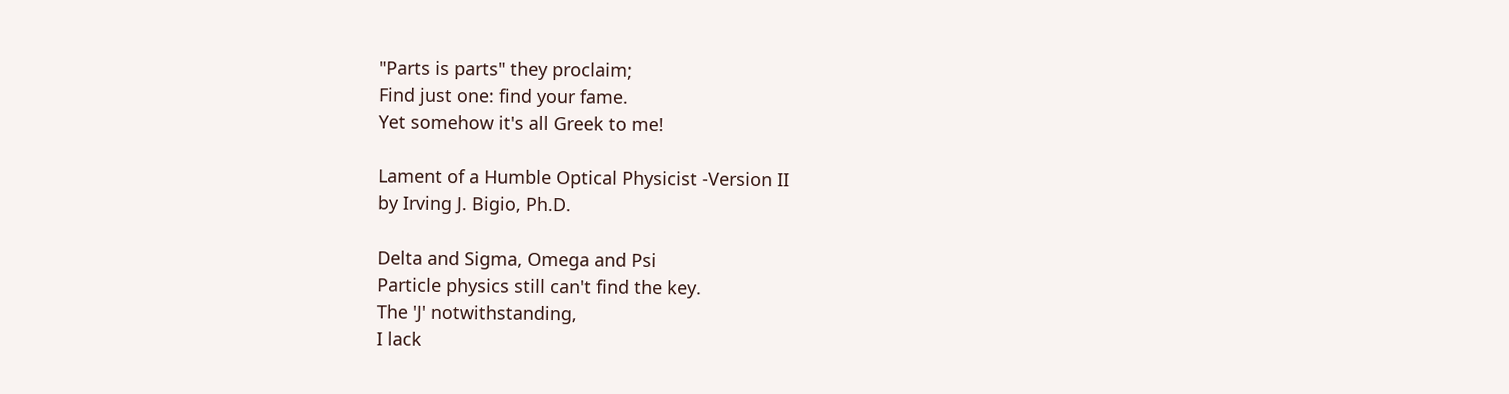"Parts is parts" they proclaim;
Find just one: find your fame.
Yet somehow it's all Greek to me!

Lament of a Humble Optical Physicist -Version II
by Irving J. Bigio, Ph.D.

Delta and Sigma, Omega and Psi
Particle physics still can't find the key.
The 'J' notwithstanding,
I lack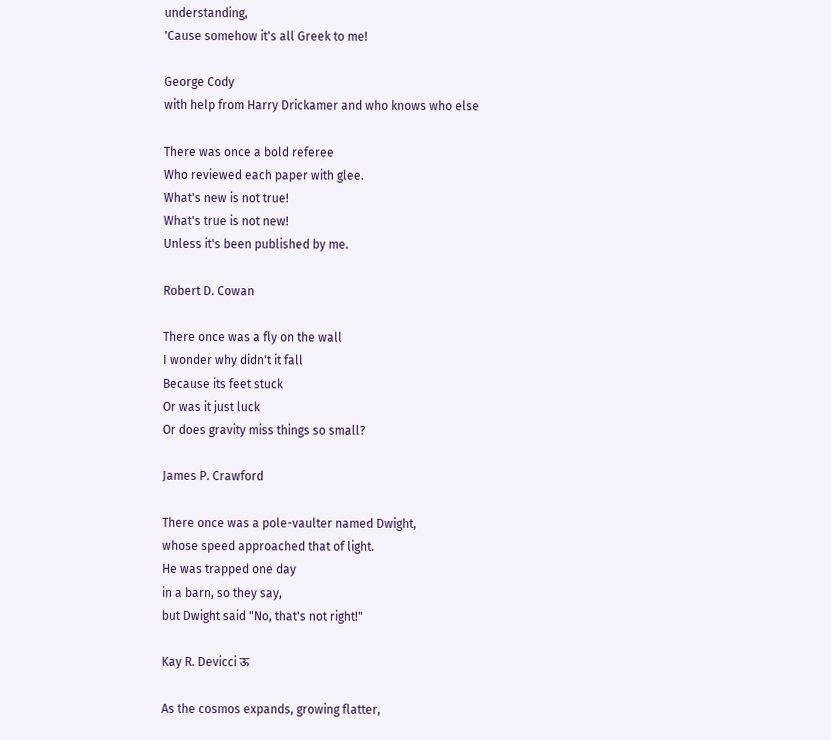understanding,
'Cause somehow it's all Greek to me!

George Cody
with help from Harry Drickamer and who knows who else

There was once a bold referee
Who reviewed each paper with glee.
What's new is not true!
What's true is not new!
Unless it's been published by me.

Robert D. Cowan

There once was a fly on the wall
I wonder why didn't it fall
Because its feet stuck
Or was it just luck
Or does gravity miss things so small?

James P. Crawford

There once was a pole-vaulter named Dwight,
whose speed approached that of light.
He was trapped one day
in a barn, so they say,
but Dwight said "No, that's not right!"

Kay R. Devicci ऊ

As the cosmos expands, growing flatter,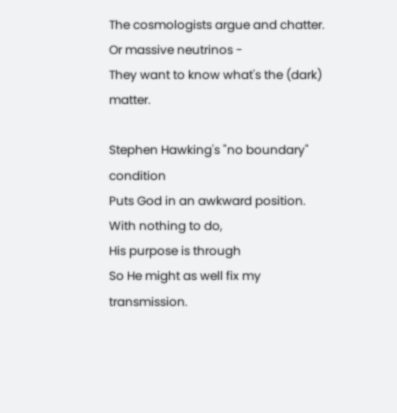The cosmologists argue and chatter.
Or massive neutrinos -
They want to know what's the (dark) matter.

Stephen Hawking's "no boundary" condition
Puts God in an awkward position.
With nothing to do,
His purpose is through
So He might as well fix my transmission.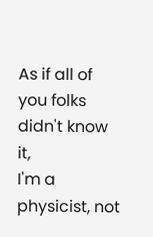As if all of you folks didn't know it,
I'm a physicist, not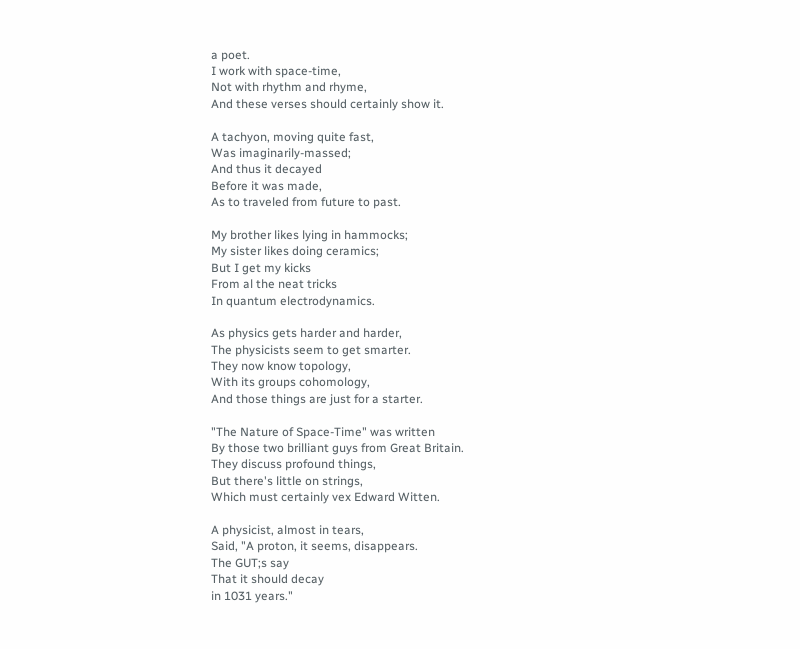a poet.
I work with space-time,
Not with rhythm and rhyme,
And these verses should certainly show it.

A tachyon, moving quite fast,
Was imaginarily-massed;
And thus it decayed
Before it was made,
As to traveled from future to past.

My brother likes lying in hammocks;
My sister likes doing ceramics;
But I get my kicks
From al the neat tricks
In quantum electrodynamics.

As physics gets harder and harder,
The physicists seem to get smarter.
They now know topology,
With its groups cohomology,
And those things are just for a starter.

"The Nature of Space-Time" was written
By those two brilliant guys from Great Britain.
They discuss profound things,
But there's little on strings,
Which must certainly vex Edward Witten.

A physicist, almost in tears,
Said, "A proton, it seems, disappears.
The GUT;s say
That it should decay
in 1031 years."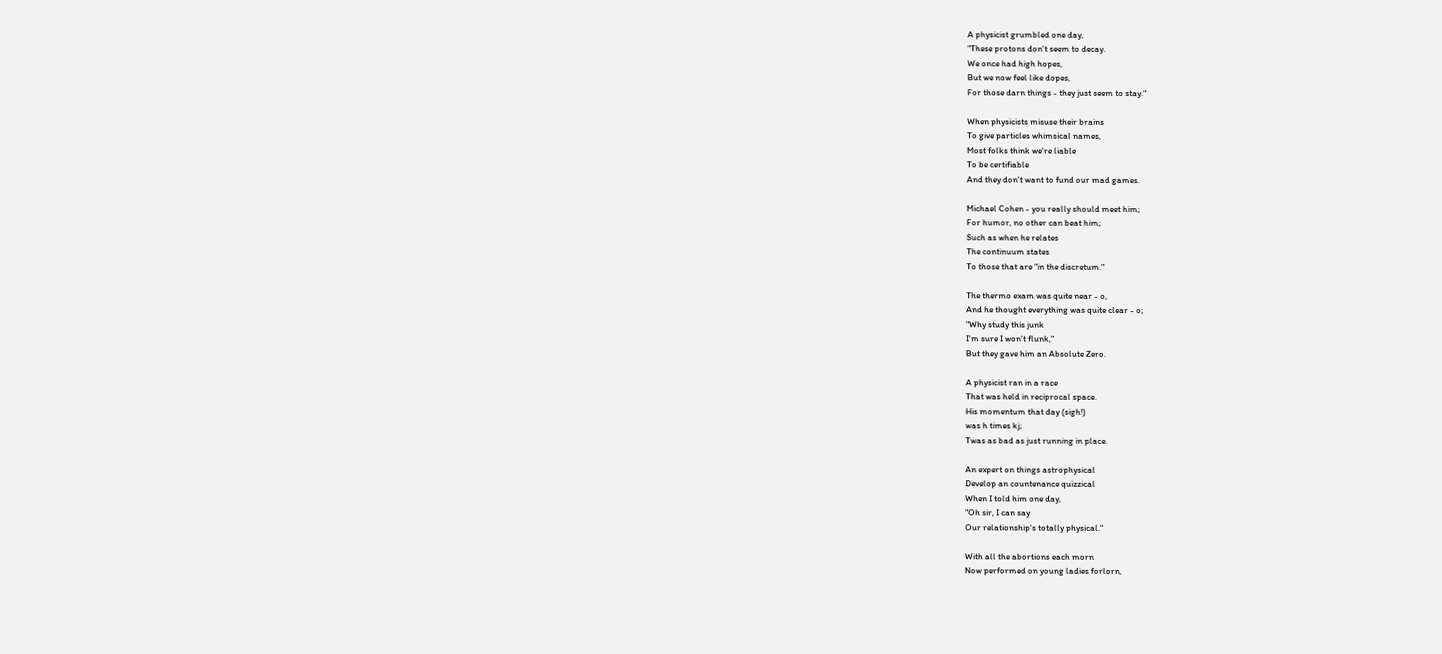A physicist grumbled one day,
"These protons don't seem to decay.
We once had high hopes,
But we now feel like dopes,
For those darn things - they just seem to stay."

When physicists misuse their brains
To give particles whimsical names,
Most folks think we're liable
To be certifiable
And they don't want to fund our mad games.

Michael Cohen - you really should meet him;
For humor, no other can beat him;
Such as when he relates
The continuum states
To those that are "in the discretum."

The thermo exam was quite near - o,
And he thought everything was quite clear - o;
"Why study this junk
I'm sure I won't flunk,"
But they gave him an Absolute Zero.

A physicist ran in a race
That was held in reciprocal space.
His momentum that day (sigh!)
was h times kj;
Twas as bad as just running in place.

An expert on things astrophysical
Develop an countenance quizzical
When I told him one day,
"Oh sir, I can say
Our relationship's totally physical."

With all the abortions each morn
Now performed on young ladies forlorn,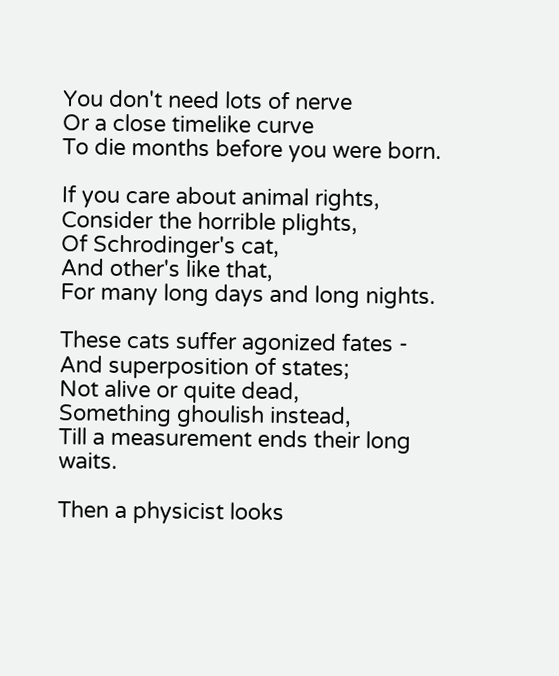You don't need lots of nerve
Or a close timelike curve
To die months before you were born.

If you care about animal rights,
Consider the horrible plights,
Of Schrodinger's cat,
And other's like that,
For many long days and long nights.

These cats suffer agonized fates -
And superposition of states;
Not alive or quite dead,
Something ghoulish instead,
Till a measurement ends their long waits.

Then a physicist looks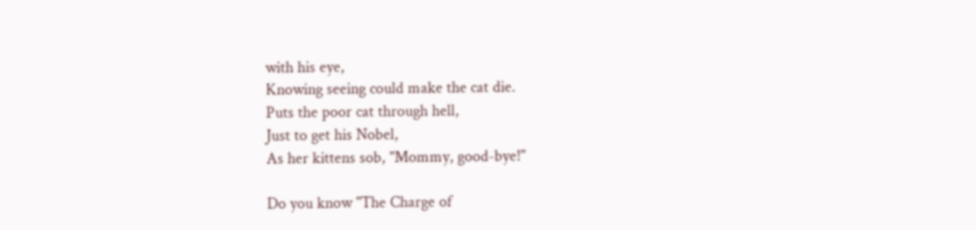with his eye,
Knowing seeing could make the cat die.
Puts the poor cat through hell,
Just to get his Nobel,
As her kittens sob, "Mommy, good-bye!"

Do you know "The Charge of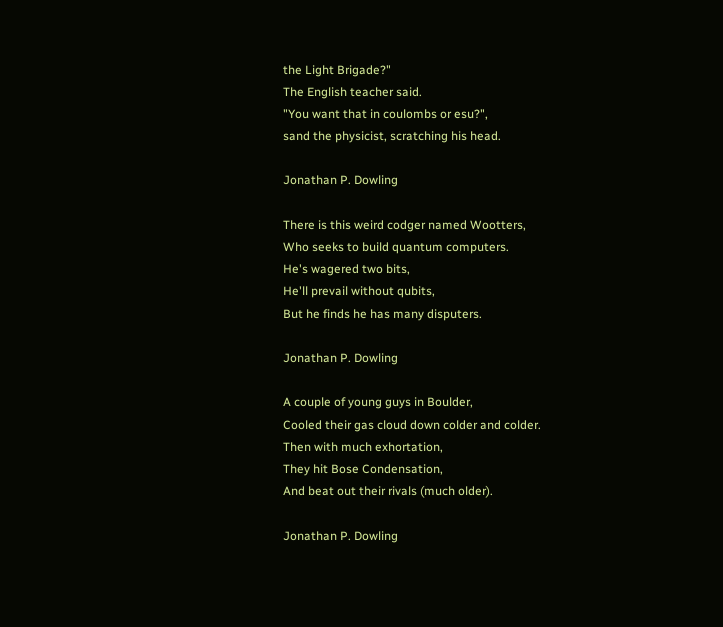the Light Brigade?"
The English teacher said.
"You want that in coulombs or esu?",
sand the physicist, scratching his head.

Jonathan P. Dowling

There is this weird codger named Wootters,
Who seeks to build quantum computers.
He's wagered two bits,
He'll prevail without qubits,
But he finds he has many disputers.

Jonathan P. Dowling

A couple of young guys in Boulder,
Cooled their gas cloud down colder and colder.
Then with much exhortation,
They hit Bose Condensation,
And beat out their rivals (much older).

Jonathan P. Dowling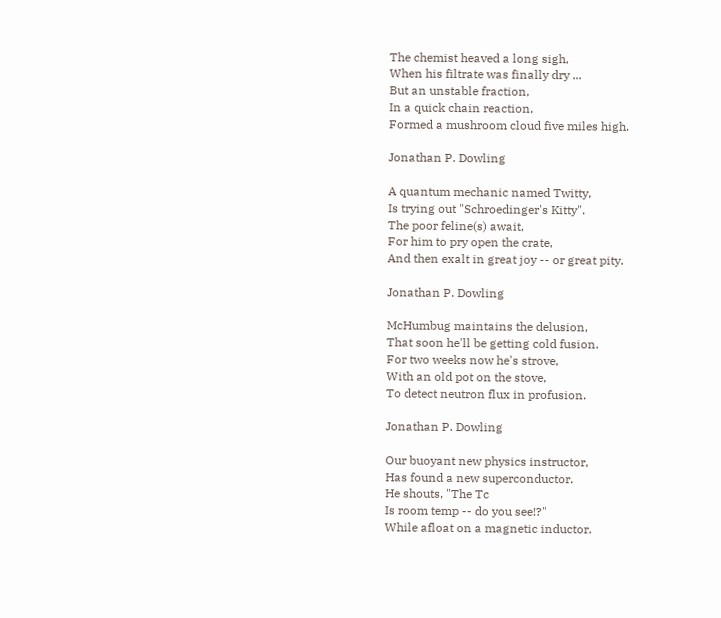The chemist heaved a long sigh,
When his filtrate was finally dry ...
But an unstable fraction,
In a quick chain reaction,
Formed a mushroom cloud five miles high.

Jonathan P. Dowling

A quantum mechanic named Twitty,
Is trying out "Schroedinger's Kitty".
The poor feline(s) await,
For him to pry open the crate,
And then exalt in great joy -- or great pity.

Jonathan P. Dowling

McHumbug maintains the delusion,
That soon he'll be getting cold fusion.
For two weeks now he's strove,
With an old pot on the stove,
To detect neutron flux in profusion.

Jonathan P. Dowling

Our buoyant new physics instructor,
Has found a new superconductor.
He shouts, "The Tc
Is room temp -- do you see!?"
While afloat on a magnetic inductor.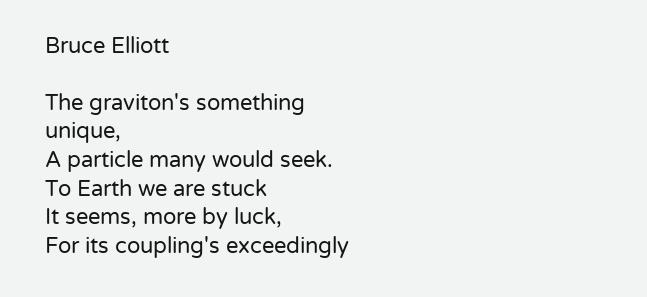Bruce Elliott

The graviton's something unique,
A particle many would seek.
To Earth we are stuck
It seems, more by luck,
For its coupling's exceedingly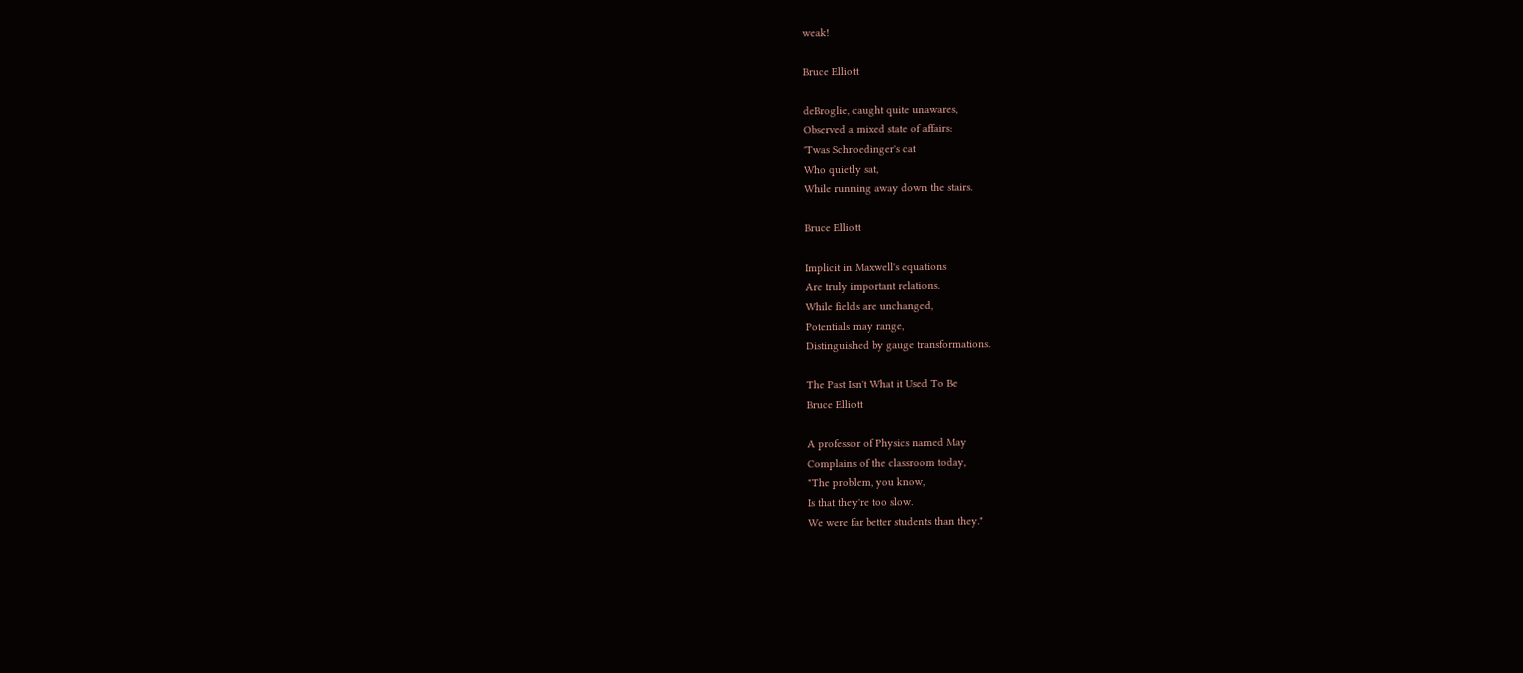weak!

Bruce Elliott

deBroglie, caught quite unawares,
Observed a mixed state of affairs:
'Twas Schroedinger's cat
Who quietly sat,
While running away down the stairs.

Bruce Elliott

Implicit in Maxwell's equations
Are truly important relations.
While fields are unchanged,
Potentials may range,
Distinguished by gauge transformations.

The Past Isn't What it Used To Be
Bruce Elliott

A professor of Physics named May
Complains of the classroom today,
"The problem, you know,
Is that they're too slow.
We were far better students than they."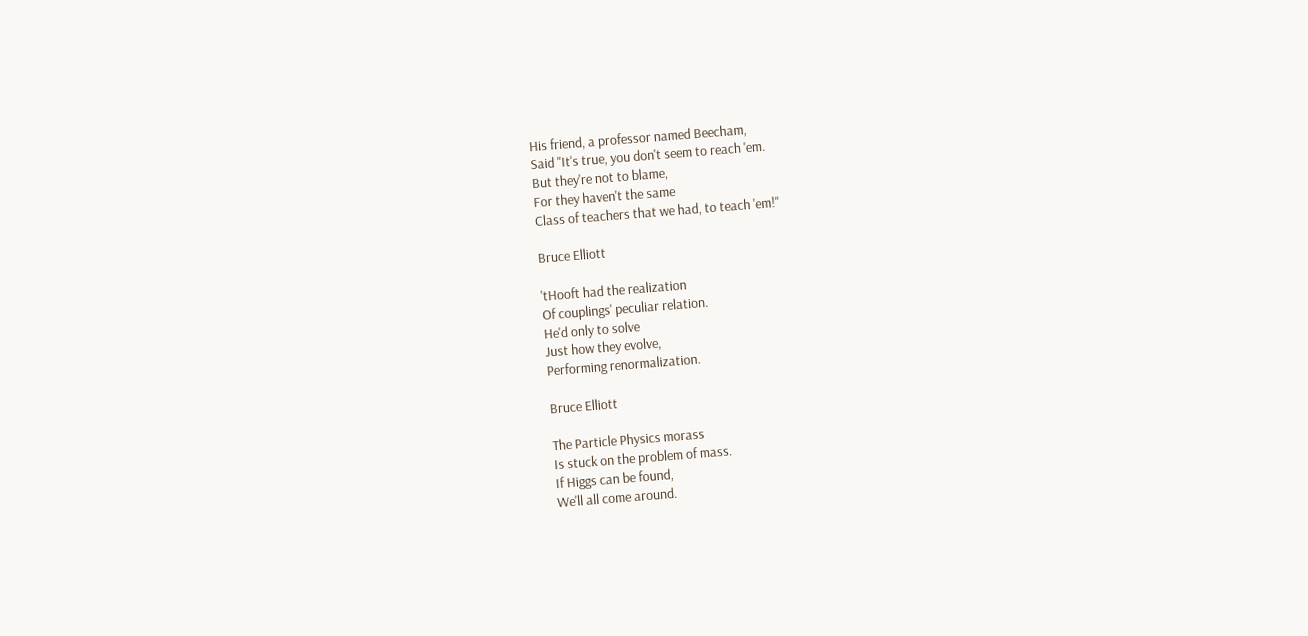His friend, a professor named Beecham,
Said "It's true, you don't seem to reach 'em.
But they're not to blame,
For they haven't the same
Class of teachers that we had, to teach 'em!"

Bruce Elliott

'tHooft had the realization
Of couplings' peculiar relation.
He'd only to solve
Just how they evolve,
Performing renormalization.

Bruce Elliott

The Particle Physics morass
Is stuck on the problem of mass.
If Higgs can be found,
We'll all come around.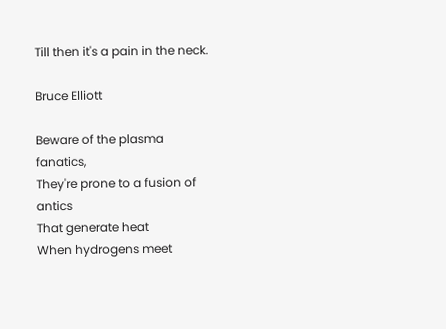Till then it's a pain in the neck.

Bruce Elliott

Beware of the plasma fanatics,
They're prone to a fusion of antics
That generate heat
When hydrogens meet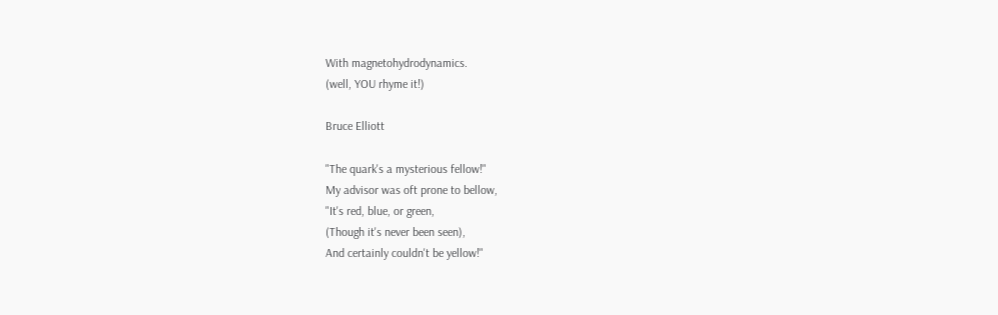With magnetohydrodynamics.
(well, YOU rhyme it!)

Bruce Elliott

"The quark's a mysterious fellow!"
My advisor was oft prone to bellow,
"It's red, blue, or green,
(Though it's never been seen),
And certainly couldn't be yellow!"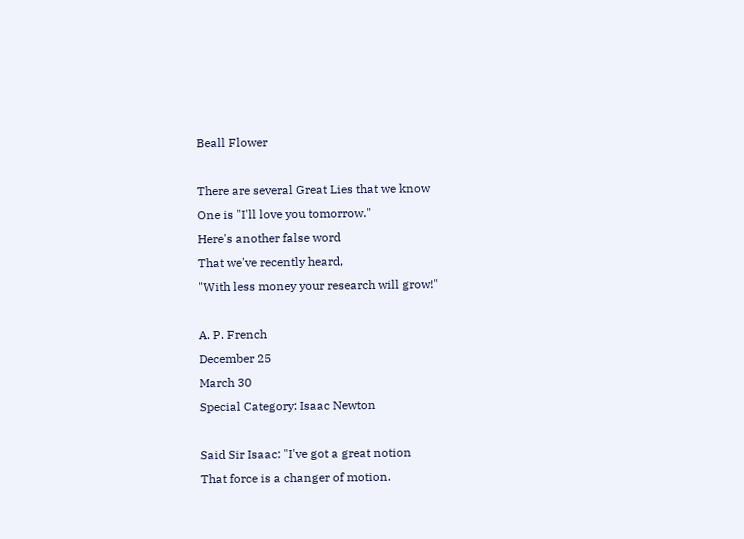Beall Flower

There are several Great Lies that we know
One is "I'll love you tomorrow."
Here's another false word
That we've recently heard,
"With less money your research will grow!"

A. P. French
December 25
March 30
Special Category: Isaac Newton

Said Sir Isaac: "I've got a great notion
That force is a changer of motion.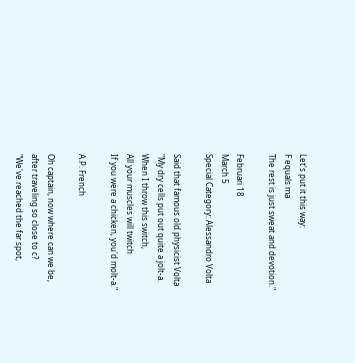Let's put it this way:
F equals ma
The rest is just sweat and devotion."

Februari 18
March 5
Special Category: Alessandro Volta

Said that famous old physicist Volta
"My dry cells put out quite a jolt-a.
When I throw this switch,
All your muscles will twitch
If you were a chicken, you'd molt-a."

A.P. French

Oh captain, now where can we be,
after traveling so close to c?
"We've reached the far spot,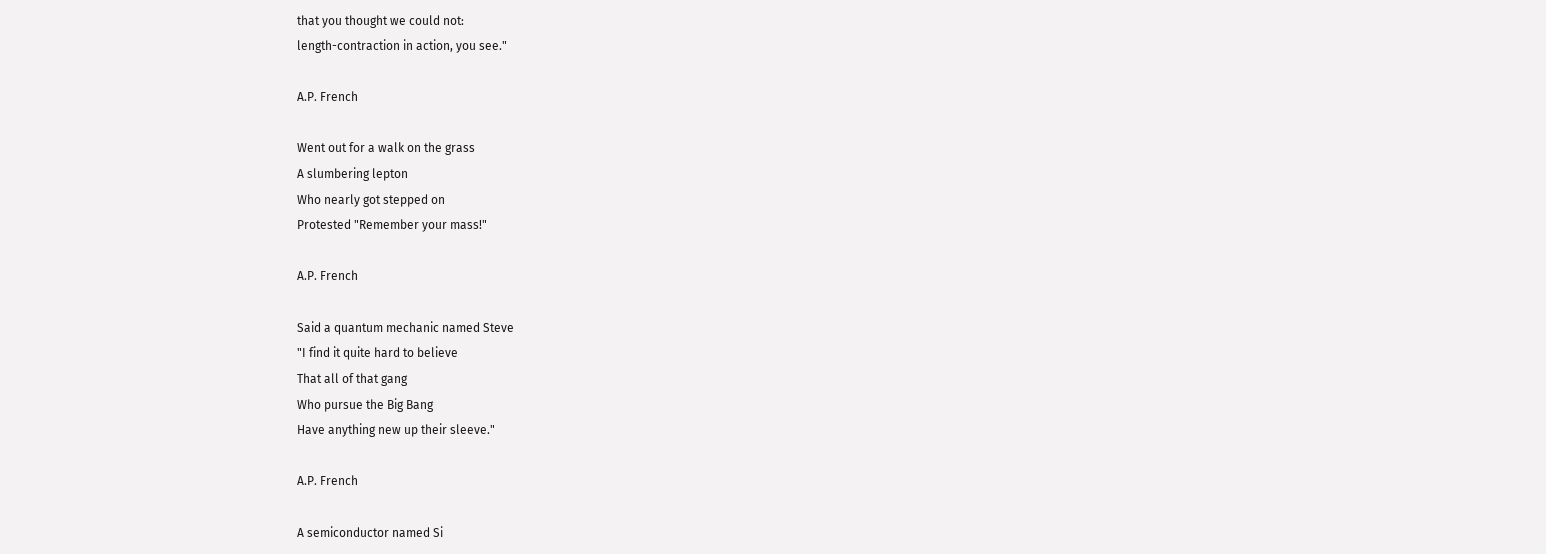that you thought we could not:
length-contraction in action, you see."

A.P. French

Went out for a walk on the grass
A slumbering lepton
Who nearly got stepped on
Protested "Remember your mass!"

A.P. French

Said a quantum mechanic named Steve
"I find it quite hard to believe
That all of that gang
Who pursue the Big Bang
Have anything new up their sleeve."

A.P. French

A semiconductor named Si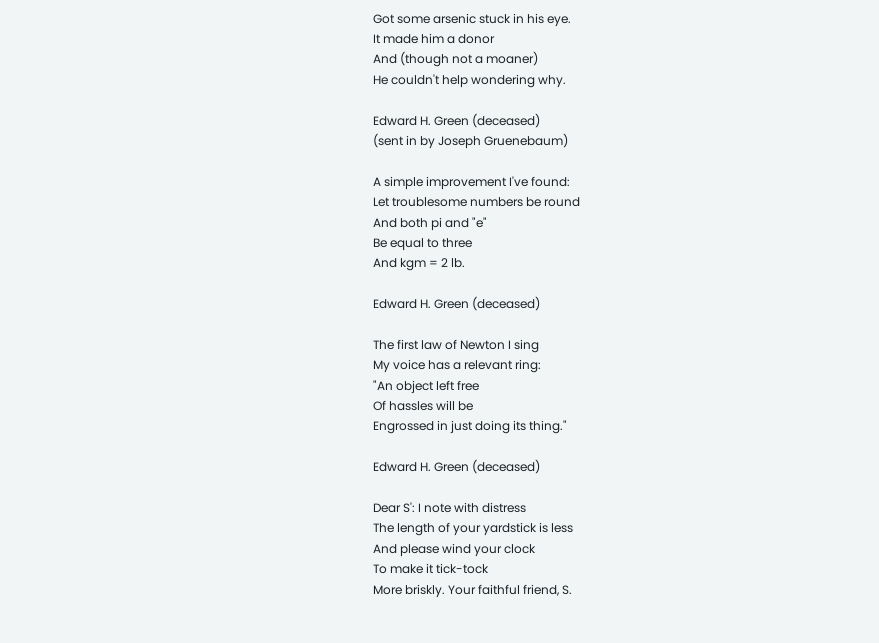Got some arsenic stuck in his eye.
It made him a donor
And (though not a moaner)
He couldn't help wondering why.

Edward H. Green (deceased)
(sent in by Joseph Gruenebaum)

A simple improvement I've found:
Let troublesome numbers be round
And both pi and "e"
Be equal to three
And kgm = 2 lb.

Edward H. Green (deceased)

The first law of Newton I sing
My voice has a relevant ring:
"An object left free
Of hassles will be
Engrossed in just doing its thing."

Edward H. Green (deceased)

Dear S': I note with distress
The length of your yardstick is less
And please wind your clock
To make it tick-tock
More briskly. Your faithful friend, S.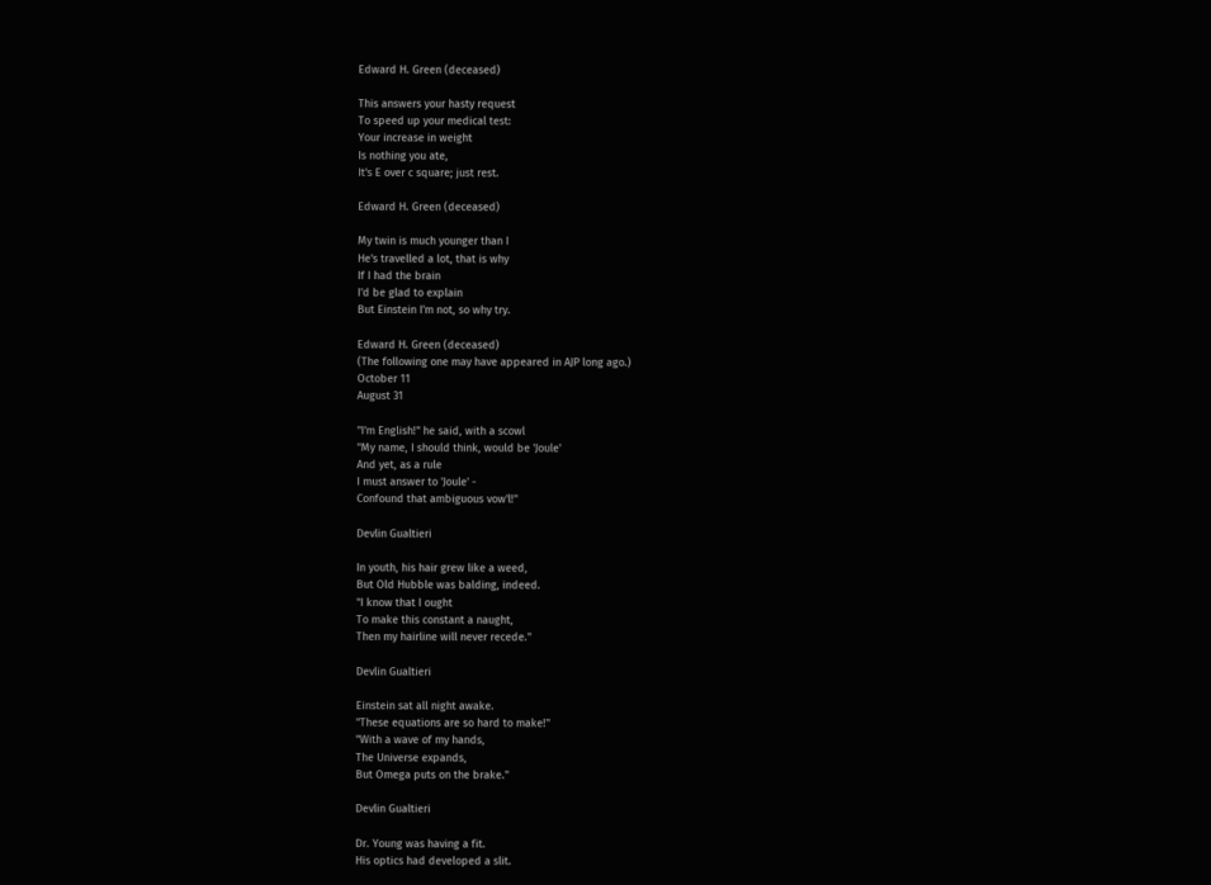Edward H. Green (deceased)

This answers your hasty request
To speed up your medical test:
Your increase in weight
Is nothing you ate,
It's E over c square; just rest.

Edward H. Green (deceased)

My twin is much younger than I
He's travelled a lot, that is why
If I had the brain
I'd be glad to explain
But Einstein I'm not, so why try.

Edward H. Green (deceased)
(The following one may have appeared in AJP long ago.)
October 11
August 31

"I'm English!" he said, with a scowl
"My name, I should think, would be 'Joule'
And yet, as a rule
I must answer to 'Joule' -
Confound that ambiguous vow'l!"

Devlin Gualtieri

In youth, his hair grew like a weed,
But Old Hubble was balding, indeed.
"I know that I ought
To make this constant a naught,
Then my hairline will never recede."

Devlin Gualtieri

Einstein sat all night awake.
"These equations are so hard to make!"
"With a wave of my hands,
The Universe expands,
But Omega puts on the brake."

Devlin Gualtieri

Dr. Young was having a fit.
His optics had developed a slit.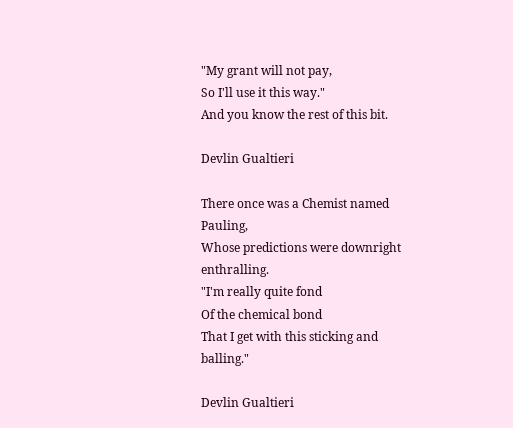"My grant will not pay,
So I'll use it this way."
And you know the rest of this bit.

Devlin Gualtieri

There once was a Chemist named Pauling,
Whose predictions were downright enthralling.
"I'm really quite fond
Of the chemical bond
That I get with this sticking and balling."

Devlin Gualtieri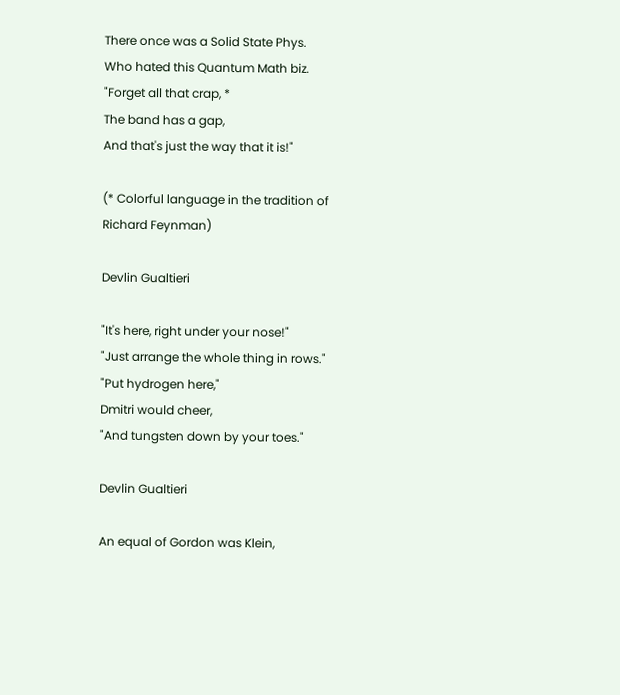There once was a Solid State Phys.
Who hated this Quantum Math biz.
"Forget all that crap, *
The band has a gap,
And that's just the way that it is!"

(* Colorful language in the tradition of Richard Feynman)

Devlin Gualtieri

"It's here, right under your nose!"
"Just arrange the whole thing in rows."
"Put hydrogen here,"
Dmitri would cheer,
"And tungsten down by your toes."

Devlin Gualtieri

An equal of Gordon was Klein,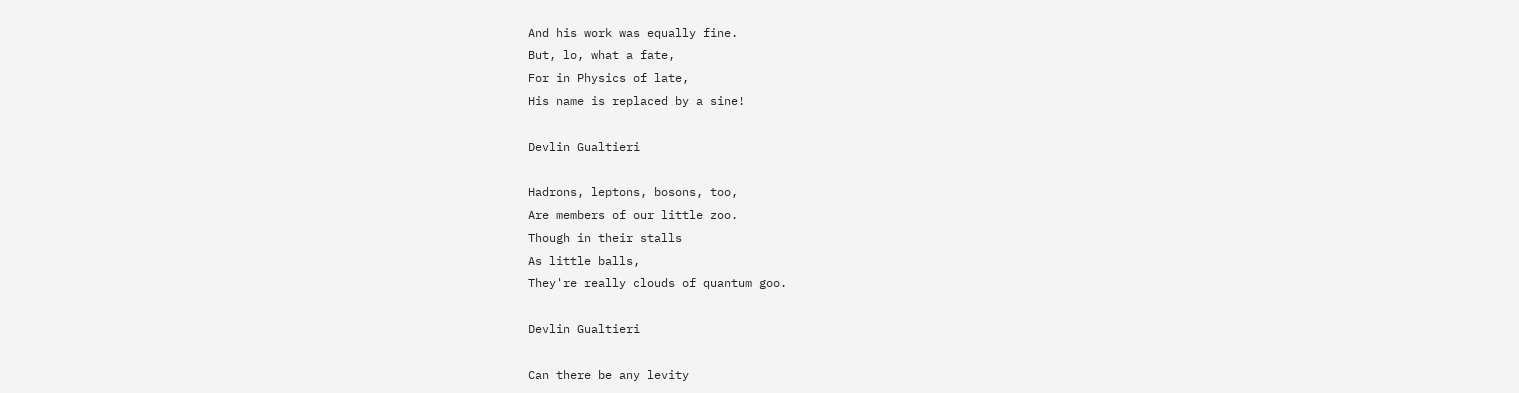And his work was equally fine.
But, lo, what a fate,
For in Physics of late,
His name is replaced by a sine!

Devlin Gualtieri

Hadrons, leptons, bosons, too,
Are members of our little zoo.
Though in their stalls
As little balls,
They're really clouds of quantum goo.

Devlin Gualtieri

Can there be any levity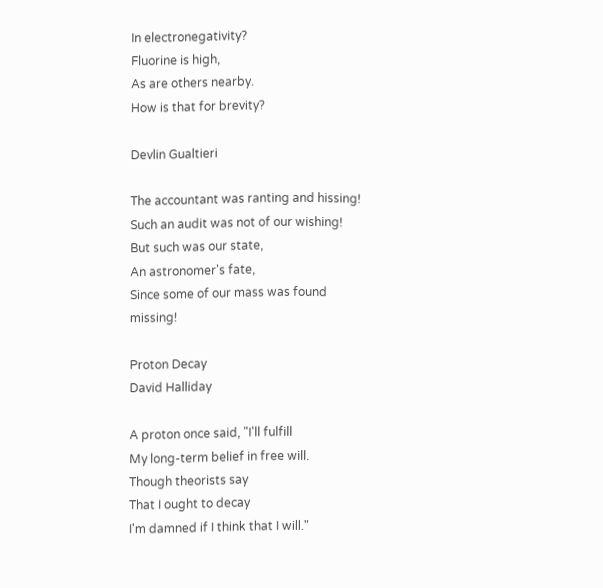In electronegativity?
Fluorine is high,
As are others nearby.
How is that for brevity?

Devlin Gualtieri

The accountant was ranting and hissing!
Such an audit was not of our wishing!
But such was our state,
An astronomer's fate,
Since some of our mass was found missing!

Proton Decay
David Halliday

A proton once said, "I'll fulfill
My long-term belief in free will.
Though theorists say
That I ought to decay
I'm damned if I think that I will."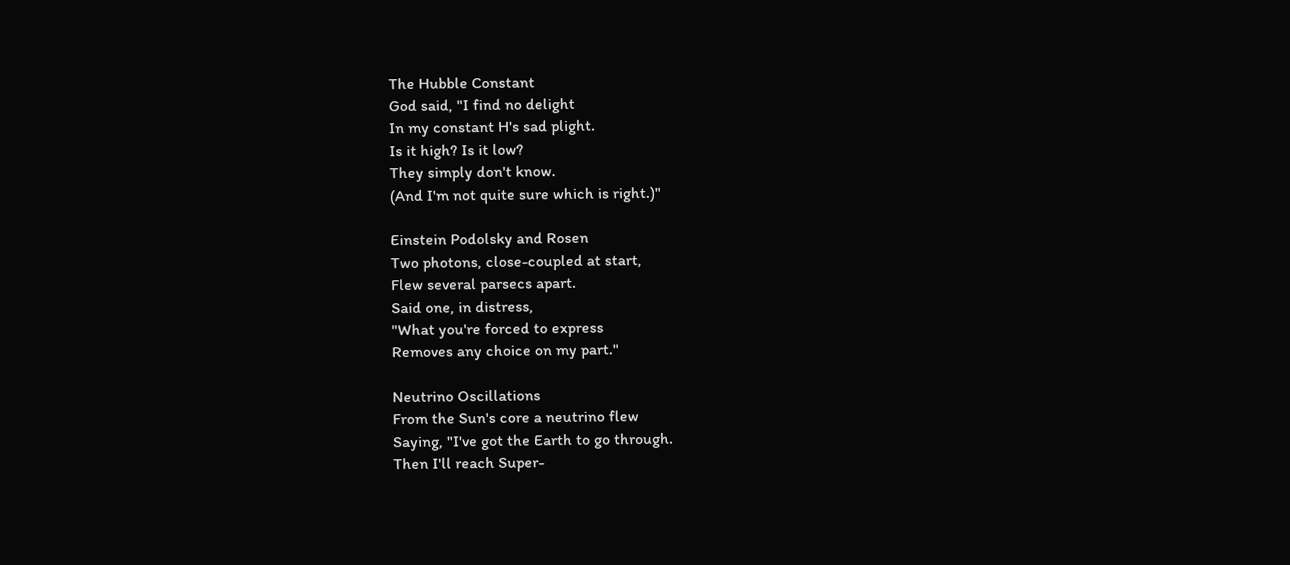The Hubble Constant
God said, "I find no delight
In my constant H's sad plight.
Is it high? Is it low?
They simply don't know.
(And I'm not quite sure which is right.)"

Einstein Podolsky and Rosen
Two photons, close-coupled at start,
Flew several parsecs apart.
Said one, in distress,
"What you're forced to express
Removes any choice on my part."

Neutrino Oscillations
From the Sun's core a neutrino flew
Saying, "I've got the Earth to go through.
Then I'll reach Super-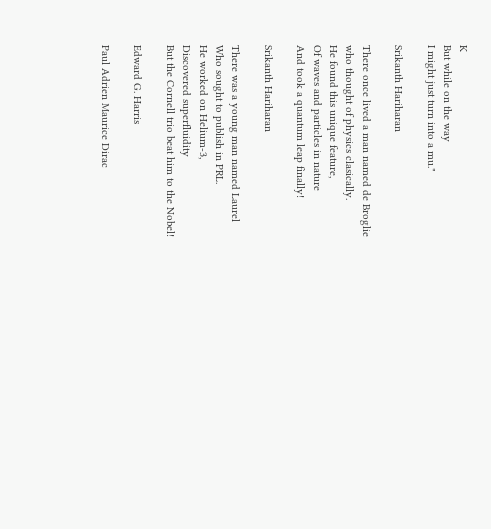K
But while on the way
I might just turn into a mu."

Srikanth Hariharan

There once lived a man named de Broglie
who thought of physics clasically.
He found this unique feature,
Of waves and particles in nature
And took a quantum leap finally!

Srikanth Hariharan

There was a young man named Laurel
Who sought to publish in PRL.
He worked on Helium-3,
Discovered superfluidity
But the Cornell trio beat him to the Nobel!

Edward G. Harris

Paul Adrien Maurice Dirac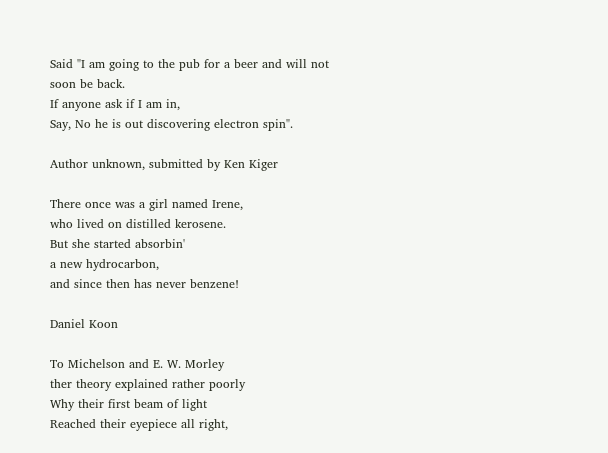Said "I am going to the pub for a beer and will not soon be back.
If anyone ask if I am in,
Say, No he is out discovering electron spin".

Author unknown, submitted by Ken Kiger

There once was a girl named Irene,
who lived on distilled kerosene.
But she started absorbin'
a new hydrocarbon,
and since then has never benzene!

Daniel Koon

To Michelson and E. W. Morley
ther theory explained rather poorly
Why their first beam of light
Reached their eyepiece all right,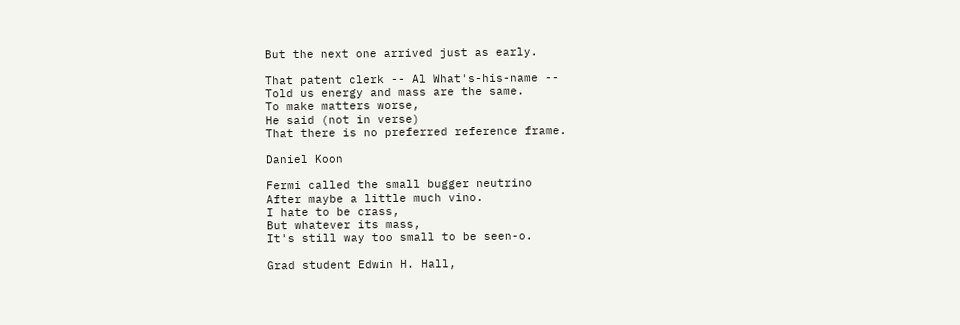But the next one arrived just as early.

That patent clerk -- Al What's-his-name --
Told us energy and mass are the same.
To make matters worse,
He said (not in verse)
That there is no preferred reference frame.

Daniel Koon

Fermi called the small bugger neutrino
After maybe a little much vino.
I hate to be crass,
But whatever its mass,
It's still way too small to be seen-o.

Grad student Edwin H. Hall,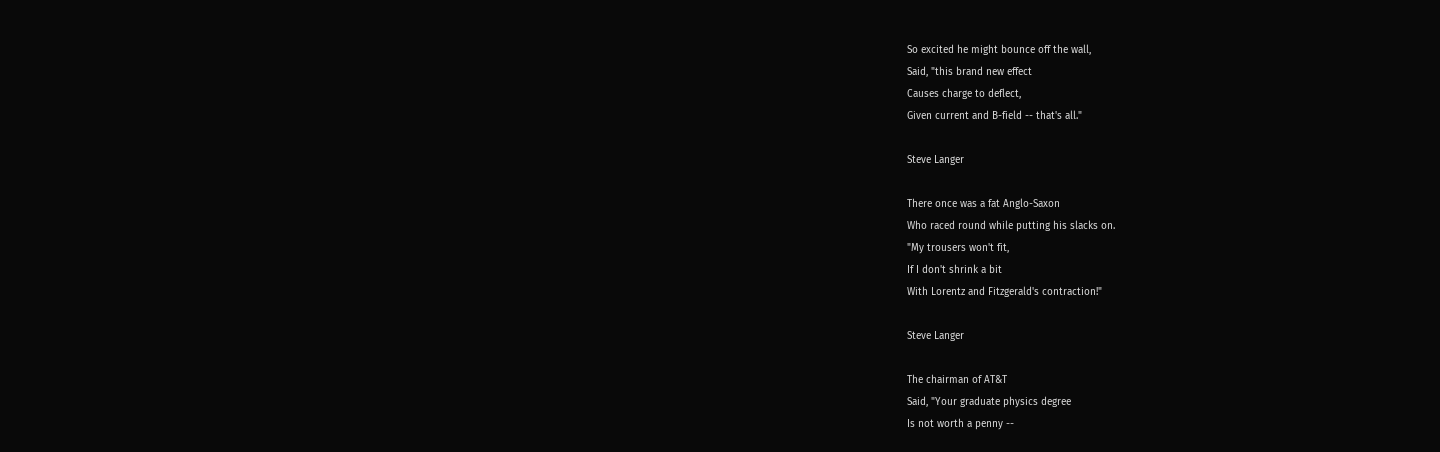So excited he might bounce off the wall,
Said, "this brand new effect
Causes charge to deflect,
Given current and B-field -- that's all."

Steve Langer

There once was a fat Anglo-Saxon
Who raced round while putting his slacks on.
"My trousers won't fit,
If I don't shrink a bit
With Lorentz and Fitzgerald's contraction!"

Steve Langer

The chairman of AT&T
Said, "Your graduate physics degree
Is not worth a penny --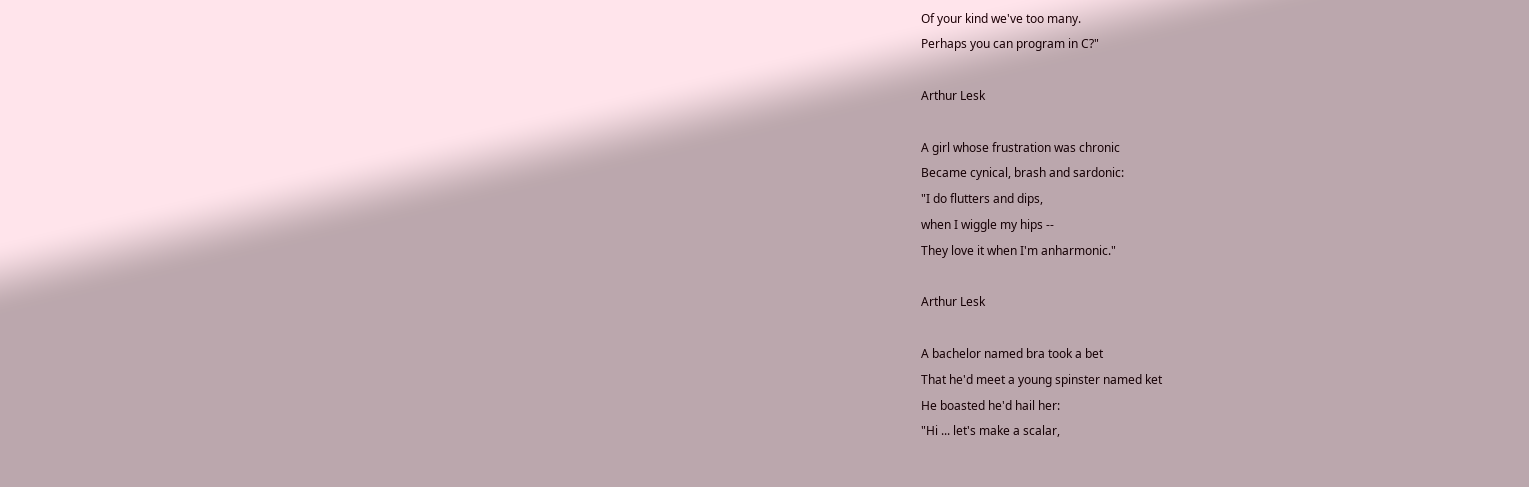Of your kind we've too many.
Perhaps you can program in C?"

Arthur Lesk

A girl whose frustration was chronic
Became cynical, brash and sardonic:
"I do flutters and dips,
when I wiggle my hips --
They love it when I'm anharmonic."

Arthur Lesk

A bachelor named bra took a bet
That he'd meet a young spinster named ket
He boasted he'd hail her:
"Hi ... let's make a scalar,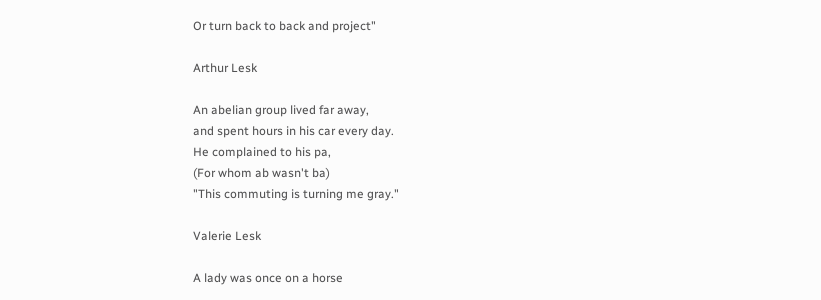Or turn back to back and project"

Arthur Lesk

An abelian group lived far away,
and spent hours in his car every day.
He complained to his pa,
(For whom ab wasn't ba)
"This commuting is turning me gray."

Valerie Lesk

A lady was once on a horse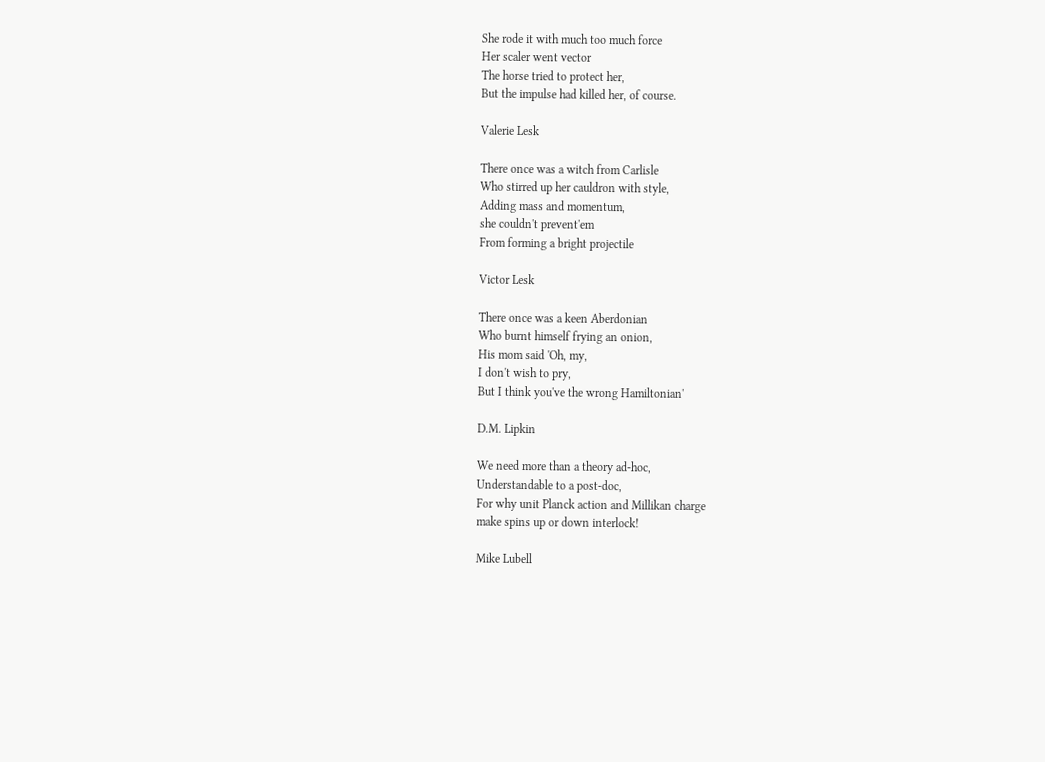She rode it with much too much force
Her scaler went vector
The horse tried to protect her,
But the impulse had killed her, of course.

Valerie Lesk

There once was a witch from Carlisle
Who stirred up her cauldron with style,
Adding mass and momentum,
she couldn't prevent'em
From forming a bright projectile

Victor Lesk

There once was a keen Aberdonian
Who burnt himself frying an onion,
His mom said 'Oh, my,
I don't wish to pry,
But I think you've the wrong Hamiltonian'

D.M. Lipkin

We need more than a theory ad-hoc,
Understandable to a post-doc,
For why unit Planck action and Millikan charge
make spins up or down interlock!

Mike Lubell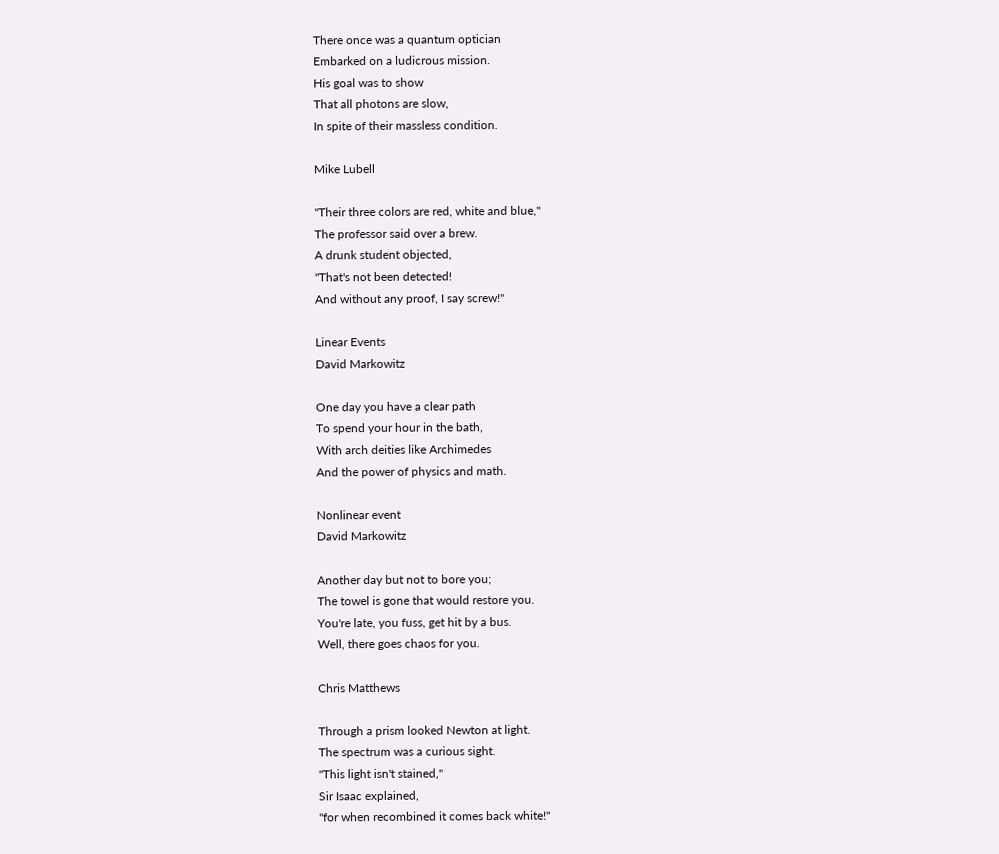There once was a quantum optician
Embarked on a ludicrous mission.
His goal was to show
That all photons are slow,
In spite of their massless condition.

Mike Lubell

"Their three colors are red, white and blue,"
The professor said over a brew.
A drunk student objected,
"That's not been detected!
And without any proof, I say screw!"

Linear Events
David Markowitz

One day you have a clear path
To spend your hour in the bath,
With arch deities like Archimedes
And the power of physics and math.

Nonlinear event
David Markowitz

Another day but not to bore you;
The towel is gone that would restore you.
You're late, you fuss, get hit by a bus.
Well, there goes chaos for you.

Chris Matthews

Through a prism looked Newton at light.
The spectrum was a curious sight.
"This light isn't stained,"
Sir Isaac explained,
"for when recombined it comes back white!"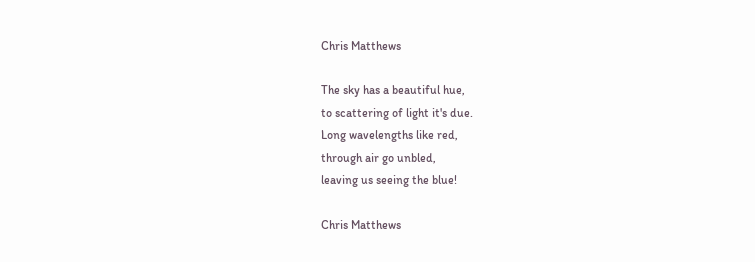Chris Matthews

The sky has a beautiful hue,
to scattering of light it's due.
Long wavelengths like red,
through air go unbled,
leaving us seeing the blue!

Chris Matthews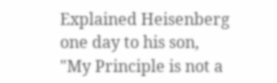Explained Heisenberg one day to his son,
"My Principle is not a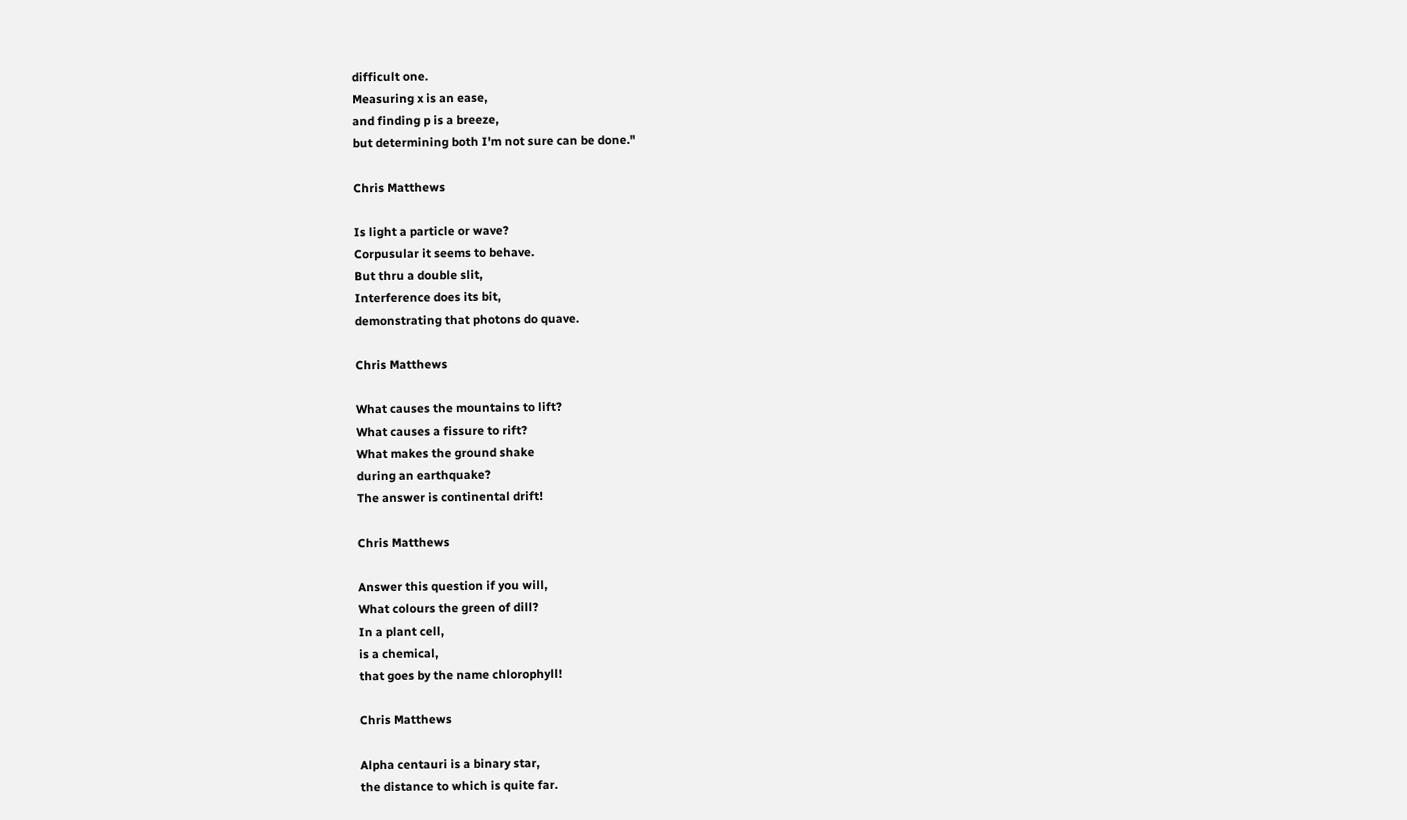difficult one.
Measuring x is an ease,
and finding p is a breeze,
but determining both I'm not sure can be done."

Chris Matthews

Is light a particle or wave?
Corpusular it seems to behave.
But thru a double slit,
Interference does its bit,
demonstrating that photons do quave.

Chris Matthews

What causes the mountains to lift?
What causes a fissure to rift?
What makes the ground shake
during an earthquake?
The answer is continental drift!

Chris Matthews

Answer this question if you will,
What colours the green of dill?
In a plant cell,
is a chemical,
that goes by the name chlorophyll!

Chris Matthews

Alpha centauri is a binary star,
the distance to which is quite far.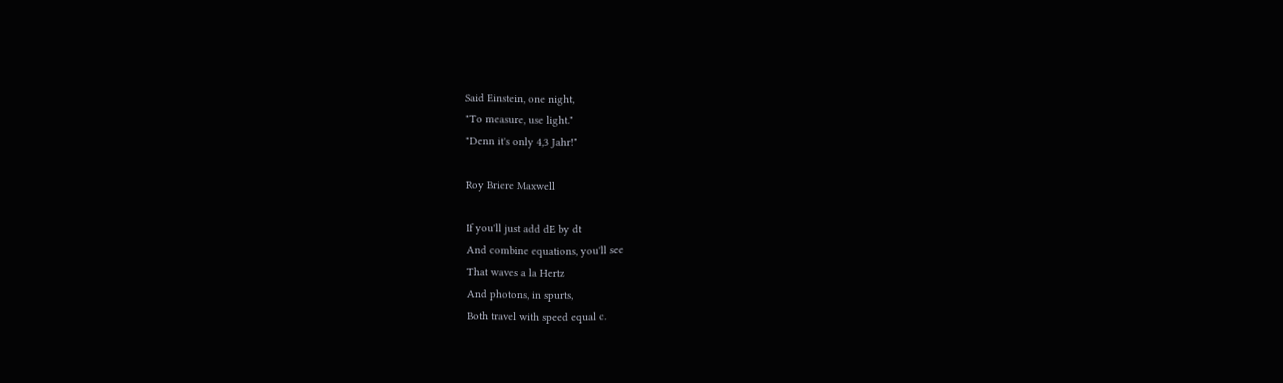Said Einstein, one night,
"To measure, use light."
"Denn it's only 4,3 Jahr!"

Roy Briere Maxwell

If you'll just add dE by dt
And combine equations, you'll see
That waves a la Hertz
And photons, in spurts,
Both travel with speed equal c.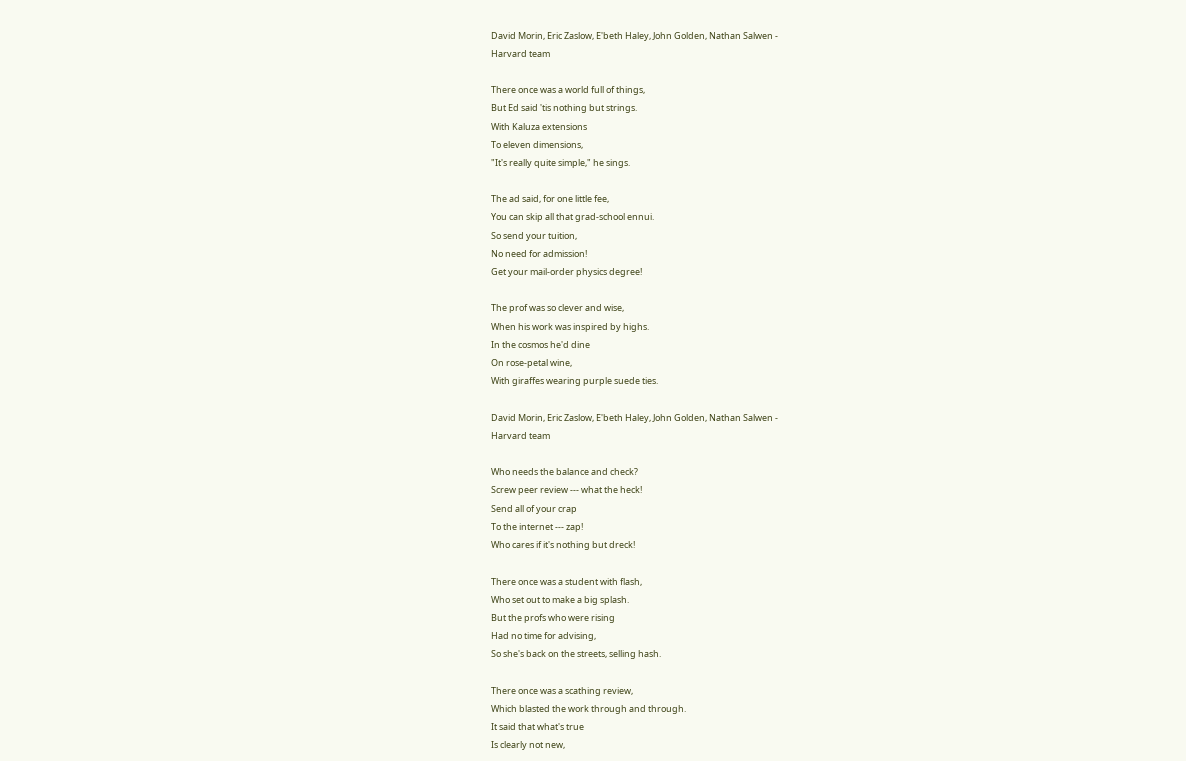David Morin, Eric Zaslow, E'beth Haley, John Golden, Nathan Salwen -
Harvard team

There once was a world full of things,
But Ed said 'tis nothing but strings.
With Kaluza extensions
To eleven dimensions,
"It's really quite simple," he sings.

The ad said, for one little fee,
You can skip all that grad-school ennui.
So send your tuition,
No need for admission!
Get your mail-order physics degree!

The prof was so clever and wise,
When his work was inspired by highs.
In the cosmos he'd dine
On rose-petal wine,
With giraffes wearing purple suede ties.

David Morin, Eric Zaslow, E'beth Haley, John Golden, Nathan Salwen -
Harvard team

Who needs the balance and check?
Screw peer review --- what the heck!
Send all of your crap
To the internet --- zap!
Who cares if it's nothing but dreck!

There once was a student with flash,
Who set out to make a big splash.
But the profs who were rising
Had no time for advising,
So she's back on the streets, selling hash.

There once was a scathing review,
Which blasted the work through and through.
It said that what's true
Is clearly not new,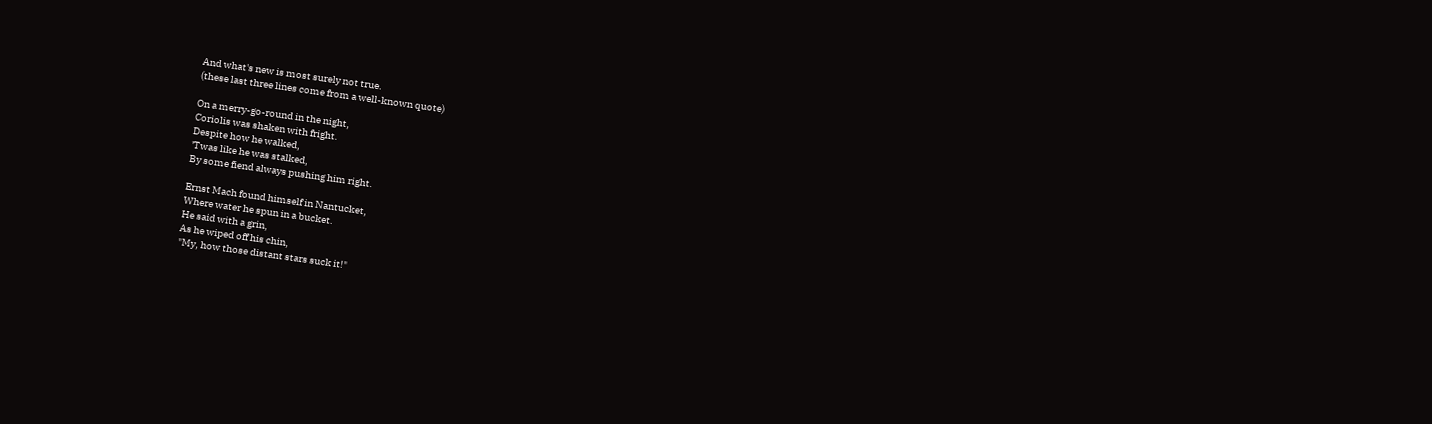And what's new is most surely not true.
(these last three lines come from a well-known quote)

On a merry-go-round in the night,
Coriolis was shaken with fright.
Despite how he walked,
'Twas like he was stalked,
By some fiend always pushing him right.

Ernst Mach found himself in Nantucket,
Where water he spun in a bucket.
He said with a grin,
As he wiped off his chin,
"My, how those distant stars suck it!"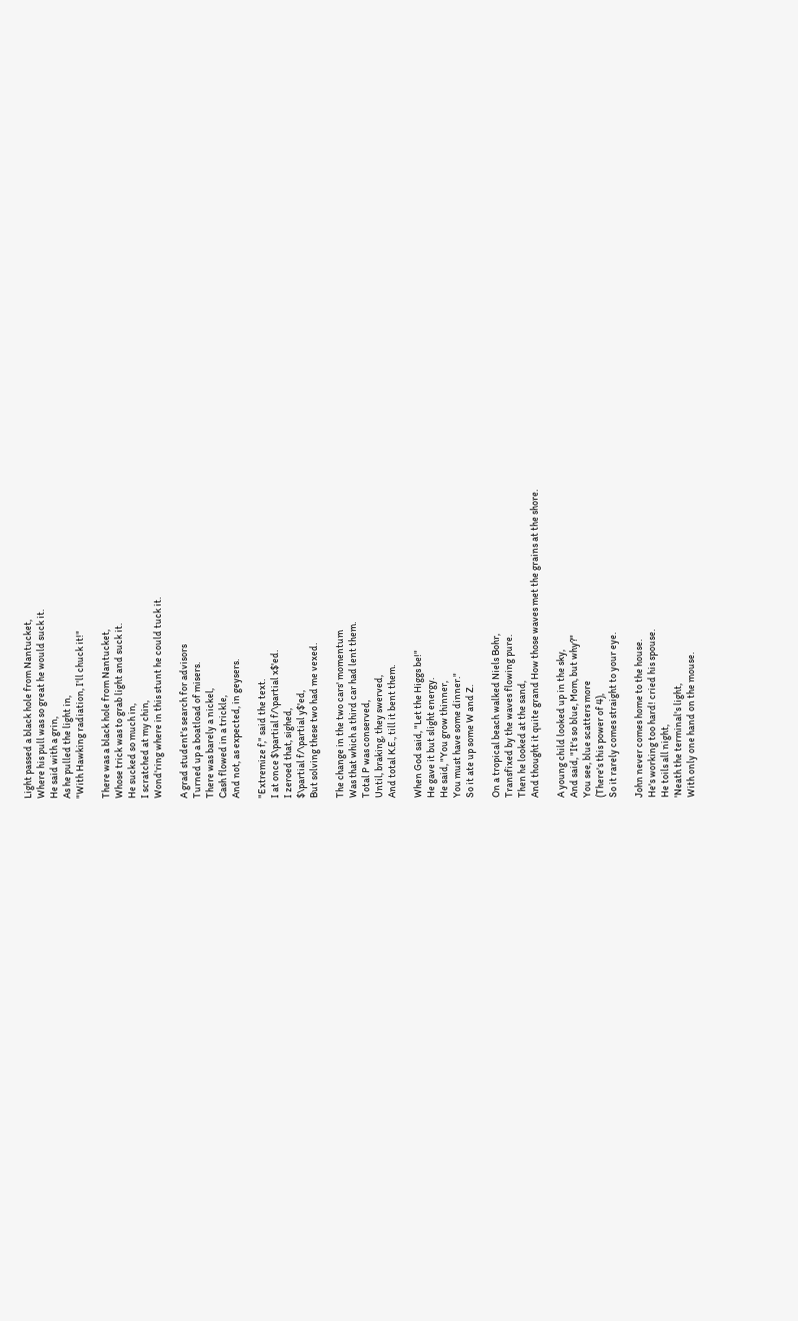Light passed a black hole from Nantucket,
Where his pull was so great he would suck it.
He said with a grin,
As he pulled the light in,
"With Hawking radiation, I'll chuck it!"

There was a black hole from Nantucket,
Whose trick was to grab light and suck it.
He sucked so much in,
I scratched at my chin,
Wond'ring where in this stunt he could tuck it.

A grad student's search for advisors
Turned up a boatload of misers.
There was barely a nickel,
Cash flowed in a trickle,
And not, as expected, in geysers.

"Extremize f," said the text.
I at once $\partial f/\partial x$'ed.
I zeroed that, sighed,
$\partial f/\partial y$'ed,
But solving these two had me vexed.

The change in the two cars' momentum
Was that which a third car had lent them.
Total P was conserved,
Until, braking, they swerved,
And total K.E., till it bent them.

When God said, "Let the Higgs be!"
He gave it but slight energy.
He said, "You grow thinner,
You must have some dinner."
So it ate up some W and Z.

On a tropical beach walked Niels Bohr,
Transfixed by the waves flowing pure.
Then he looked at the sand,
And thought it quite grand How those waves met the grains at the shore.

A young child looked up in the sky,
And said, "It's so blue, Mom, but why?"
You see, blue scatters more
(There's this power of 4),
So it rarely comes straight to your eye.

John never comes home to the house.
He's working too hard! cried his spouse.
He toils all night,
'Neath the terminal's light,
With only one hand on the mouse.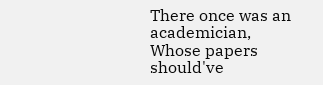There once was an academician,
Whose papers should've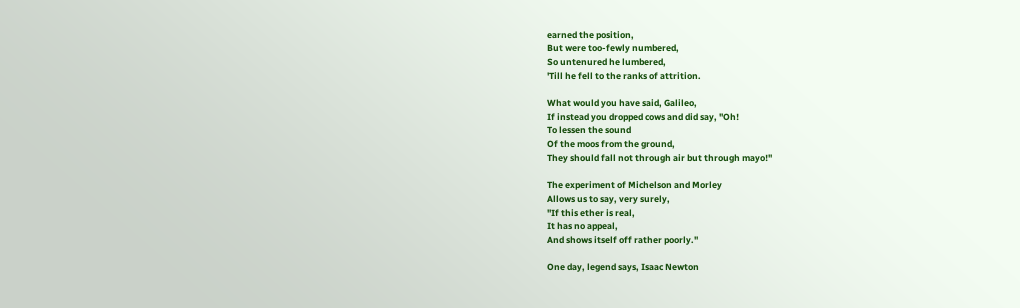earned the position,
But were too-fewly numbered,
So untenured he lumbered,
'Till he fell to the ranks of attrition.

What would you have said, Galileo,
If instead you dropped cows and did say, "Oh!
To lessen the sound
Of the moos from the ground,
They should fall not through air but through mayo!"

The experiment of Michelson and Morley
Allows us to say, very surely,
"If this ether is real,
It has no appeal,
And shows itself off rather poorly."

One day, legend says, Isaac Newton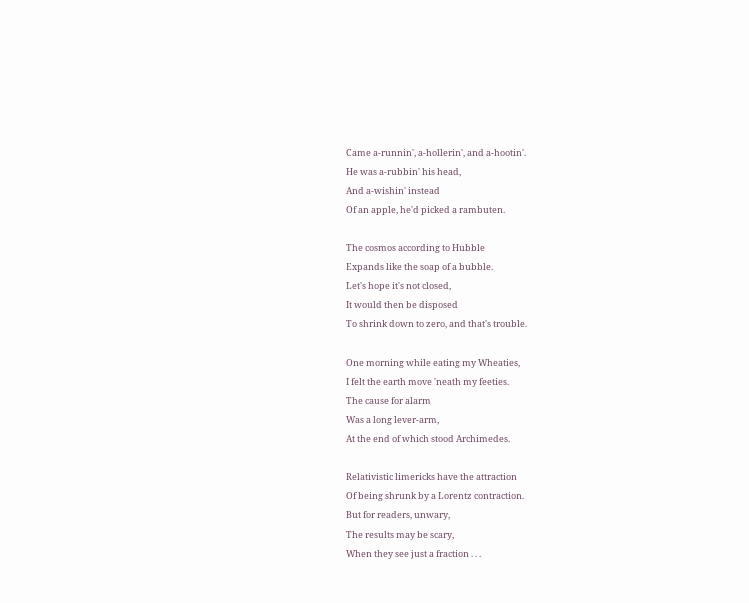Came a-runnin', a-hollerin', and a-hootin'.
He was a-rubbin' his head,
And a-wishin' instead
Of an apple, he'd picked a rambuten.

The cosmos according to Hubble
Expands like the soap of a bubble.
Let's hope it's not closed,
It would then be disposed
To shrink down to zero, and that's trouble.

One morning while eating my Wheaties,
I felt the earth move 'neath my feeties.
The cause for alarm
Was a long lever-arm,
At the end of which stood Archimedes.

Relativistic limericks have the attraction
Of being shrunk by a Lorentz contraction.
But for readers, unwary,
The results may be scary,
When they see just a fraction . . .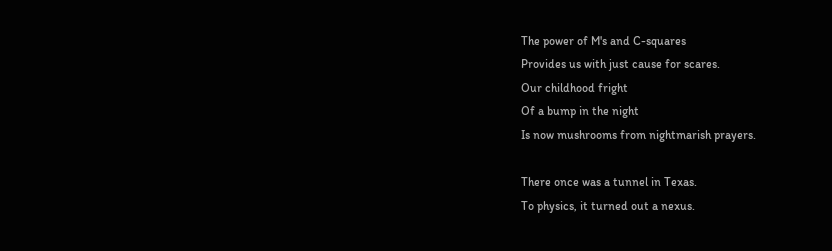The power of M's and C-squares
Provides us with just cause for scares.
Our childhood fright
Of a bump in the night
Is now mushrooms from nightmarish prayers.

There once was a tunnel in Texas.
To physics, it turned out a nexus.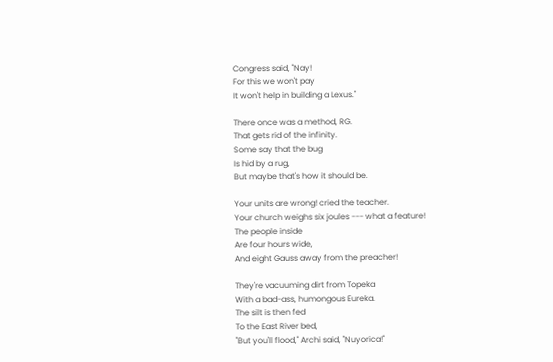Congress said, "Nay!
For this we won't pay
It won't help in building a Lexus."

There once was a method, RG.
That gets rid of the infinity.
Some say that the bug
Is hid by a rug,
But maybe that's how it should be.

Your units are wrong! cried the teacher.
Your church weighs six joules --- what a feature!
The people inside
Are four hours wide,
And eight Gauss away from the preacher!

They're vacuuming dirt from Topeka
With a bad-ass, humongous Eureka.
The silt is then fed
To the East River bed,
"But you'll flood," Archi said, "Nuyorica!"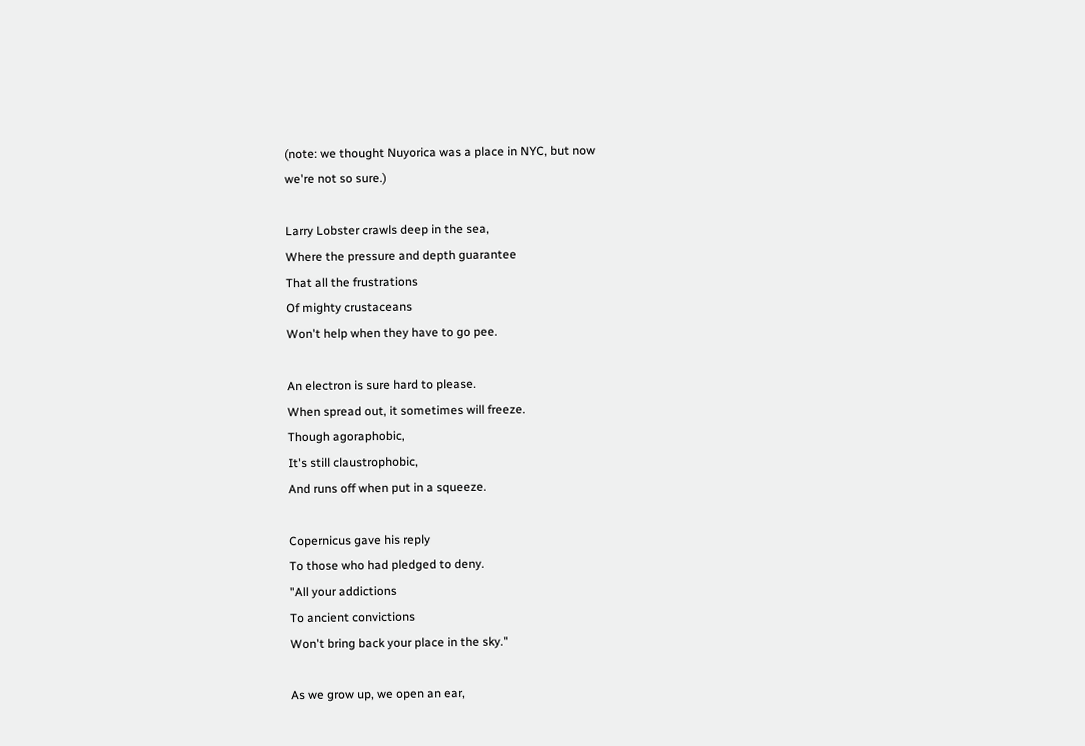(note: we thought Nuyorica was a place in NYC, but now
we're not so sure.)

Larry Lobster crawls deep in the sea,
Where the pressure and depth guarantee
That all the frustrations
Of mighty crustaceans
Won't help when they have to go pee.

An electron is sure hard to please.
When spread out, it sometimes will freeze.
Though agoraphobic,
It's still claustrophobic,
And runs off when put in a squeeze.

Copernicus gave his reply
To those who had pledged to deny.
"All your addictions
To ancient convictions
Won't bring back your place in the sky."

As we grow up, we open an ear,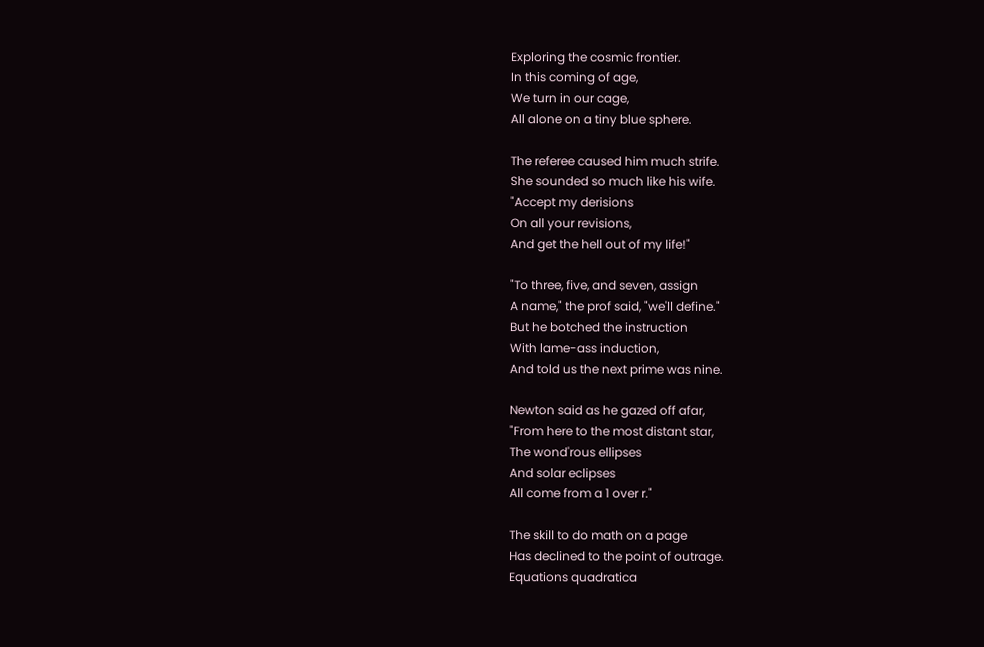Exploring the cosmic frontier.
In this coming of age,
We turn in our cage,
All alone on a tiny blue sphere.

The referee caused him much strife.
She sounded so much like his wife.
"Accept my derisions
On all your revisions,
And get the hell out of my life!"

"To three, five, and seven, assign
A name," the prof said, "we'll define."
But he botched the instruction
With lame-ass induction,
And told us the next prime was nine.

Newton said as he gazed off afar,
"From here to the most distant star,
The wond'rous ellipses
And solar eclipses
All come from a 1 over r."

The skill to do math on a page
Has declined to the point of outrage.
Equations quadratica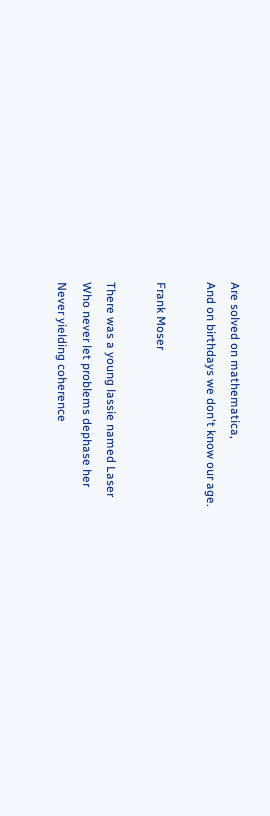Are solved on mathematica,
And on birthdays we don't know our age.

Frank Moser

There was a young lassie named Laser
Who never let problems dephase her
Never yielding coherence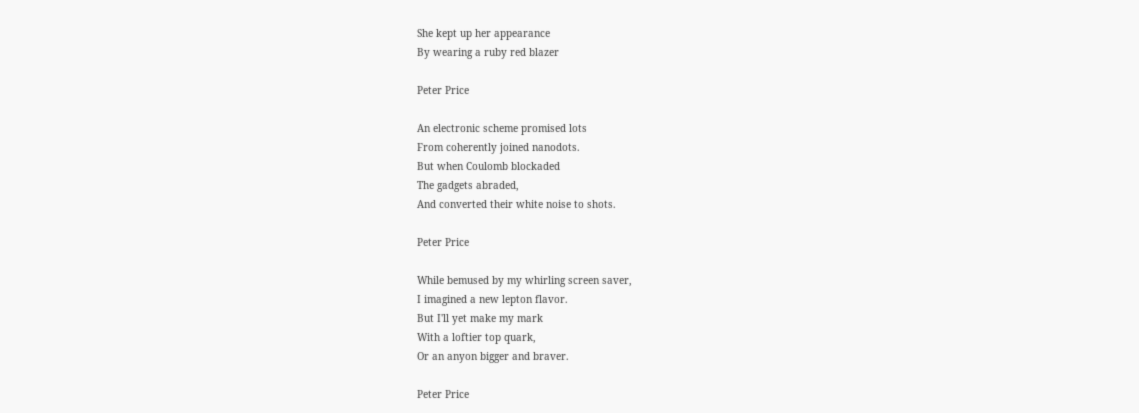She kept up her appearance
By wearing a ruby red blazer

Peter Price

An electronic scheme promised lots
From coherently joined nanodots.
But when Coulomb blockaded
The gadgets abraded,
And converted their white noise to shots.

Peter Price

While bemused by my whirling screen saver,
I imagined a new lepton flavor.
But I'll yet make my mark
With a loftier top quark,
Or an anyon bigger and braver.

Peter Price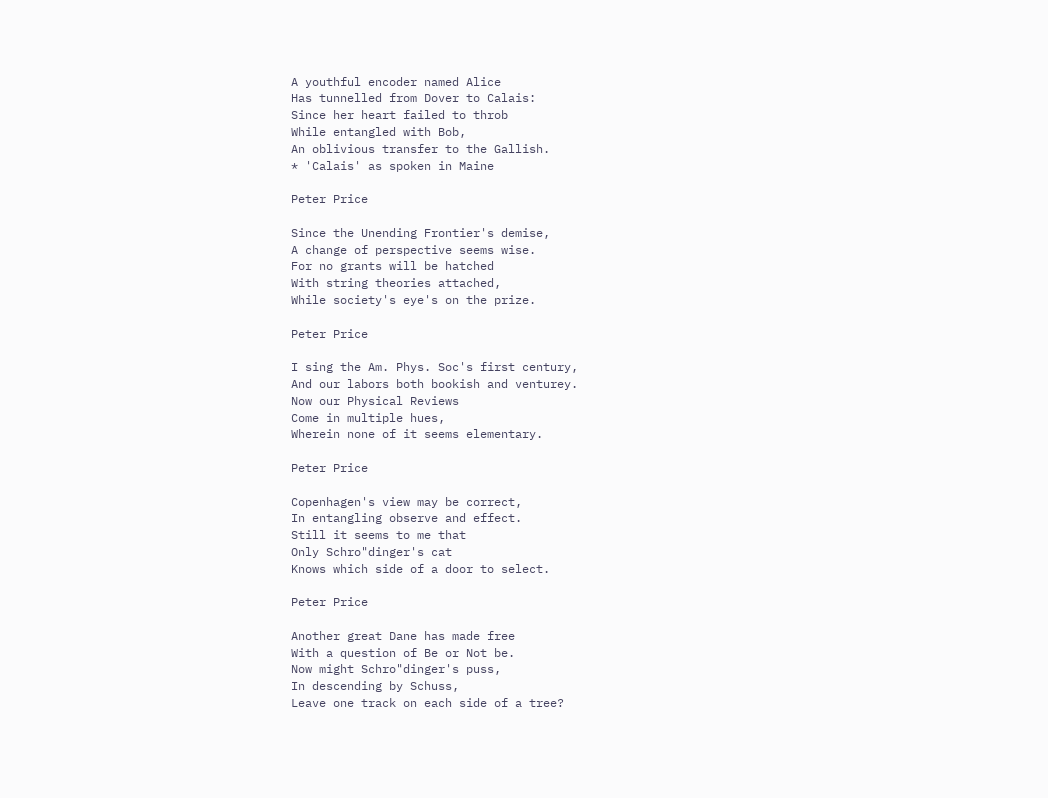A youthful encoder named Alice
Has tunnelled from Dover to Calais:
Since her heart failed to throb
While entangled with Bob,
An oblivious transfer to the Gallish.
* 'Calais' as spoken in Maine

Peter Price

Since the Unending Frontier's demise,
A change of perspective seems wise.
For no grants will be hatched
With string theories attached,
While society's eye's on the prize.

Peter Price

I sing the Am. Phys. Soc's first century,
And our labors both bookish and venturey.
Now our Physical Reviews
Come in multiple hues,
Wherein none of it seems elementary.

Peter Price

Copenhagen's view may be correct,
In entangling observe and effect.
Still it seems to me that
Only Schro"dinger's cat
Knows which side of a door to select.

Peter Price

Another great Dane has made free
With a question of Be or Not be.
Now might Schro"dinger's puss,
In descending by Schuss,
Leave one track on each side of a tree?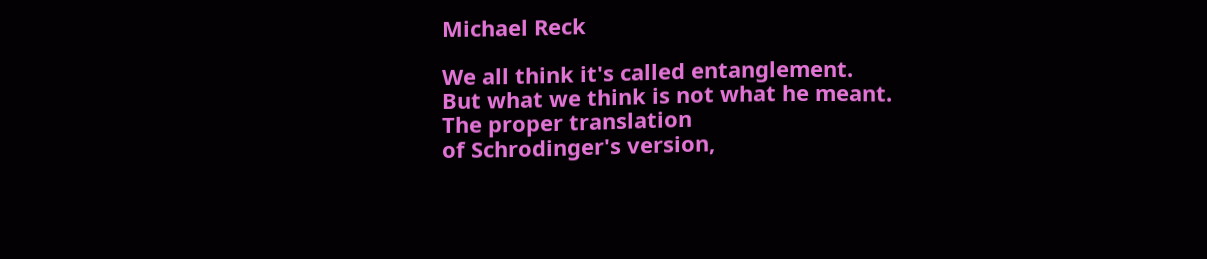Michael Reck

We all think it's called entanglement.
But what we think is not what he meant.
The proper translation
of Schrodinger's version,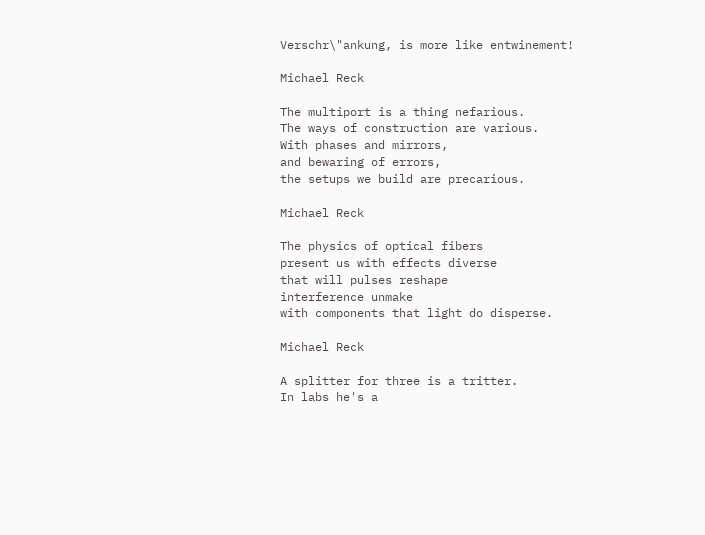Verschr\"ankung, is more like entwinement!

Michael Reck

The multiport is a thing nefarious.
The ways of construction are various.
With phases and mirrors,
and bewaring of errors,
the setups we build are precarious.

Michael Reck

The physics of optical fibers
present us with effects diverse
that will pulses reshape
interference unmake
with components that light do disperse.

Michael Reck

A splitter for three is a tritter.
In labs he's a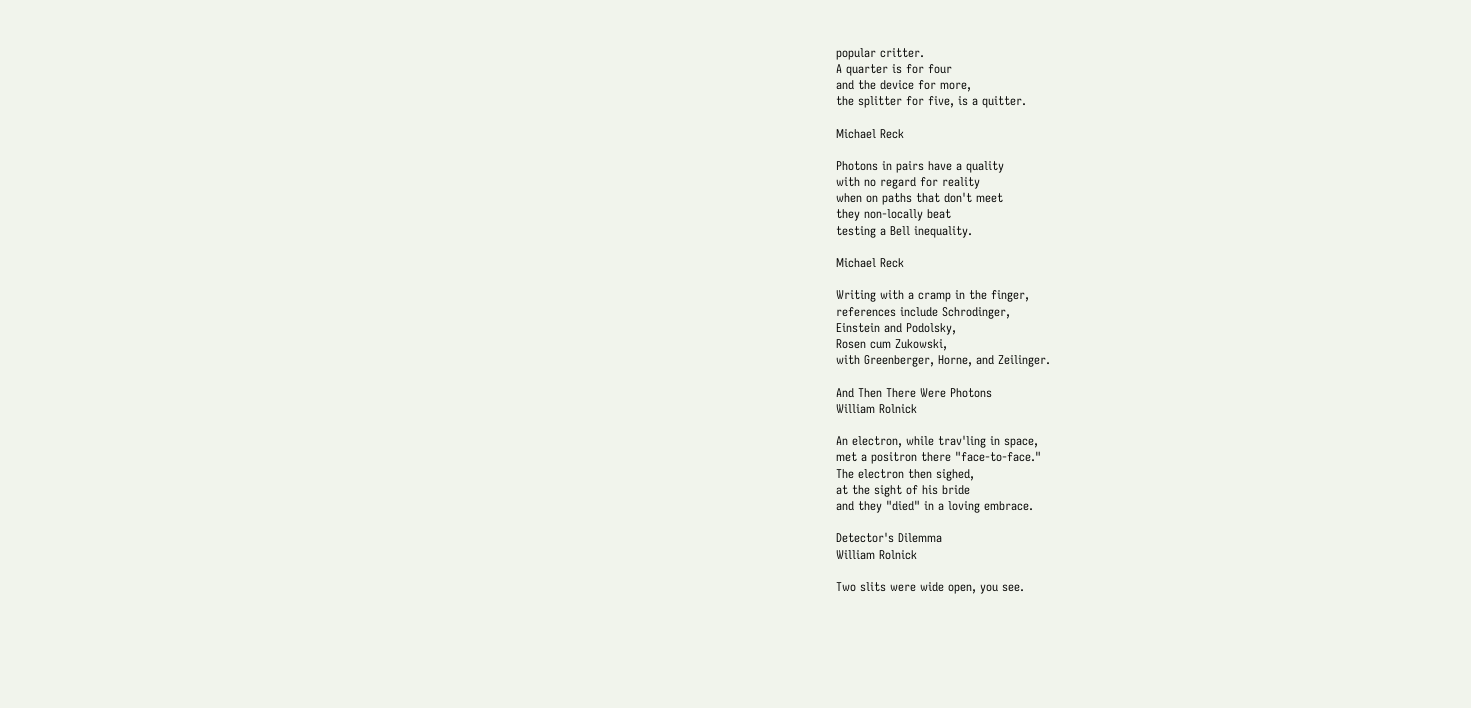popular critter.
A quarter is for four
and the device for more,
the splitter for five, is a quitter.

Michael Reck

Photons in pairs have a quality
with no regard for reality
when on paths that don't meet
they non-locally beat
testing a Bell inequality.

Michael Reck

Writing with a cramp in the finger,
references include Schrodinger,
Einstein and Podolsky,
Rosen cum Zukowski,
with Greenberger, Horne, and Zeilinger.

And Then There Were Photons
William Rolnick

An electron, while trav'ling in space,
met a positron there "face-to-face."
The electron then sighed,
at the sight of his bride
and they "died" in a loving embrace.

Detector's Dilemma
William Rolnick

Two slits were wide open, you see.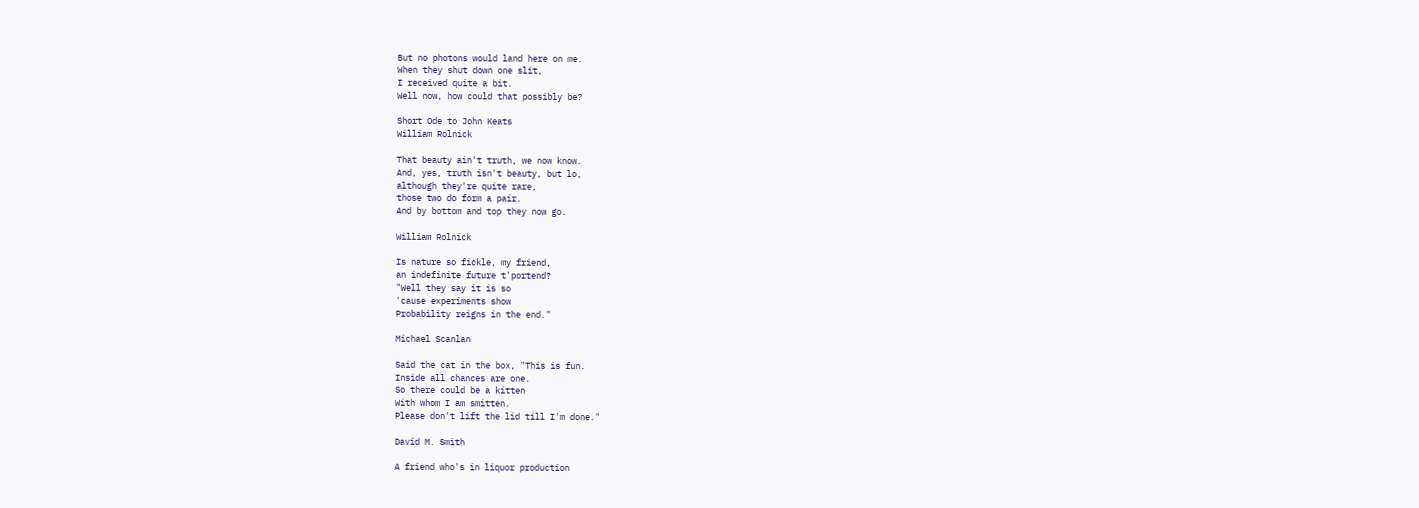But no photons would land here on me.
When they shut down one slit,
I received quite a bit.
Well now, how could that possibly be?

Short Ode to John Keats
William Rolnick

That beauty ain't truth, we now know.
And, yes, truth isn't beauty, but lo,
although they're quite rare,
those two do form a pair.
And by bottom and top they now go.

William Rolnick

Is nature so fickle, my friend,
an indefinite future t'portend?
"Well they say it is so
'cause experiments show
Probability reigns in the end."

Michael Scanlan

Said the cat in the box, "This is fun.
Inside all chances are one.
So there could be a kitten
With whom I am smitten.
Please don't lift the lid till I'm done."

David M. Smith

A friend who's in liquor production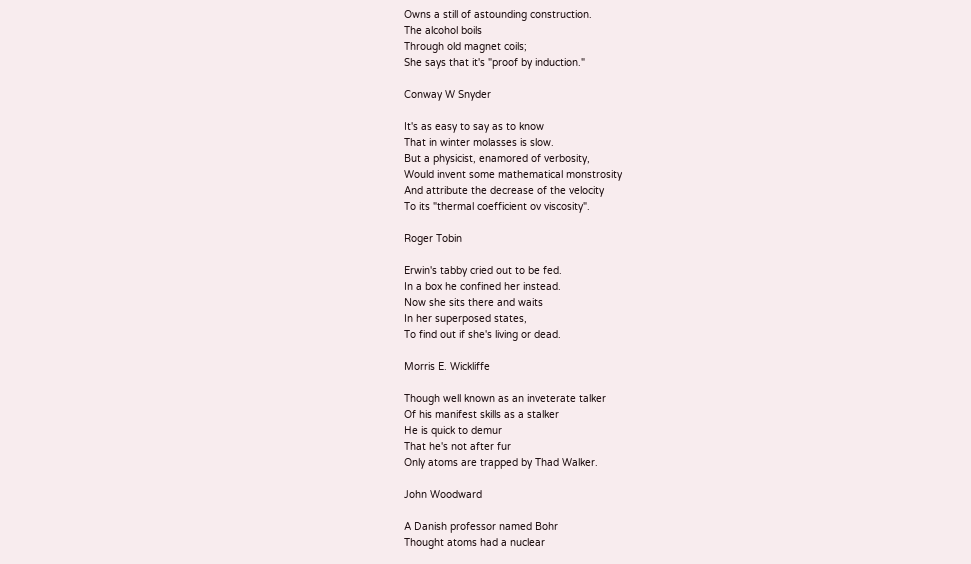Owns a still of astounding construction.
The alcohol boils
Through old magnet coils;
She says that it's "proof by induction."

Conway W Snyder

It's as easy to say as to know
That in winter molasses is slow.
But a physicist, enamored of verbosity,
Would invent some mathematical monstrosity
And attribute the decrease of the velocity
To its "thermal coefficient ov viscosity".

Roger Tobin

Erwin's tabby cried out to be fed.
In a box he confined her instead.
Now she sits there and waits
In her superposed states,
To find out if she's living or dead.

Morris E. Wickliffe

Though well known as an inveterate talker
Of his manifest skills as a stalker
He is quick to demur
That he's not after fur
Only atoms are trapped by Thad Walker.

John Woodward

A Danish professor named Bohr
Thought atoms had a nuclear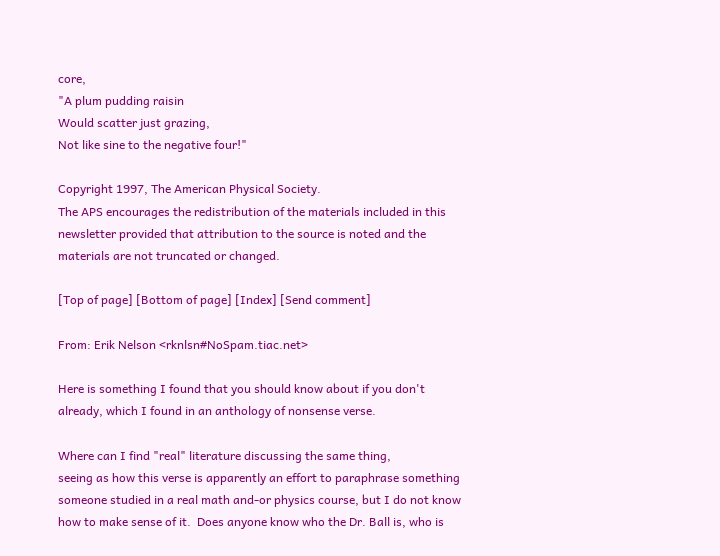core,
"A plum pudding raisin
Would scatter just grazing,
Not like sine to the negative four!"

Copyright 1997, The American Physical Society.
The APS encourages the redistribution of the materials included in this
newsletter provided that attribution to the source is noted and the
materials are not truncated or changed.

[Top of page] [Bottom of page] [Index] [Send comment]

From: Erik Nelson <rknlsn#NoSpam.tiac.net>

Here is something I found that you should know about if you don't
already, which I found in an anthology of nonsense verse.

Where can I find "real" literature discussing the same thing,
seeing as how this verse is apparently an effort to paraphrase something
someone studied in a real math and-or physics course, but I do not know
how to make sense of it.  Does anyone know who the Dr. Ball is, who is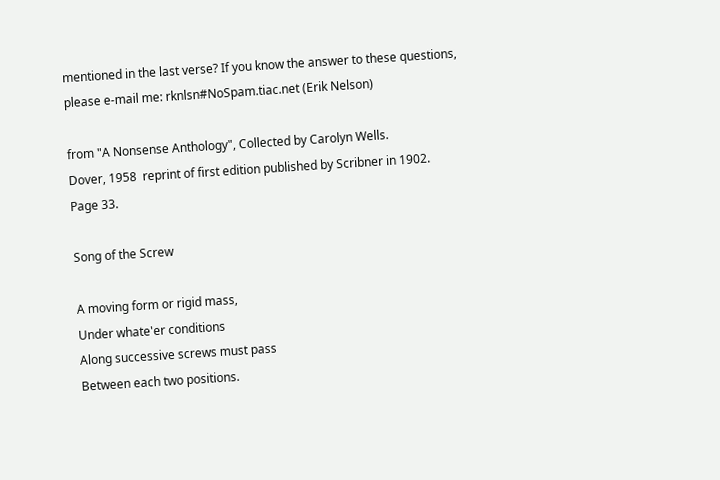mentioned in the last verse? If you know the answer to these questions,
please e-mail me: rknlsn#NoSpam.tiac.net (Erik Nelson)

from "A Nonsense Anthology", Collected by Carolyn Wells.
Dover, 1958  reprint of first edition published by Scribner in 1902.
Page 33.

Song of the Screw

A moving form or rigid mass,
Under whate'er conditions
Along successive screws must pass
Between each two positions.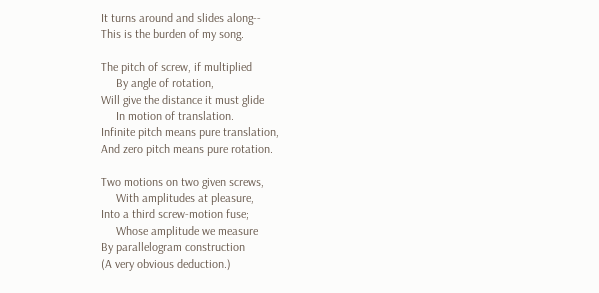It turns around and slides along--
This is the burden of my song.

The pitch of screw, if multiplied
     By angle of rotation,
Will give the distance it must glide
     In motion of translation.
Infinite pitch means pure translation,
And zero pitch means pure rotation.

Two motions on two given screws,
     With amplitudes at pleasure,
Into a third screw-motion fuse;
     Whose amplitude we measure
By parallelogram construction
(A very obvious deduction.)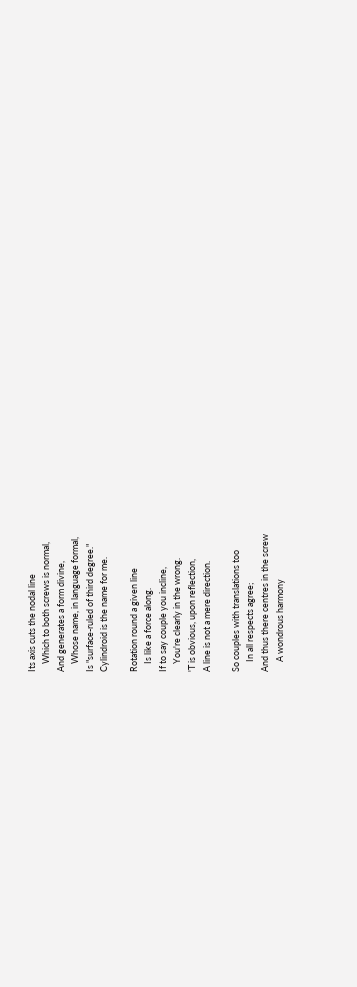Its axis cuts the nodal line
    Which to both screws is normal,
And generates a form divine,
    Whose name, in language formal,
Is "surface-ruled of third degree."
Cylindroid is the name for me.

Rotation round a given line
    Is like a force along.
If to say couple you incline,
    You're clearly in the wrong.
'T is obvious, upon reflection,
A line is not a mere direction.

So couples with translations too
     In all respects agree;
And thus there centres in the screw
     A wondrous harmony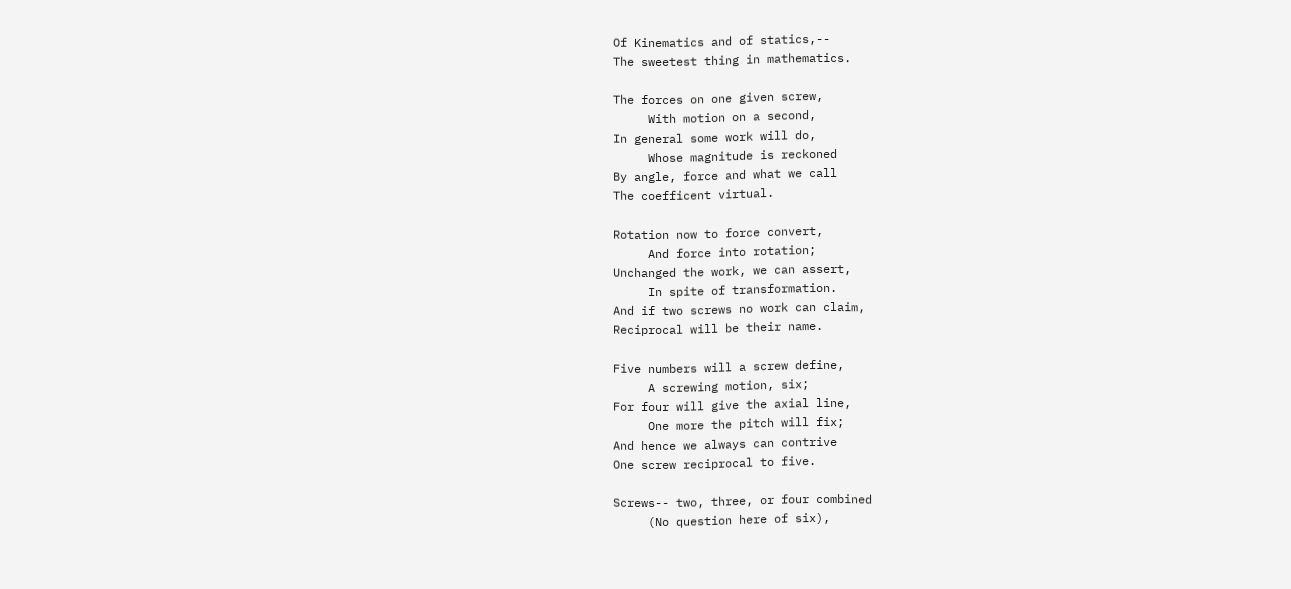Of Kinematics and of statics,--
The sweetest thing in mathematics.

The forces on one given screw,
     With motion on a second,
In general some work will do,
     Whose magnitude is reckoned
By angle, force and what we call
The coefficent virtual.

Rotation now to force convert,
     And force into rotation;
Unchanged the work, we can assert,
     In spite of transformation.
And if two screws no work can claim,
Reciprocal will be their name.

Five numbers will a screw define,
     A screwing motion, six;
For four will give the axial line,
     One more the pitch will fix;
And hence we always can contrive
One screw reciprocal to five.

Screws-- two, three, or four combined
     (No question here of six),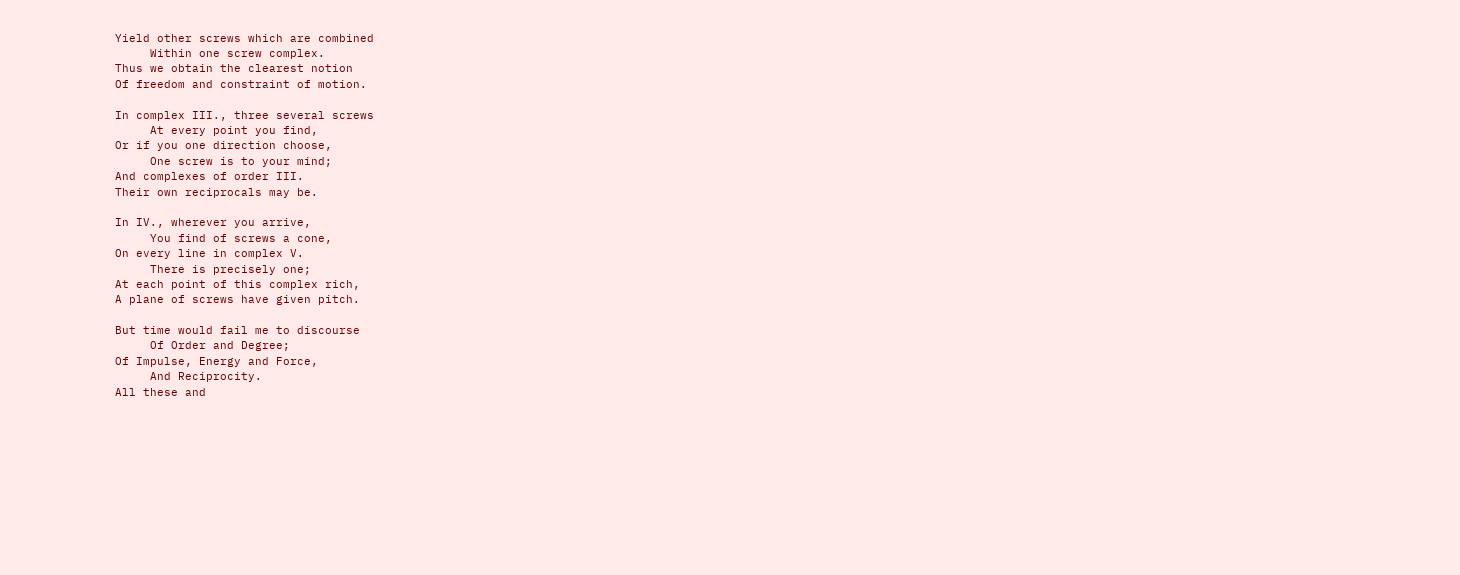Yield other screws which are combined
     Within one screw complex.
Thus we obtain the clearest notion
Of freedom and constraint of motion.

In complex III., three several screws
     At every point you find,
Or if you one direction choose,
     One screw is to your mind;
And complexes of order III.
Their own reciprocals may be.

In IV., wherever you arrive,
     You find of screws a cone,
On every line in complex V.
     There is precisely one;
At each point of this complex rich,
A plane of screws have given pitch.

But time would fail me to discourse
     Of Order and Degree;
Of Impulse, Energy and Force,
     And Reciprocity.
All these and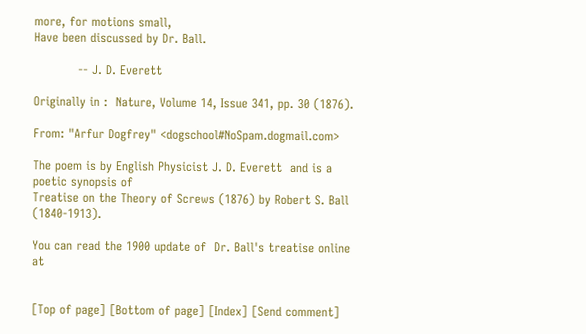more, for motions small,
Have been discussed by Dr. Ball.

           -- J. D. Everett

Originally in :  Nature, Volume 14, Issue 341, pp. 30 (1876).

From: "Arfur Dogfrey" <dogschool#NoSpam.dogmail.com>

The poem is by English Physicist J. D. Everett  and is a poetic synopsis of
Treatise on the Theory of Screws (1876) by Robert S. Ball (1840-1913).

You can read the 1900 update of  Dr. Ball's treatise online at


[Top of page] [Bottom of page] [Index] [Send comment]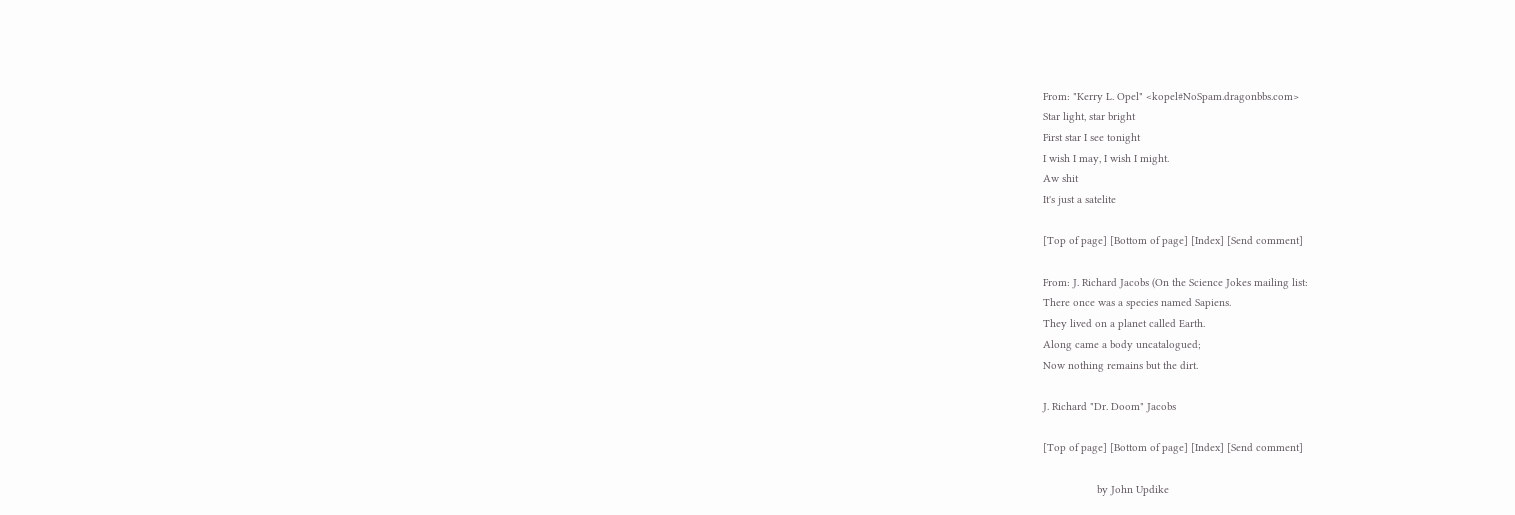From: "Kerry L. Opel" <kopel#NoSpam.dragonbbs.com>
Star light, star bright
First star I see tonight
I wish I may, I wish I might.
Aw shit
It's just a satelite

[Top of page] [Bottom of page] [Index] [Send comment]

From: J. Richard Jacobs (On the Science Jokes mailing list:
There once was a species named Sapiens.
They lived on a planet called Earth.
Along came a body uncatalogued;
Now nothing remains but the dirt.

J. Richard "Dr. Doom" Jacobs

[Top of page] [Bottom of page] [Index] [Send comment]

                  by John Updike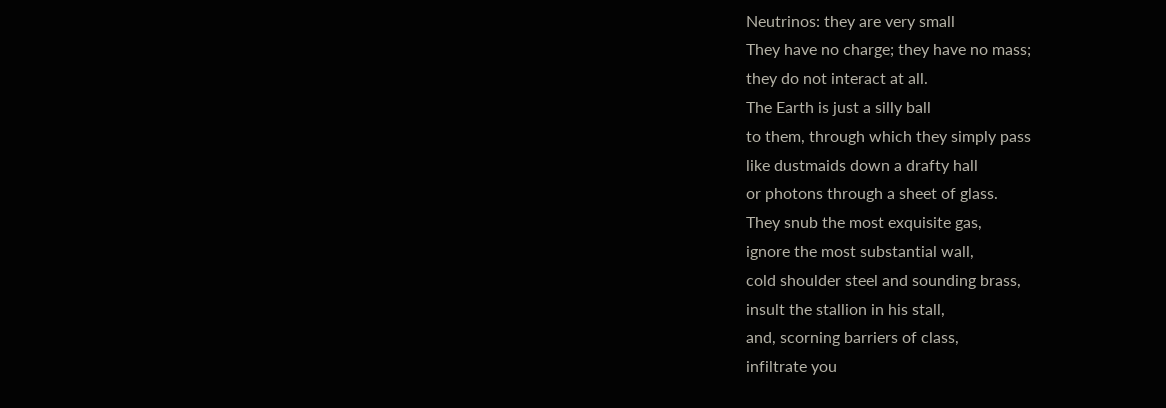Neutrinos: they are very small
They have no charge; they have no mass;
they do not interact at all.
The Earth is just a silly ball
to them, through which they simply pass
like dustmaids down a drafty hall
or photons through a sheet of glass.
They snub the most exquisite gas,
ignore the most substantial wall,
cold shoulder steel and sounding brass,
insult the stallion in his stall,
and, scorning barriers of class,
infiltrate you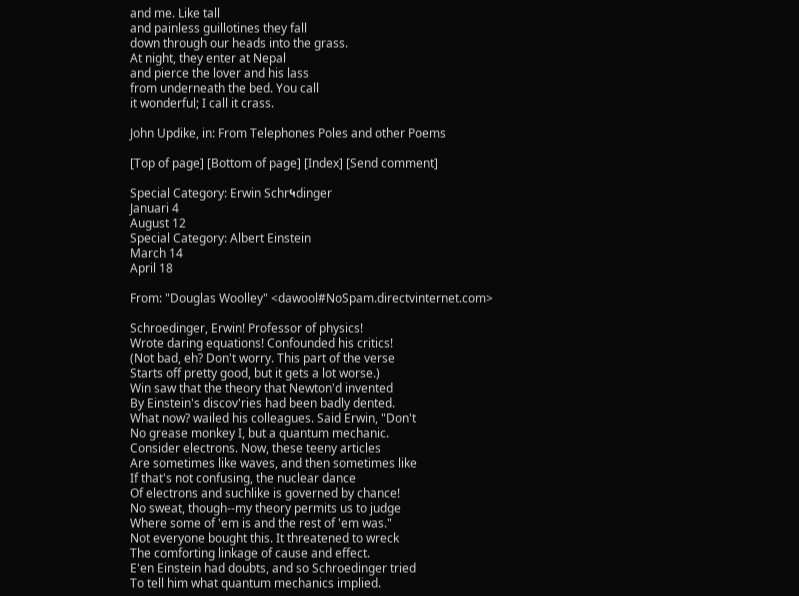and me. Like tall
and painless guillotines they fall
down through our heads into the grass.
At night, they enter at Nepal
and pierce the lover and his lass
from underneath the bed. You call
it wonderful; I call it crass.

John Updike, in: From Telephones Poles and other Poems

[Top of page] [Bottom of page] [Index] [Send comment]

Special Category: Erwin Schr५dinger
Januari 4
August 12
Special Category: Albert Einstein
March 14
April 18

From: "Douglas Woolley" <dawool#NoSpam.directvinternet.com>

Schroedinger, Erwin! Professor of physics!
Wrote daring equations! Confounded his critics!
(Not bad, eh? Don't worry. This part of the verse
Starts off pretty good, but it gets a lot worse.)
Win saw that the theory that Newton'd invented
By Einstein's discov'ries had been badly dented.
What now? wailed his colleagues. Said Erwin, "Don't
No grease monkey I, but a quantum mechanic.
Consider electrons. Now, these teeny articles
Are sometimes like waves, and then sometimes like
If that's not confusing, the nuclear dance
Of electrons and suchlike is governed by chance!
No sweat, though--my theory permits us to judge
Where some of 'em is and the rest of 'em was."
Not everyone bought this. It threatened to wreck
The comforting linkage of cause and effect.
E'en Einstein had doubts, and so Schroedinger tried
To tell him what quantum mechanics implied.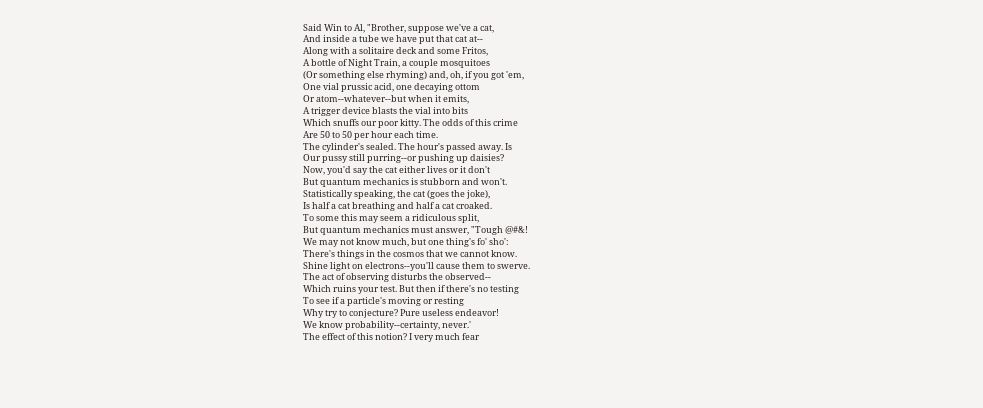Said Win to Al, "Brother, suppose we've a cat,
And inside a tube we have put that cat at--
Along with a solitaire deck and some Fritos,
A bottle of Night Train, a couple mosquitoes
(Or something else rhyming) and, oh, if you got 'em,
One vial prussic acid, one decaying ottom
Or atom--whatever--but when it emits,
A trigger device blasts the vial into bits
Which snuffs our poor kitty. The odds of this crime
Are 50 to 50 per hour each time.
The cylinder's sealed. The hour's passed away. Is
Our pussy still purring--or pushing up daisies?
Now, you'd say the cat either lives or it don't
But quantum mechanics is stubborn and won't.
Statistically speaking, the cat (goes the joke),
Is half a cat breathing and half a cat croaked.
To some this may seem a ridiculous split,
But quantum mechanics must answer, "Tough @#&!
We may not know much, but one thing's fo' sho':
There's things in the cosmos that we cannot know.
Shine light on electrons--you'll cause them to swerve.
The act of observing disturbs the observed--
Which ruins your test. But then if there's no testing
To see if a particle's moving or resting
Why try to conjecture? Pure useless endeavor!
We know probability--certainty, never.'
The effect of this notion? I very much fear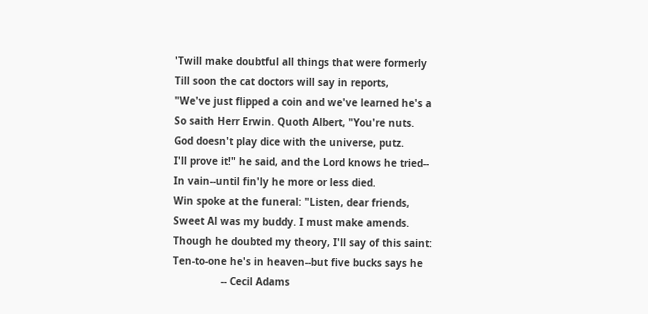'Twill make doubtful all things that were formerly
Till soon the cat doctors will say in reports,
"We've just flipped a coin and we've learned he's a
So saith Herr Erwin. Quoth Albert, "You're nuts.
God doesn't play dice with the universe, putz.
I'll prove it!" he said, and the Lord knows he tried--
In vain--until fin'ly he more or less died.
Win spoke at the funeral: "Listen, dear friends,
Sweet Al was my buddy. I must make amends.
Though he doubted my theory, I'll say of this saint:
Ten-to-one he's in heaven--but five bucks says he
                -- Cecil Adams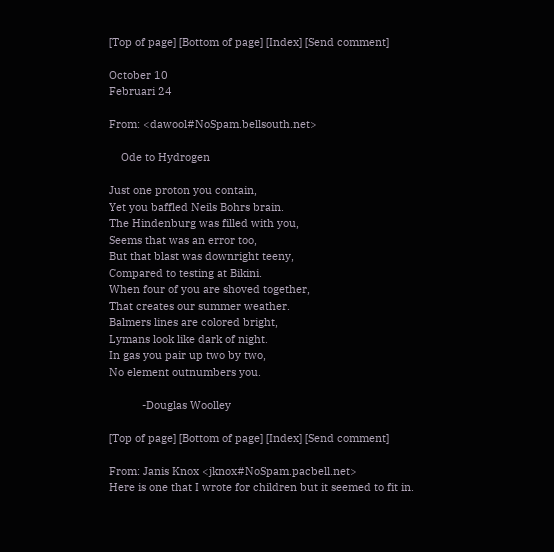[Top of page] [Bottom of page] [Index] [Send comment]

October 10
Februari 24

From: <dawool#NoSpam.bellsouth.net>

    Ode to Hydrogen

Just one proton you contain,
Yet you baffled Neils Bohrs brain.
The Hindenburg was filled with you,
Seems that was an error too,
But that blast was downright teeny,
Compared to testing at Bikini.
When four of you are shoved together,
That creates our summer weather.
Balmers lines are colored bright,
Lymans look like dark of night.
In gas you pair up two by two,
No element outnumbers you.

           -Douglas Woolley

[Top of page] [Bottom of page] [Index] [Send comment]

From: Janis Knox <jknox#NoSpam.pacbell.net>
Here is one that I wrote for children but it seemed to fit in.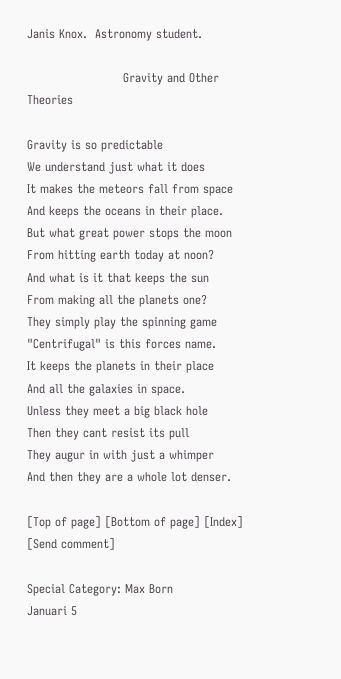Janis Knox.  Astronomy student.

                        Gravity and Other Theories

Gravity is so predictable
We understand just what it does
It makes the meteors fall from space
And keeps the oceans in their place.
But what great power stops the moon
From hitting earth today at noon?
And what is it that keeps the sun
From making all the planets one?
They simply play the spinning game
"Centrifugal" is this forces name.
It keeps the planets in their place
And all the galaxies in space.
Unless they meet a big black hole
Then they cant resist its pull
They augur in with just a whimper
And then they are a whole lot denser.

[Top of page] [Bottom of page] [Index] [Send comment]

Special Category: Max Born
Januari 5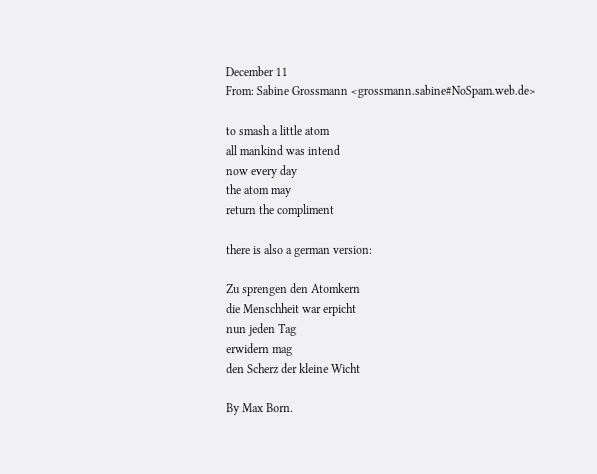December 11
From: Sabine Grossmann <grossmann.sabine#NoSpam.web.de>

to smash a little atom
all mankind was intend
now every day
the atom may
return the compliment

there is also a german version:

Zu sprengen den Atomkern
die Menschheit war erpicht
nun jeden Tag
erwidern mag
den Scherz der kleine Wicht

By Max Born.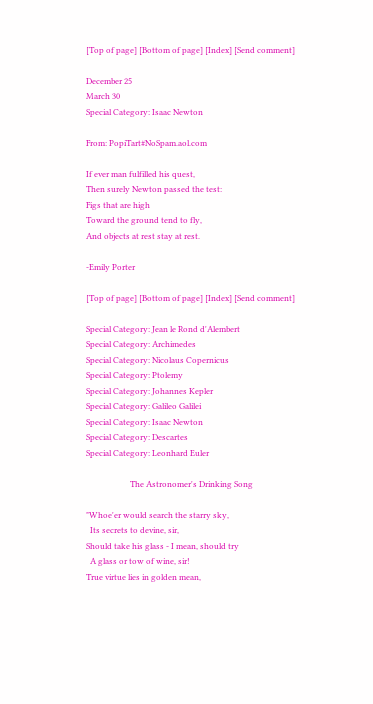[Top of page] [Bottom of page] [Index] [Send comment]

December 25
March 30
Special Category: Isaac Newton

From: PopiTart#NoSpam.aol.com

If ever man fulfilled his quest,
Then surely Newton passed the test:
Figs that are high
Toward the ground tend to fly,
And objects at rest stay at rest.

-Emily Porter

[Top of page] [Bottom of page] [Index] [Send comment]

Special Category: Jean le Rond d'Alembert
Special Category: Archimedes
Special Category: Nicolaus Copernicus
Special Category: Ptolemy
Special Category: Johannes Kepler
Special Category: Galileo Galilei
Special Category: Isaac Newton
Special Category: Descartes
Special Category: Leonhard Euler

                      The Astronomer's Drinking Song

"Whoe'er would search the starry sky,
  Its secrets to devine, sir,
Should take his glass - I mean, should try
  A glass or tow of wine, sir!
True virtue lies in golden mean,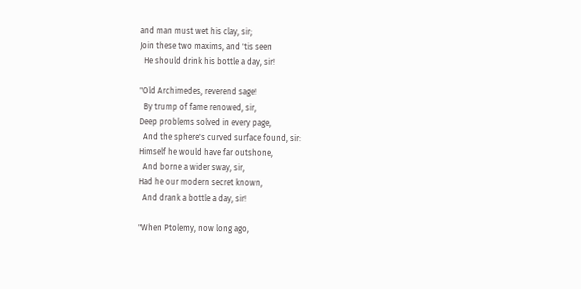and man must wet his clay, sir;
Join these two maxims, and 'tis seen
  He should drink his bottle a day, sir!

"Old Archimedes, reverend sage!
  By trump of fame renowed, sir,
Deep problems solved in every page,
  And the sphere's curved surface found, sir:
Himself he would have far outshone,
  And borne a wider sway, sir,
Had he our modern secret known,
  And drank a bottle a day, sir!

"When Ptolemy, now long ago,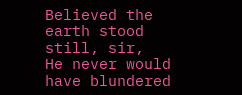Believed the earth stood still, sir,
He never would have blundered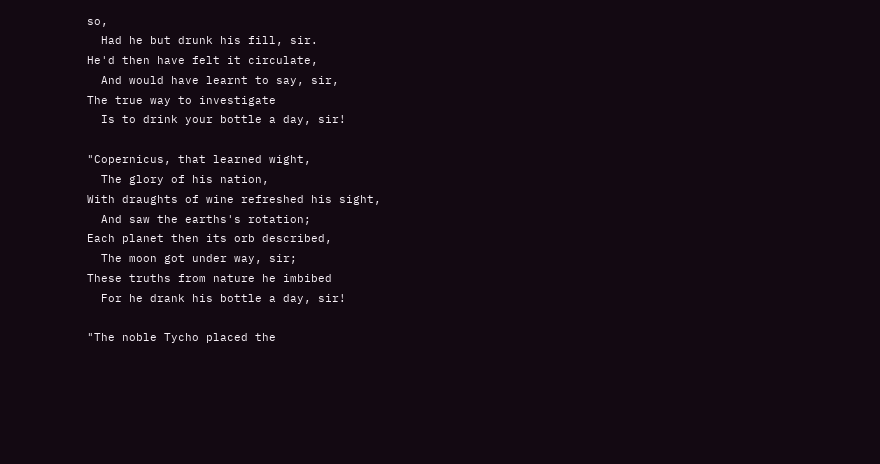so,
  Had he but drunk his fill, sir.
He'd then have felt it circulate,
  And would have learnt to say, sir,
The true way to investigate
  Is to drink your bottle a day, sir!

"Copernicus, that learned wight,
  The glory of his nation,
With draughts of wine refreshed his sight,
  And saw the earths's rotation;
Each planet then its orb described,
  The moon got under way, sir;
These truths from nature he imbibed
  For he drank his bottle a day, sir!

"The noble Tycho placed the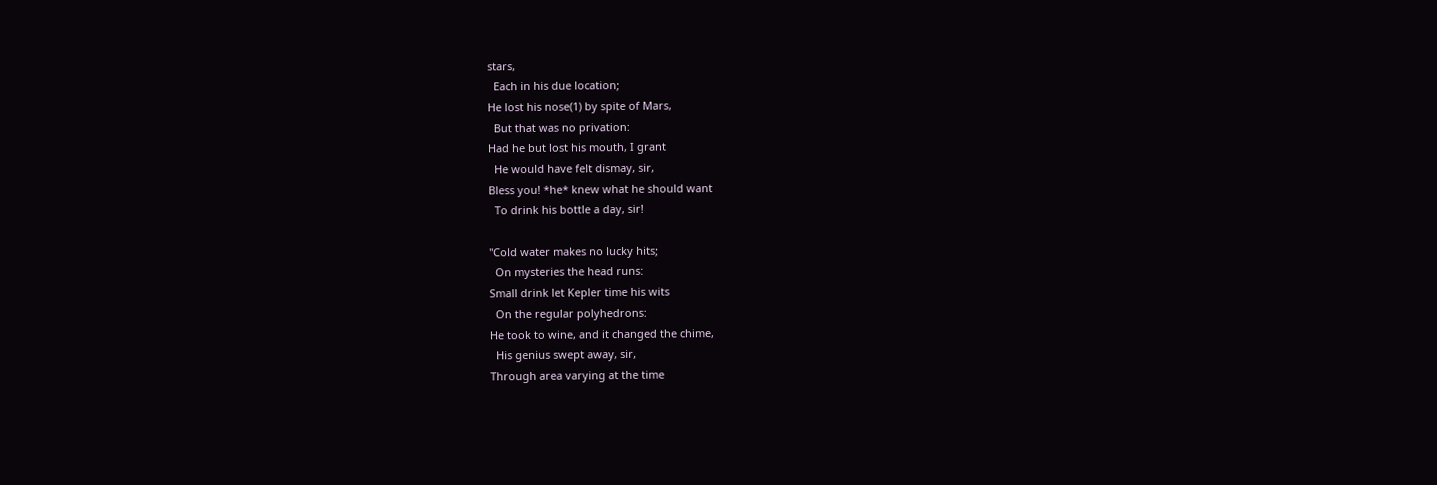stars,
  Each in his due location;
He lost his nose(1) by spite of Mars,
  But that was no privation:
Had he but lost his mouth, I grant
  He would have felt dismay, sir,
Bless you! *he* knew what he should want
  To drink his bottle a day, sir!

"Cold water makes no lucky hits;
  On mysteries the head runs:
Small drink let Kepler time his wits
  On the regular polyhedrons:
He took to wine, and it changed the chime,
  His genius swept away, sir,
Through area varying at the time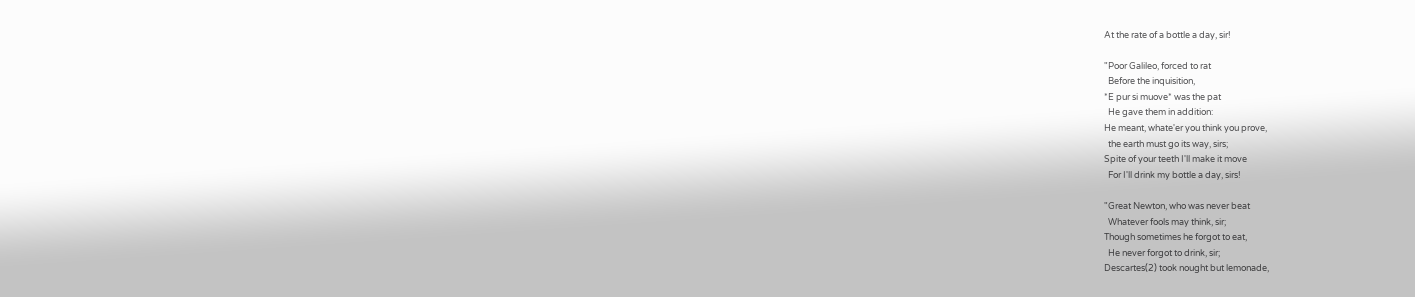At the rate of a bottle a day, sir!

"Poor Galileo, forced to rat
  Before the inquisition,
*E pur si muove* was the pat
  He gave them in addition:
He meant, whate'er you think you prove,
  the earth must go its way, sirs;
Spite of your teeth I'll make it move
  For I'll drink my bottle a day, sirs!

"Great Newton, who was never beat
  Whatever fools may think, sir;
Though sometimes he forgot to eat,
  He never forgot to drink, sir;
Descartes(2) took nought but lemonade,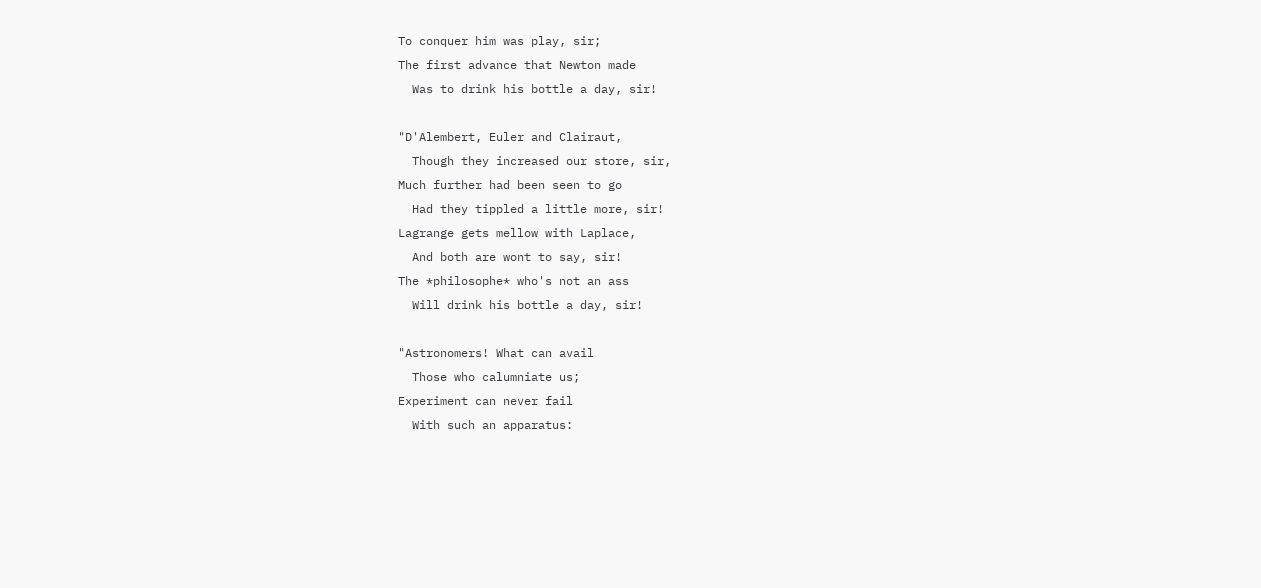To conquer him was play, sir;
The first advance that Newton made
  Was to drink his bottle a day, sir!

"D'Alembert, Euler and Clairaut,
  Though they increased our store, sir,
Much further had been seen to go
  Had they tippled a little more, sir!
Lagrange gets mellow with Laplace,
  And both are wont to say, sir!
The *philosophe* who's not an ass
  Will drink his bottle a day, sir!

"Astronomers! What can avail
  Those who calumniate us;
Experiment can never fail
  With such an apparatus: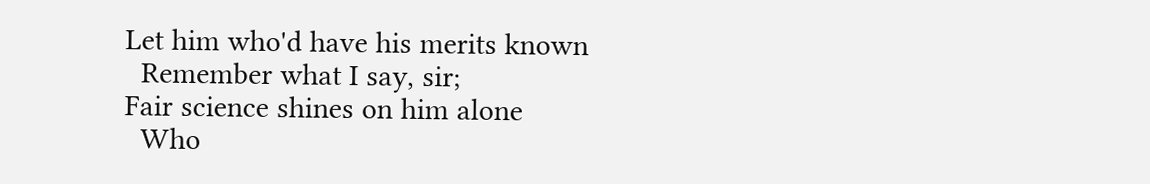Let him who'd have his merits known
  Remember what I say, sir;
Fair science shines on him alone
  Who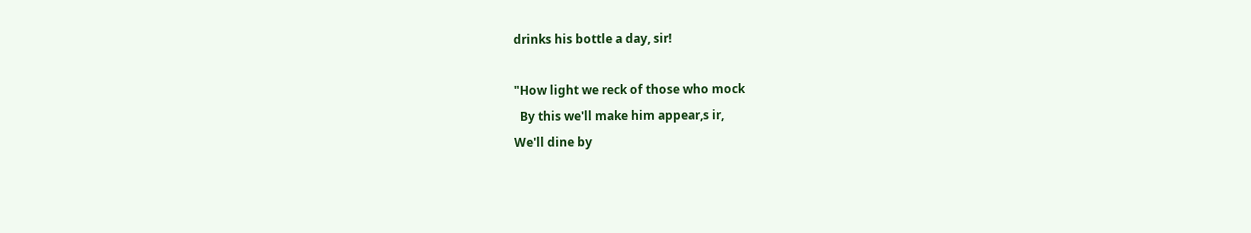drinks his bottle a day, sir!

"How light we reck of those who mock
  By this we'll make him appear,s ir,
We'll dine by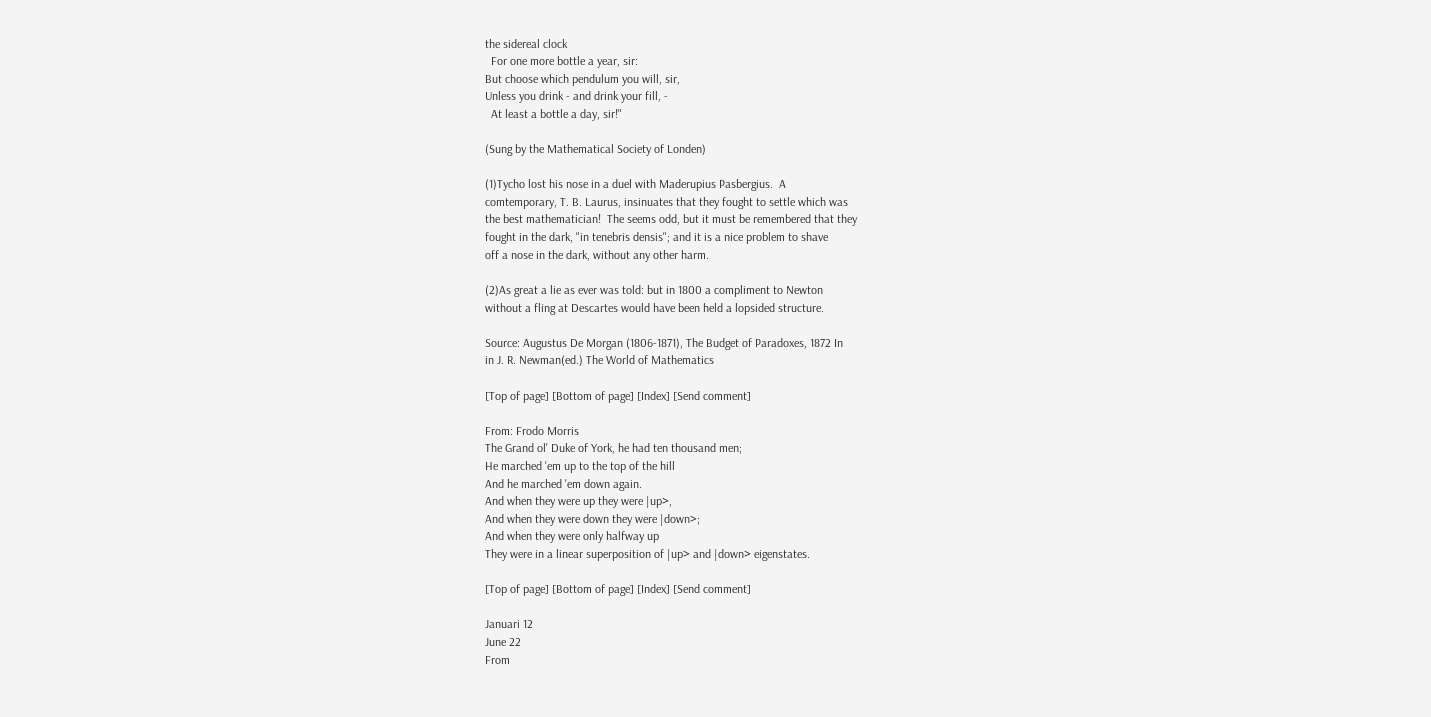the sidereal clock
  For one more bottle a year, sir:
But choose which pendulum you will, sir,
Unless you drink - and drink your fill, -
  At least a bottle a day, sir!"

(Sung by the Mathematical Society of Londen)

(1)Tycho lost his nose in a duel with Maderupius Pasbergius.  A
comtemporary, T. B. Laurus, insinuates that they fought to settle which was
the best mathematician!  The seems odd, but it must be remembered that they
fought in the dark, "in tenebris densis"; and it is a nice problem to shave
off a nose in the dark, without any other harm.

(2)As great a lie as ever was told: but in 1800 a compliment to Newton
without a fling at Descartes would have been held a lopsided structure.

Source: Augustus De Morgan (1806-1871), The Budget of Paradoxes, 1872 In
in J. R. Newman(ed.) The World of Mathematics

[Top of page] [Bottom of page] [Index] [Send comment]

From: Frodo Morris
The Grand ol' Duke of York, he had ten thousand men;
He marched 'em up to the top of the hill
And he marched 'em down again.
And when they were up they were |up>,
And when they were down they were |down>;
And when they were only halfway up
They were in a linear superposition of |up> and |down> eigenstates.

[Top of page] [Bottom of page] [Index] [Send comment]

Januari 12
June 22
From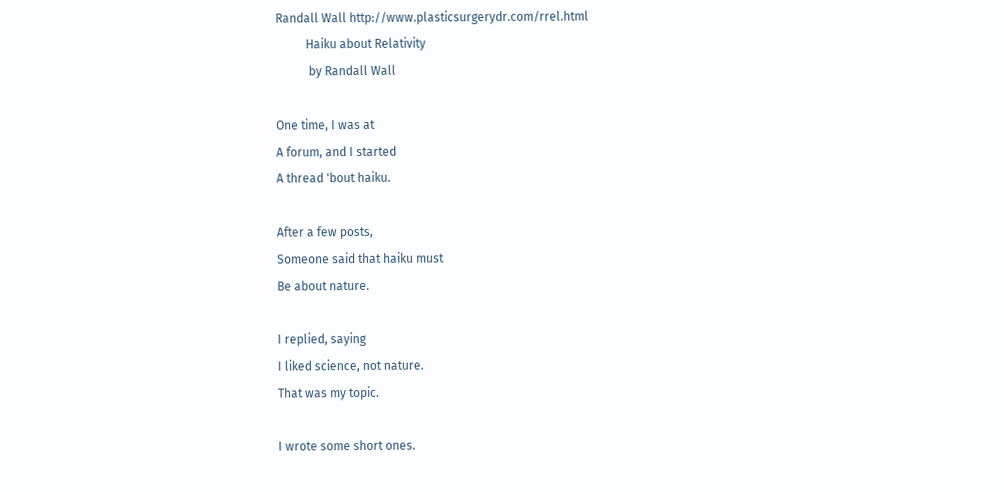Randall Wall http://www.plasticsurgerydr.com/rrel.html
          Haiku about Relativity
           by Randall Wall

One time, I was at
A forum, and I started
A thread 'bout haiku.

After a few posts,
Someone said that haiku must
Be about nature.

I replied, saying
I liked science, not nature.
That was my topic.

I wrote some short ones.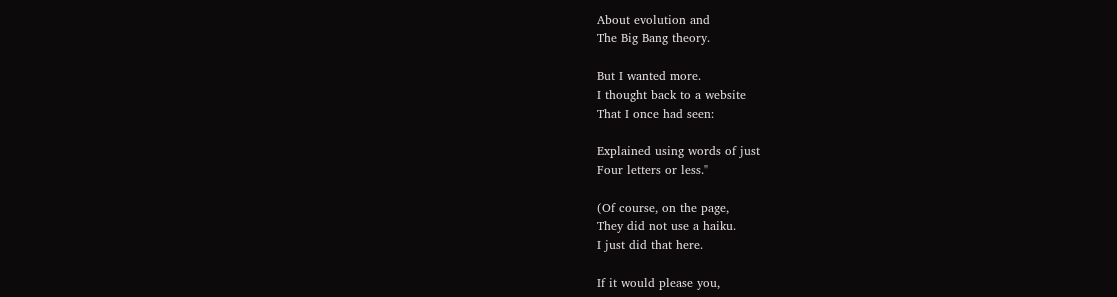About evolution and
The Big Bang theory.

But I wanted more.
I thought back to a website
That I once had seen:

Explained using words of just
Four letters or less."

(Of course, on the page,
They did not use a haiku.
I just did that here.

If it would please you,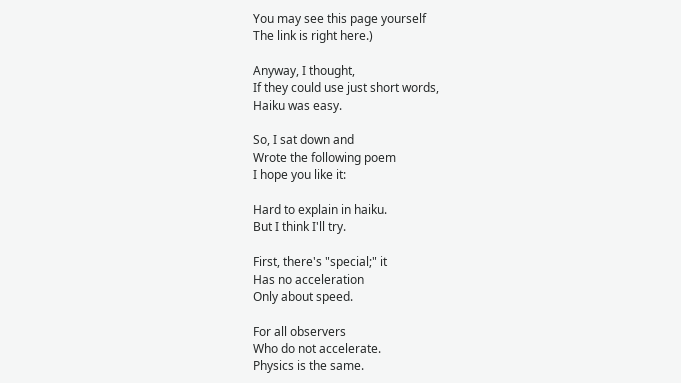You may see this page yourself
The link is right here.)

Anyway, I thought,
If they could use just short words,
Haiku was easy.

So, I sat down and
Wrote the following poem
I hope you like it:

Hard to explain in haiku.
But I think I'll try.

First, there's "special;" it
Has no acceleration
Only about speed.

For all observers
Who do not accelerate.
Physics is the same.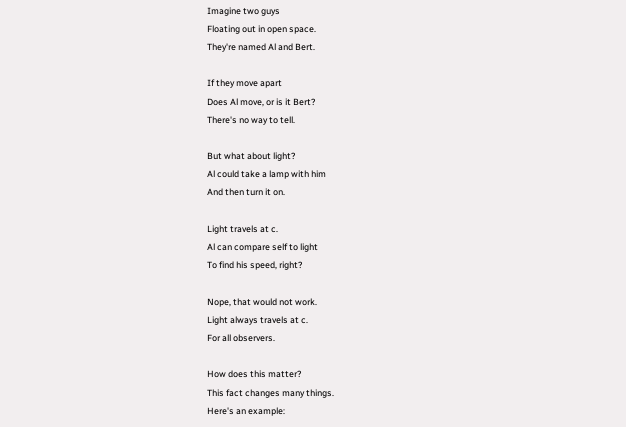Imagine two guys
Floating out in open space.
They're named Al and Bert.

If they move apart
Does Al move, or is it Bert?
There's no way to tell.

But what about light?
Al could take a lamp with him
And then turn it on.

Light travels at c.
Al can compare self to light
To find his speed, right?

Nope, that would not work.
Light always travels at c.
For all observers.

How does this matter?
This fact changes many things.
Here's an example: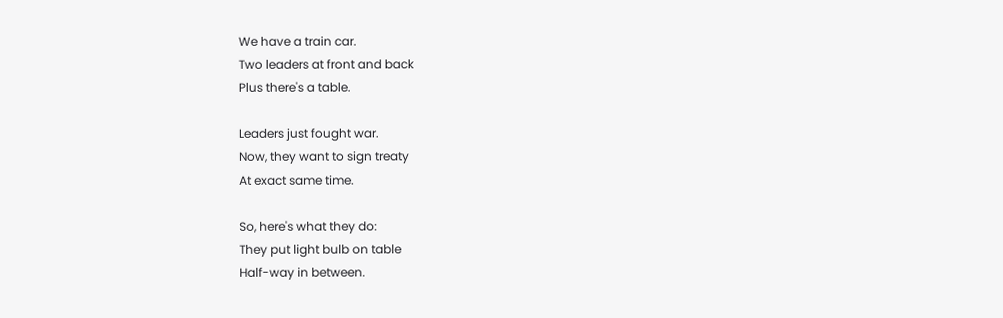We have a train car.
Two leaders at front and back
Plus there's a table.

Leaders just fought war.
Now, they want to sign treaty
At exact same time.

So, here's what they do:
They put light bulb on table
Half-way in between.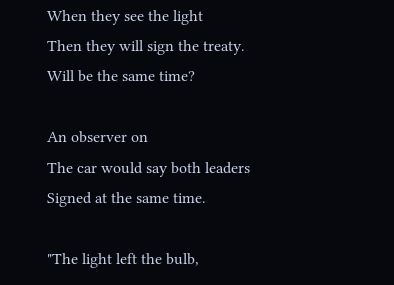When they see the light
Then they will sign the treaty.
Will be the same time?

An observer on
The car would say both leaders
Signed at the same time.

"The light left the bulb,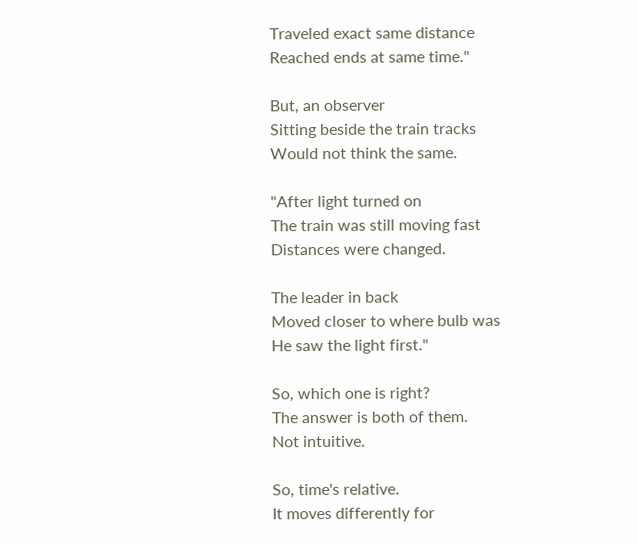Traveled exact same distance
Reached ends at same time."

But, an observer
Sitting beside the train tracks
Would not think the same.

"After light turned on
The train was still moving fast
Distances were changed.

The leader in back
Moved closer to where bulb was
He saw the light first."

So, which one is right?
The answer is both of them.
Not intuitive.

So, time's relative.
It moves differently for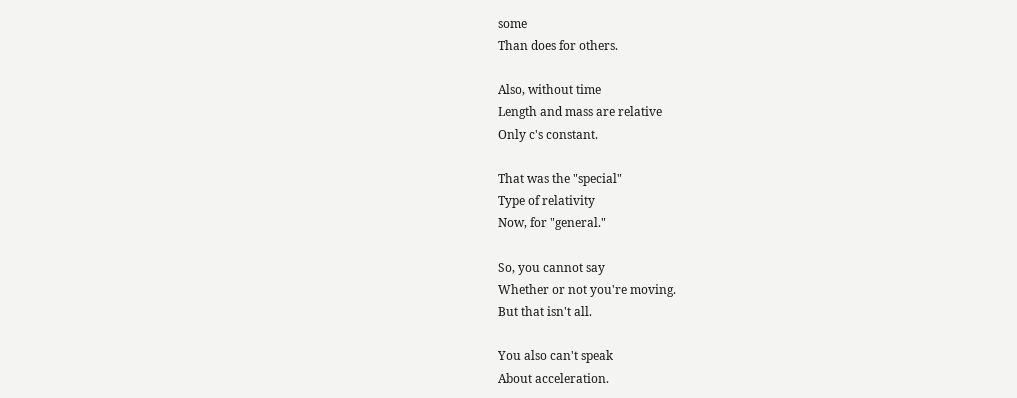some
Than does for others.

Also, without time
Length and mass are relative
Only c's constant.

That was the "special"
Type of relativity
Now, for "general."

So, you cannot say
Whether or not you're moving.
But that isn't all.

You also can't speak
About acceleration.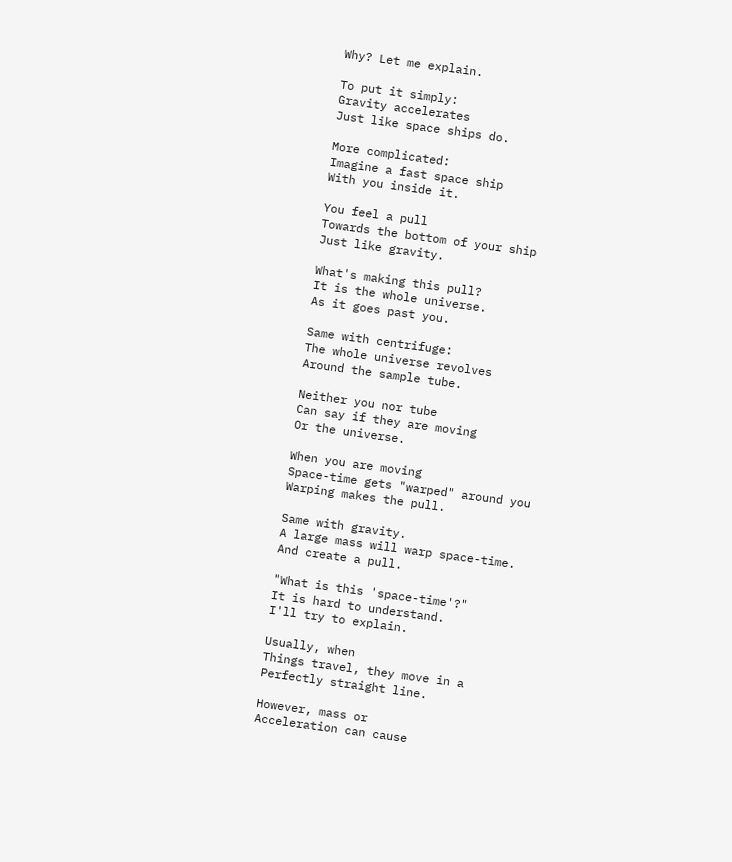Why? Let me explain.

To put it simply:
Gravity accelerates
Just like space ships do.

More complicated:
Imagine a fast space ship
With you inside it.

You feel a pull
Towards the bottom of your ship
Just like gravity.

What's making this pull?
It is the whole universe.
As it goes past you.

Same with centrifuge:
The whole universe revolves
Around the sample tube.

Neither you nor tube
Can say if they are moving
Or the universe.

When you are moving
Space-time gets "warped" around you
Warping makes the pull.

Same with gravity.
A large mass will warp space-time.
And create a pull.

"What is this 'space-time'?"
It is hard to understand.
I'll try to explain.

Usually, when
Things travel, they move in a
Perfectly straight line.

However, mass or
Acceleration can cause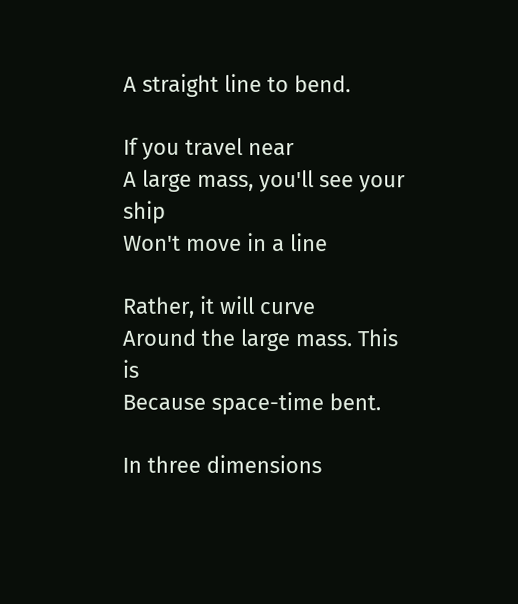A straight line to bend.

If you travel near
A large mass, you'll see your ship
Won't move in a line

Rather, it will curve
Around the large mass. This is
Because space-time bent.

In three dimensions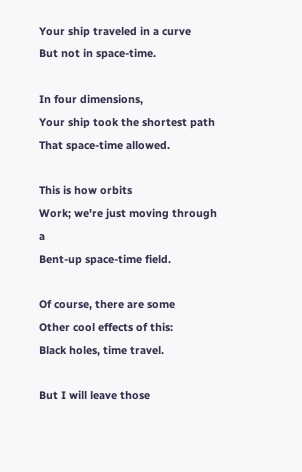Your ship traveled in a curve
But not in space-time.

In four dimensions,
Your ship took the shortest path
That space-time allowed.

This is how orbits
Work; we're just moving through a
Bent-up space-time field.

Of course, there are some
Other cool effects of this:
Black holes, time travel.

But I will leave those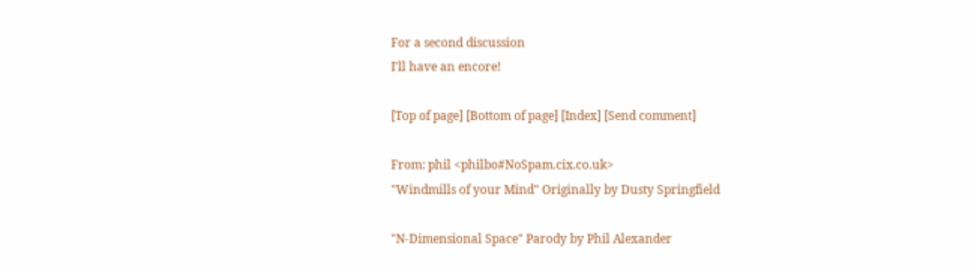For a second discussion
I'll have an encore!

[Top of page] [Bottom of page] [Index] [Send comment]

From: phil <philbo#NoSpam.cix.co.uk>
"Windmills of your Mind" Originally by Dusty Springfield

"N-Dimensional Space" Parody by Phil Alexander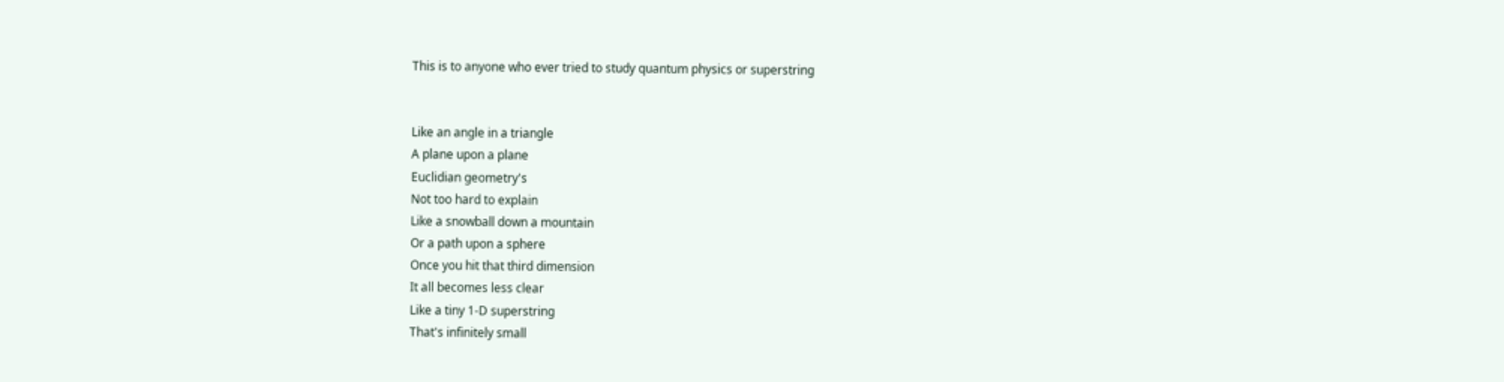This is to anyone who ever tried to study quantum physics or superstring


Like an angle in a triangle
A plane upon a plane
Euclidian geometry's
Not too hard to explain
Like a snowball down a mountain
Or a path upon a sphere
Once you hit that third dimension
It all becomes less clear
Like a tiny 1-D superstring
That's infinitely small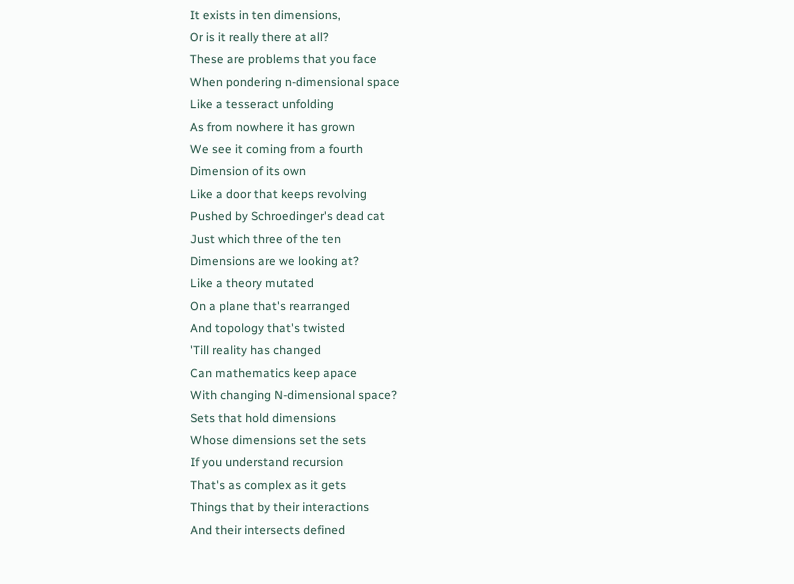It exists in ten dimensions,
Or is it really there at all?
These are problems that you face
When pondering n-dimensional space
Like a tesseract unfolding
As from nowhere it has grown
We see it coming from a fourth
Dimension of its own
Like a door that keeps revolving
Pushed by Schroedinger's dead cat
Just which three of the ten
Dimensions are we looking at?
Like a theory mutated
On a plane that's rearranged
And topology that's twisted
'Till reality has changed
Can mathematics keep apace
With changing N-dimensional space?
Sets that hold dimensions
Whose dimensions set the sets
If you understand recursion
That's as complex as it gets
Things that by their interactions
And their intersects defined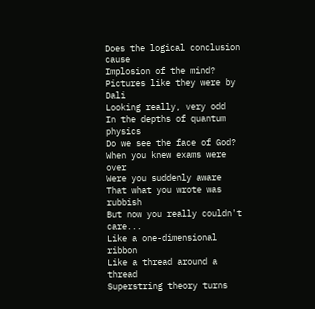Does the logical conclusion cause
Implosion of the mind?
Pictures like they were by Dali
Looking really, very odd
In the depths of quantum physics
Do we see the face of God?
When you knew exams were over
Were you suddenly aware
That what you wrote was rubbish
But now you really couldn't care...
Like a one-dimensional ribbon
Like a thread around a thread
Superstring theory turns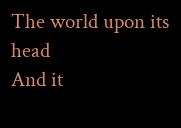The world upon its head
And it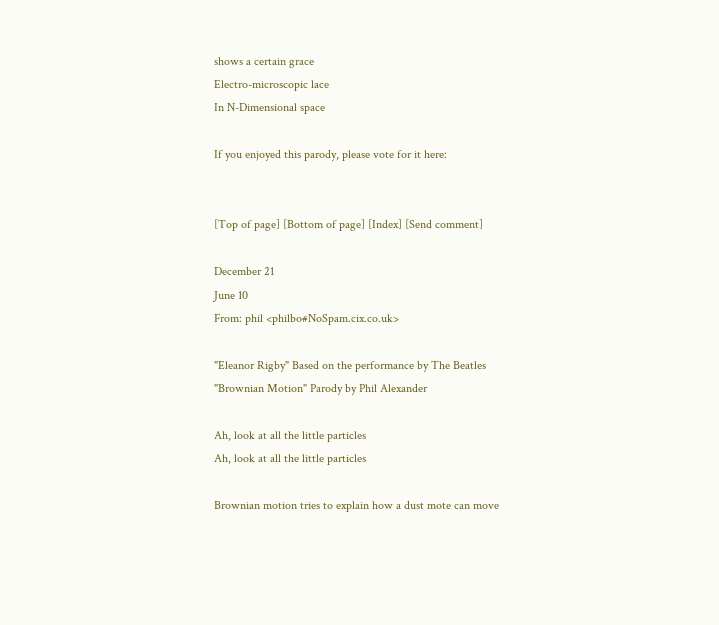shows a certain grace
Electro-microscopic lace
In N-Dimensional space

If you enjoyed this parody, please vote for it here:


[Top of page] [Bottom of page] [Index] [Send comment]

December 21
June 10
From: phil <philbo#NoSpam.cix.co.uk>

"Eleanor Rigby" Based on the performance by The Beatles
"Brownian Motion" Parody by Phil Alexander

Ah, look at all the little particles
Ah, look at all the little particles

Brownian motion tries to explain how a dust mote can move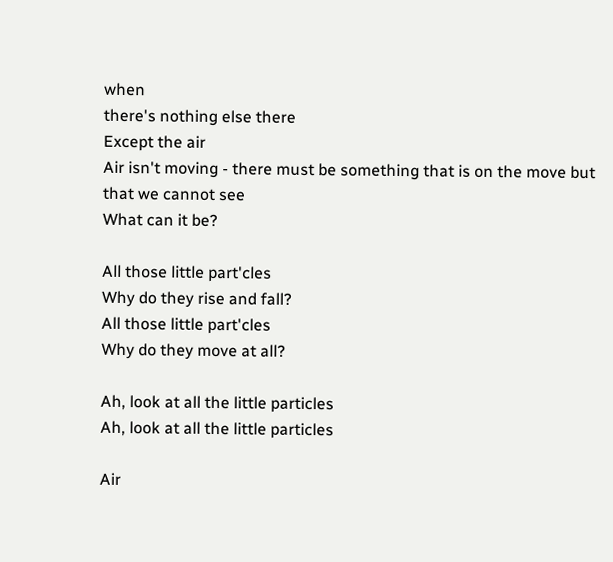when
there's nothing else there
Except the air
Air isn't moving - there must be something that is on the move but
that we cannot see
What can it be?

All those little part'cles
Why do they rise and fall?
All those little part'cles
Why do they move at all?

Ah, look at all the little particles
Ah, look at all the little particles

Air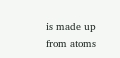is made up from atoms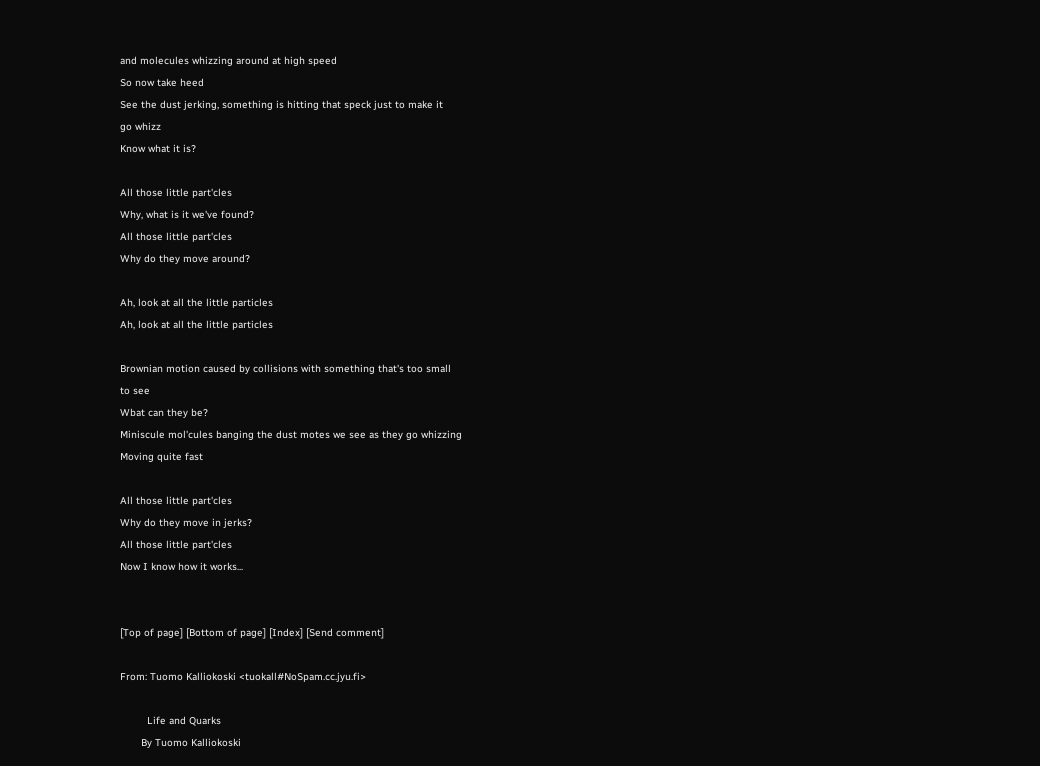and molecules whizzing around at high speed
So now take heed
See the dust jerking, something is hitting that speck just to make it
go whizz
Know what it is?

All those little part'cles
Why, what is it we've found?
All those little part'cles
Why do they move around?

Ah, look at all the little particles
Ah, look at all the little particles

Brownian motion caused by collisions with something that's too small
to see
Wbat can they be?
Miniscule mol'cules banging the dust motes we see as they go whizzing
Moving quite fast

All those little part'cles
Why do they move in jerks?
All those little part'cles
Now I know how it works...


[Top of page] [Bottom of page] [Index] [Send comment]

From: Tuomo Kalliokoski <tuokall#NoSpam.cc.jyu.fi>

         Life and Quarks
       By Tuomo Kalliokoski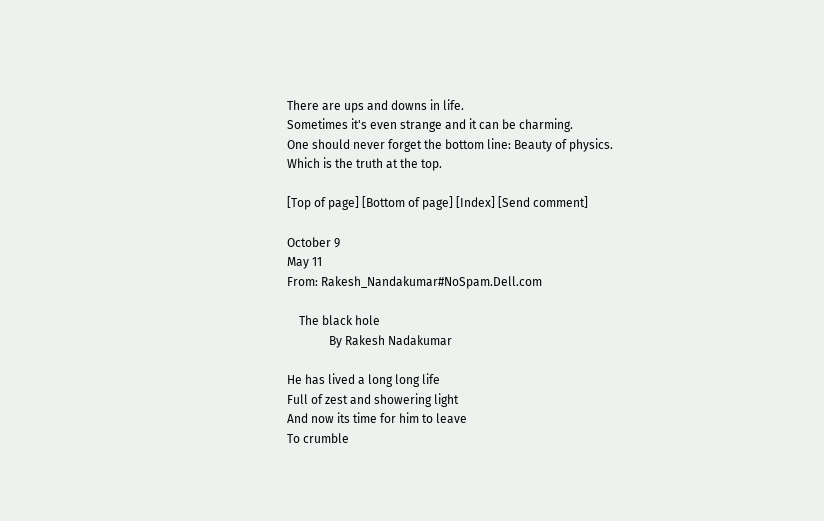There are ups and downs in life.
Sometimes it's even strange and it can be charming.
One should never forget the bottom line: Beauty of physics.
Which is the truth at the top.

[Top of page] [Bottom of page] [Index] [Send comment]

October 9
May 11
From: Rakesh_Nandakumar#NoSpam.Dell.com

    The black hole
              By Rakesh Nadakumar

He has lived a long long life
Full of zest and showering light
And now its time for him to leave
To crumble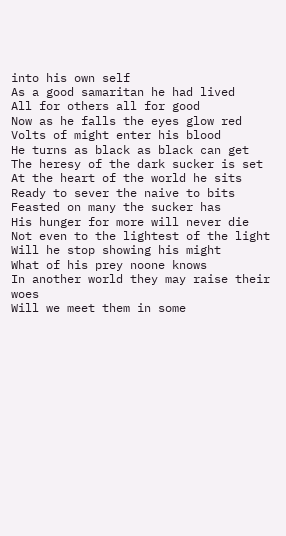into his own self
As a good samaritan he had lived
All for others all for good
Now as he falls the eyes glow red
Volts of might enter his blood
He turns as black as black can get
The heresy of the dark sucker is set
At the heart of the world he sits
Ready to sever the naive to bits
Feasted on many the sucker has
His hunger for more will never die
Not even to the lightest of the light
Will he stop showing his might
What of his prey noone knows
In another world they may raise their woes
Will we meet them in some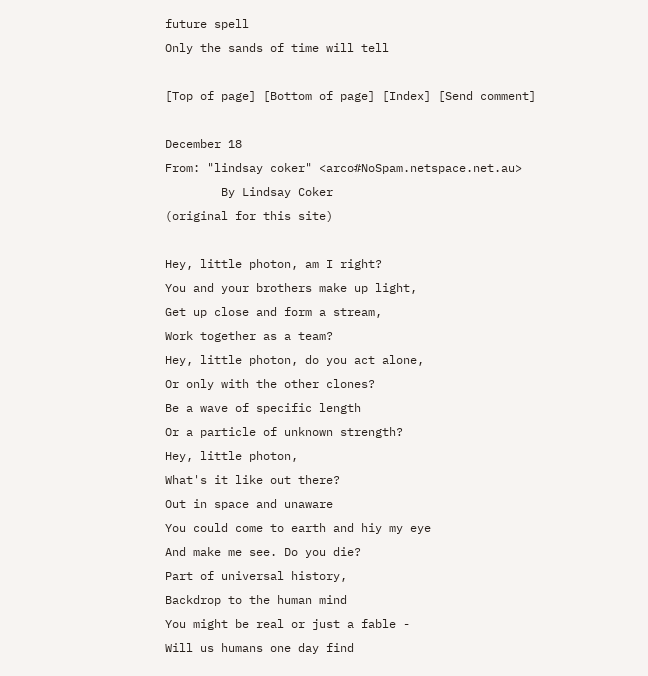future spell
Only the sands of time will tell

[Top of page] [Bottom of page] [Index] [Send comment]

December 18
From: "lindsay coker" <arco#NoSpam.netspace.net.au>
        By Lindsay Coker
(original for this site)

Hey, little photon, am I right?
You and your brothers make up light,
Get up close and form a stream,
Work together as a team?
Hey, little photon, do you act alone,
Or only with the other clones?
Be a wave of specific length
Or a particle of unknown strength?
Hey, little photon,
What's it like out there?
Out in space and unaware
You could come to earth and hiy my eye
And make me see. Do you die?
Part of universal history,
Backdrop to the human mind
You might be real or just a fable -
Will us humans one day find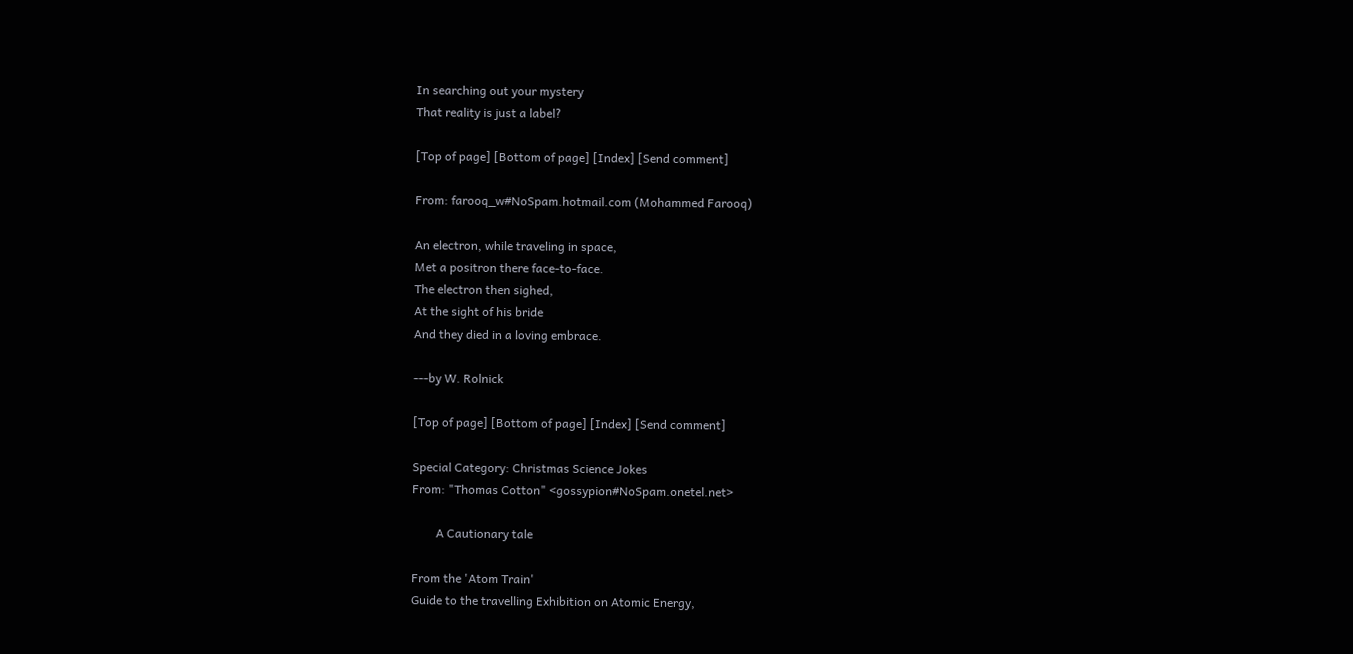In searching out your mystery
That reality is just a label?

[Top of page] [Bottom of page] [Index] [Send comment]

From: farooq_w#NoSpam.hotmail.com (Mohammed Farooq)

An electron, while traveling in space,
Met a positron there face-to-face.
The electron then sighed,
At the sight of his bride
And they died in a loving embrace.

---by W. Rolnick

[Top of page] [Bottom of page] [Index] [Send comment]

Special Category: Christmas Science Jokes
From: "Thomas Cotton" <gossypion#NoSpam.onetel.net>

        A Cautionary tale

From the 'Atom Train'
Guide to the travelling Exhibition on Atomic Energy,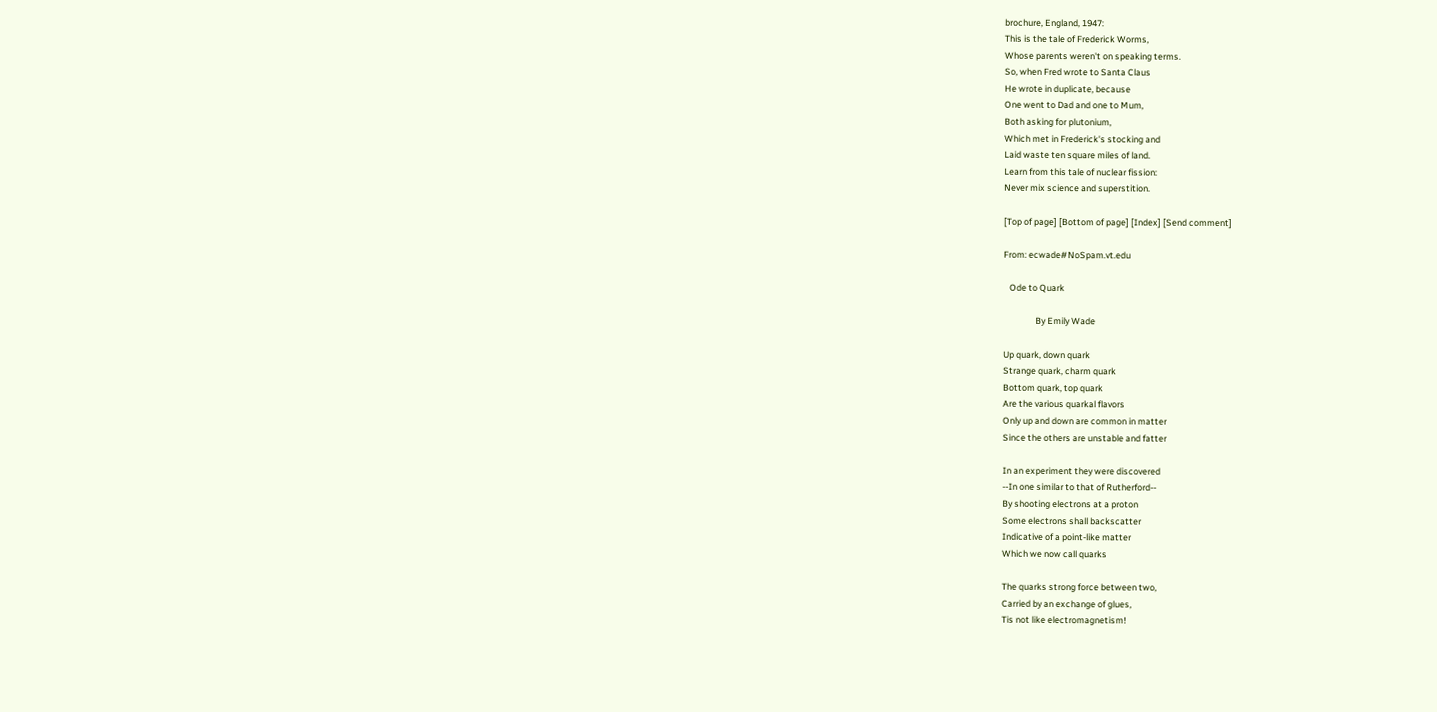brochure, England, 1947:
This is the tale of Frederick Worms,
Whose parents weren't on speaking terms.
So, when Fred wrote to Santa Claus
He wrote in duplicate, because
One went to Dad and one to Mum,
Both asking for plutonium,
Which met in Frederick's stocking and
Laid waste ten square miles of land.
Learn from this tale of nuclear fission:
Never mix science and superstition.

[Top of page] [Bottom of page] [Index] [Send comment]

From: ecwade#NoSpam.vt.edu

   Ode to Quark

                By Emily Wade

Up quark, down quark
Strange quark, charm quark
Bottom quark, top quark
Are the various quarkal flavors
Only up and down are common in matter
Since the others are unstable and fatter

In an experiment they were discovered
--In one similar to that of Rutherford--
By shooting electrons at a proton
Some electrons shall backscatter
Indicative of a point-like matter
Which we now call quarks

The quarks strong force between two,
Carried by an exchange of glues,
Tis not like electromagnetism!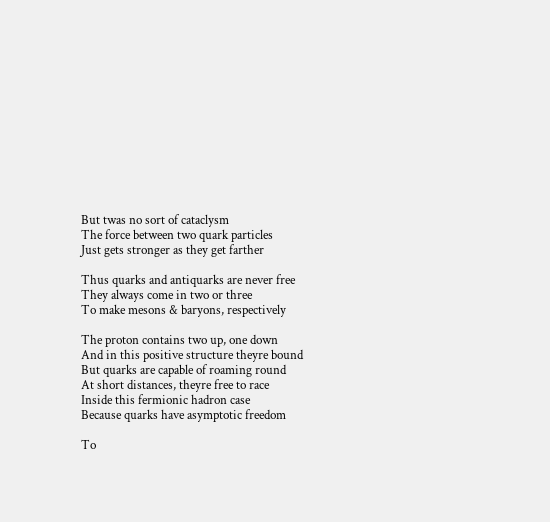But twas no sort of cataclysm
The force between two quark particles
Just gets stronger as they get farther

Thus quarks and antiquarks are never free
They always come in two or three
To make mesons & baryons, respectively

The proton contains two up, one down
And in this positive structure theyre bound
But quarks are capable of roaming round
At short distances, theyre free to race
Inside this fermionic hadron case
Because quarks have asymptotic freedom

To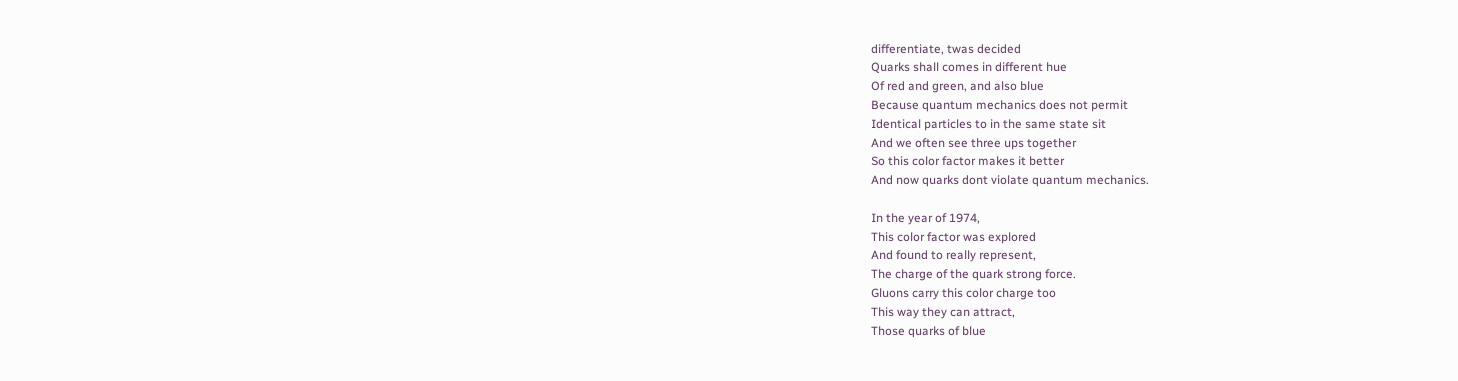differentiate, twas decided
Quarks shall comes in different hue
Of red and green, and also blue
Because quantum mechanics does not permit
Identical particles to in the same state sit
And we often see three ups together
So this color factor makes it better
And now quarks dont violate quantum mechanics.

In the year of 1974,
This color factor was explored
And found to really represent,
The charge of the quark strong force.
Gluons carry this color charge too
This way they can attract,
Those quarks of blue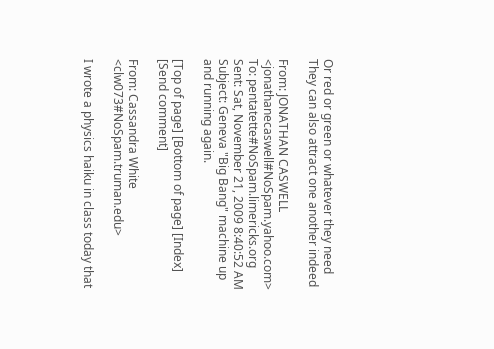Or red or green or whatever they need
They can also attract one another indeed

From: JONATHAN CASWELL <jonathanecaswell#NoSpam.yahoo.com>
To: pentatette#NoSpam.limericks.org
Sent: Sat, November 21, 2009 8:40:52 AM
Subject: Geneva "Big Bang" machine up and running again.

[Top of page] [Bottom of page] [Index] [Send comment]

From: Cassandra White <clw073#NoSpam.truman.edu>

I wrote a physics haiku in class today that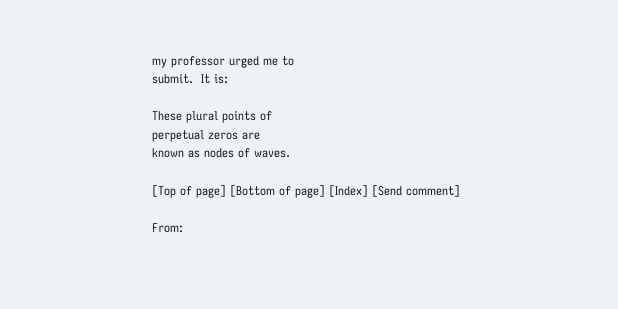my professor urged me to
submit.  It is:

These plural points of
perpetual zeros are
known as nodes of waves.

[Top of page] [Bottom of page] [Index] [Send comment]

From: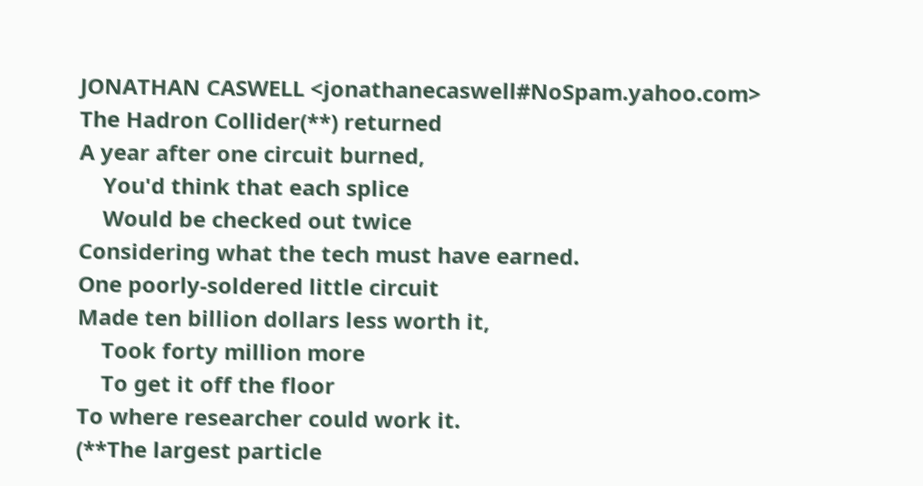JONATHAN CASWELL <jonathanecaswell#NoSpam.yahoo.com>
The Hadron Collider(**) returned
A year after one circuit burned,
    You'd think that each splice
    Would be checked out twice
Considering what the tech must have earned.
One poorly-soldered little circuit
Made ten billion dollars less worth it,
    Took forty million more
    To get it off the floor
To where researcher could work it.
(**The largest particle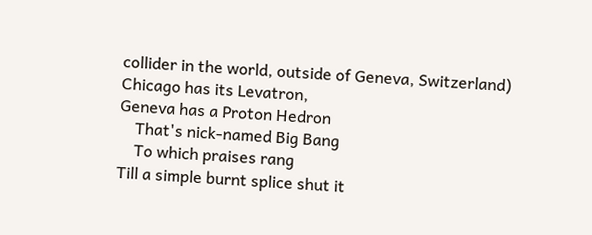collider in the world, outside of Geneva, Switzerland)
Chicago has its Levatron,
Geneva has a Proton Hedron
    That's nick-named Big Bang
    To which praises rang
Till a simple burnt splice shut it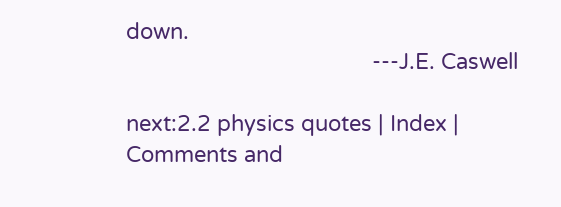down.
                                         ---J.E. Caswell

next:2.2 physics quotes | Index | Comments and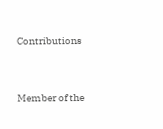Contributions


Member of the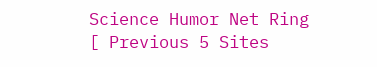Science Humor Net Ring
[ Previous 5 Sites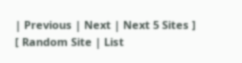| Previous | Next | Next 5 Sites ]
[ Random Site | List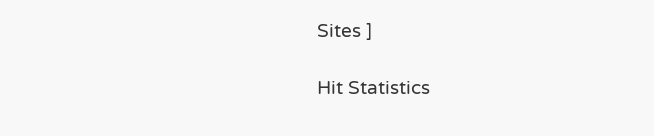Sites ]

Hit Statistics